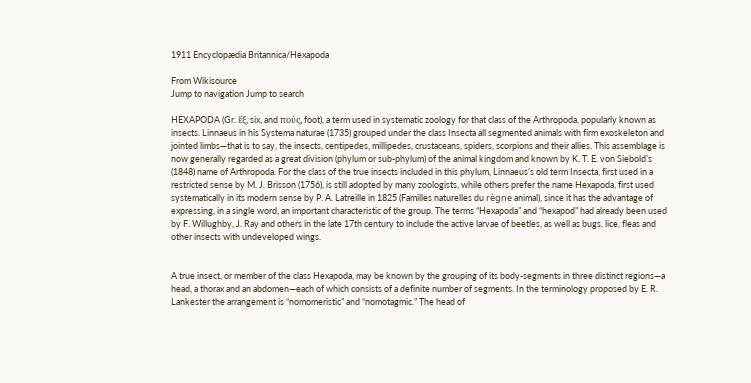1911 Encyclopædia Britannica/Hexapoda

From Wikisource
Jump to navigation Jump to search

HEXAPODA (Gr. ἕξ, six, and πούς, foot), a term used in systematic zoology for that class of the Arthropoda, popularly known as insects. Linnaeus in his Systema naturae (1735) grouped under the class Insecta all segmented animals with firm exoskeleton and jointed limbs—that is to say, the insects, centipedes, millipedes, crustaceans, spiders, scorpions and their allies. This assemblage is now generally regarded as a great division (phylum or sub-phylum) of the animal kingdom and known by K. T. E. von Siebold’s (1848) name of Arthropoda. For the class of the true insects included in this phylum, Linnaeus’s old term Insecta, first used in a restricted sense by M. J. Brisson (1756), is still adopted by many zoologists, while others prefer the name Hexapoda, first used systematically in its modern sense by P. A. Latreille in 1825 (Familles naturelles du règne animal), since it has the advantage of expressing, in a single word, an important characteristic of the group. The terms “Hexapoda” and “hexapod” had already been used by F. Willughby, J. Ray and others in the late 17th century to include the active larvae of beetles, as well as bugs, lice, fleas and other insects with undeveloped wings.


A true insect, or member of the class Hexapoda, may be known by the grouping of its body-segments in three distinct regions—a head, a thorax and an abdomen—each of which consists of a definite number of segments. In the terminology proposed by E. R. Lankester the arrangement is “nomomeristic” and “nomotagmic.” The head of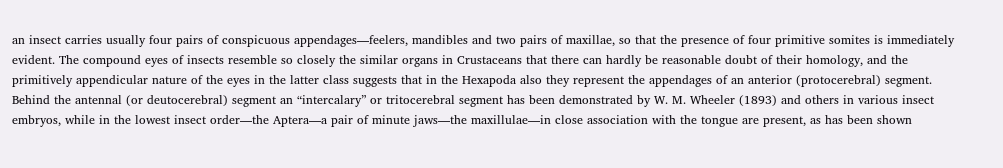an insect carries usually four pairs of conspicuous appendages—feelers, mandibles and two pairs of maxillae, so that the presence of four primitive somites is immediately evident. The compound eyes of insects resemble so closely the similar organs in Crustaceans that there can hardly be reasonable doubt of their homology, and the primitively appendicular nature of the eyes in the latter class suggests that in the Hexapoda also they represent the appendages of an anterior (protocerebral) segment. Behind the antennal (or deutocerebral) segment an “intercalary” or tritocerebral segment has been demonstrated by W. M. Wheeler (1893) and others in various insect embryos, while in the lowest insect order—the Aptera—a pair of minute jaws—the maxillulae—in close association with the tongue are present, as has been shown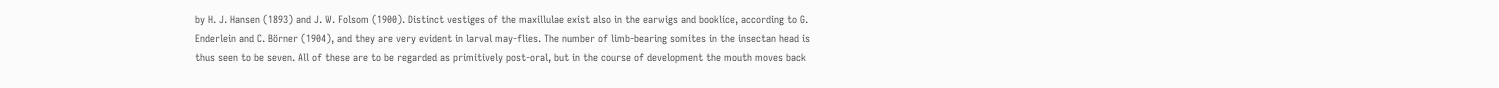by H. J. Hansen (1893) and J. W. Folsom (1900). Distinct vestiges of the maxillulae exist also in the earwigs and booklice, according to G. Enderlein and C. Börner (1904), and they are very evident in larval may-flies. The number of limb-bearing somites in the insectan head is thus seen to be seven. All of these are to be regarded as primitively post-oral, but in the course of development the mouth moves back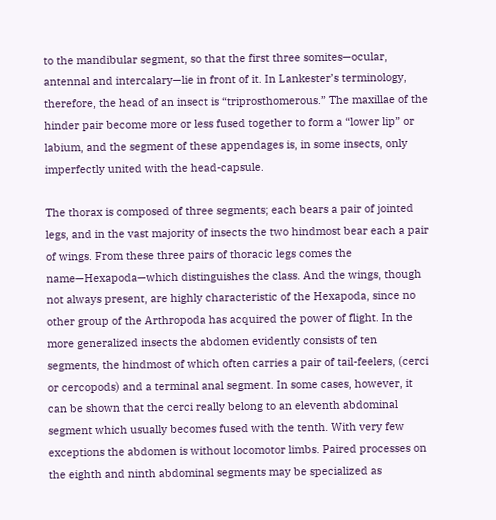to the mandibular segment, so that the first three somites—ocular, antennal and intercalary—lie in front of it. In Lankester’s terminology, therefore, the head of an insect is “triprosthomerous.” The maxillae of the hinder pair become more or less fused together to form a “lower lip” or labium, and the segment of these appendages is, in some insects, only imperfectly united with the head-capsule.

The thorax is composed of three segments; each bears a pair of jointed legs, and in the vast majority of insects the two hindmost bear each a pair of wings. From these three pairs of thoracic legs comes the name—Hexapoda—which distinguishes the class. And the wings, though not always present, are highly characteristic of the Hexapoda, since no other group of the Arthropoda has acquired the power of flight. In the more generalized insects the abdomen evidently consists of ten segments, the hindmost of which often carries a pair of tail-feelers, (cerci or cercopods) and a terminal anal segment. In some cases, however, it can be shown that the cerci really belong to an eleventh abdominal segment which usually becomes fused with the tenth. With very few exceptions the abdomen is without locomotor limbs. Paired processes on the eighth and ninth abdominal segments may be specialized as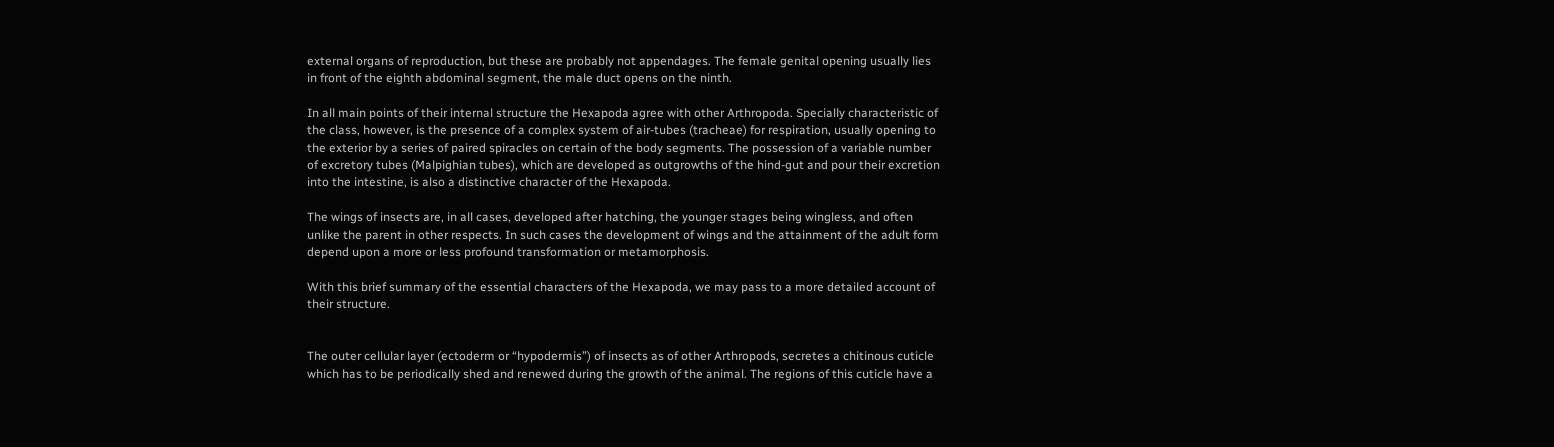external organs of reproduction, but these are probably not appendages. The female genital opening usually lies in front of the eighth abdominal segment, the male duct opens on the ninth.

In all main points of their internal structure the Hexapoda agree with other Arthropoda. Specially characteristic of the class, however, is the presence of a complex system of air-tubes (tracheae) for respiration, usually opening to the exterior by a series of paired spiracles on certain of the body segments. The possession of a variable number of excretory tubes (Malpighian tubes), which are developed as outgrowths of the hind-gut and pour their excretion into the intestine, is also a distinctive character of the Hexapoda.

The wings of insects are, in all cases, developed after hatching, the younger stages being wingless, and often unlike the parent in other respects. In such cases the development of wings and the attainment of the adult form depend upon a more or less profound transformation or metamorphosis.

With this brief summary of the essential characters of the Hexapoda, we may pass to a more detailed account of their structure.


The outer cellular layer (ectoderm or “hypodermis”) of insects as of other Arthropods, secretes a chitinous cuticle which has to be periodically shed and renewed during the growth of the animal. The regions of this cuticle have a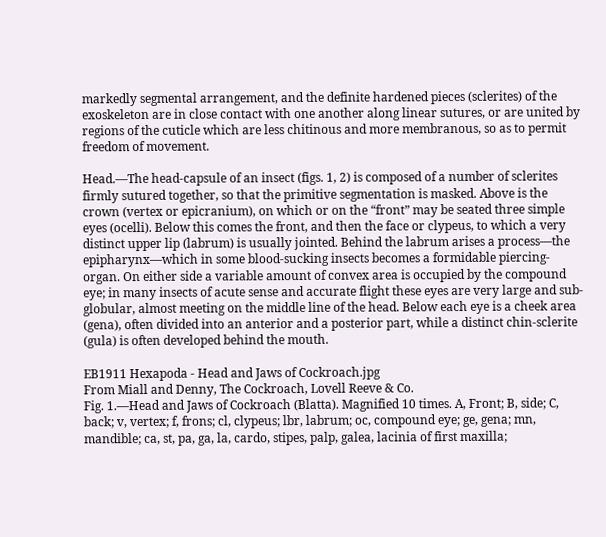markedly segmental arrangement, and the definite hardened pieces (sclerites) of the exoskeleton are in close contact with one another along linear sutures, or are united by regions of the cuticle which are less chitinous and more membranous, so as to permit freedom of movement.

Head.—The head-capsule of an insect (figs. 1, 2) is composed of a number of sclerites firmly sutured together, so that the primitive segmentation is masked. Above is the crown (vertex or epicranium), on which or on the “front” may be seated three simple eyes (ocelli). Below this comes the front, and then the face or clypeus, to which a very distinct upper lip (labrum) is usually jointed. Behind the labrum arises a process—the epipharynx—which in some blood-sucking insects becomes a formidable piercing-organ. On either side a variable amount of convex area is occupied by the compound eye; in many insects of acute sense and accurate flight these eyes are very large and sub-globular, almost meeting on the middle line of the head. Below each eye is a cheek area (gena), often divided into an anterior and a posterior part, while a distinct chin-sclerite (gula) is often developed behind the mouth.

EB1911 Hexapoda - Head and Jaws of Cockroach.jpg
From Miall and Denny, The Cockroach, Lovell Reeve & Co.
Fig. 1.—Head and Jaws of Cockroach (Blatta). Magnified 10 times. A, Front; B, side; C, back; v, vertex; f, frons; cl, clypeus; lbr, labrum; oc, compound eye; ge, gena; mn, mandible; ca, st, pa, ga, la, cardo, stipes, palp, galea, lacinia of first maxilla;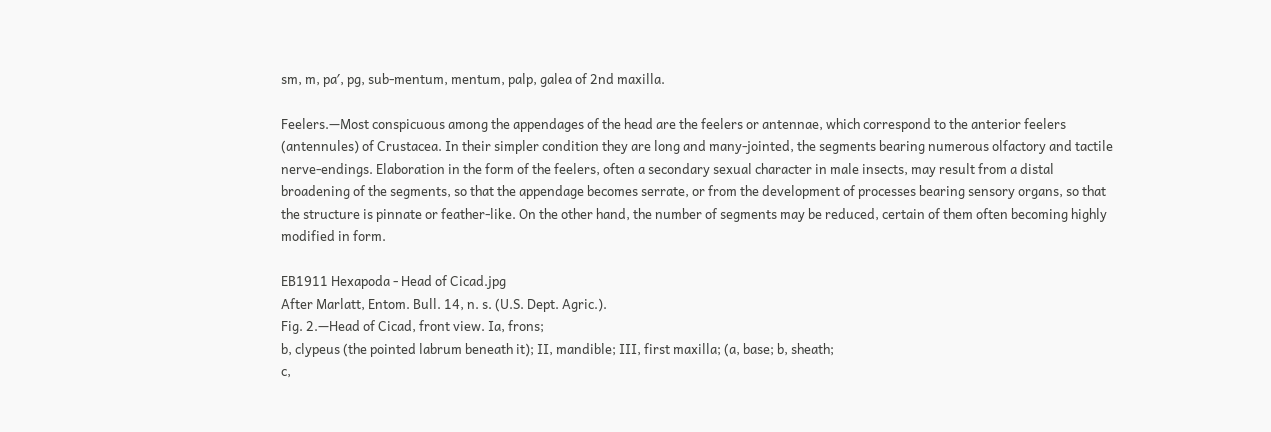sm, m, pa′, pg, sub-mentum, mentum, palp, galea of 2nd maxilla.

Feelers.—Most conspicuous among the appendages of the head are the feelers or antennae, which correspond to the anterior feelers (antennules) of Crustacea. In their simpler condition they are long and many-jointed, the segments bearing numerous olfactory and tactile nerve-endings. Elaboration in the form of the feelers, often a secondary sexual character in male insects, may result from a distal broadening of the segments, so that the appendage becomes serrate, or from the development of processes bearing sensory organs, so that the structure is pinnate or feather-like. On the other hand, the number of segments may be reduced, certain of them often becoming highly modified in form.

EB1911 Hexapoda - Head of Cicad.jpg
After Marlatt, Entom. Bull. 14, n. s. (U.S. Dept. Agric.).
Fig. 2.—Head of Cicad, front view. Ia, frons;
b, clypeus (the pointed labrum beneath it); II, mandible; III, first maxilla; (a, base; b, sheath;
c,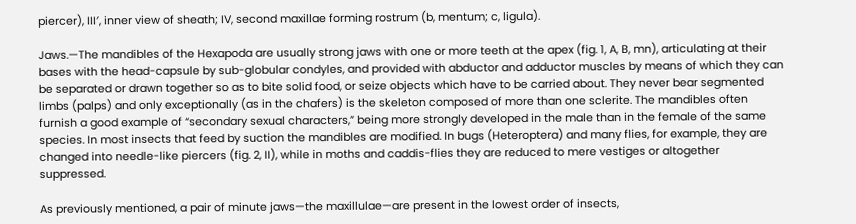piercer), III′, inner view of sheath; IV, second maxillae forming rostrum (b, mentum; c, ligula).

Jaws.—The mandibles of the Hexapoda are usually strong jaws with one or more teeth at the apex (fig. 1, A, B, mn), articulating at their bases with the head-capsule by sub-globular condyles, and provided with abductor and adductor muscles by means of which they can be separated or drawn together so as to bite solid food, or seize objects which have to be carried about. They never bear segmented limbs (palps) and only exceptionally (as in the chafers) is the skeleton composed of more than one sclerite. The mandibles often furnish a good example of “secondary sexual characters,” being more strongly developed in the male than in the female of the same species. In most insects that feed by suction the mandibles are modified. In bugs (Heteroptera) and many flies, for example, they are changed into needle-like piercers (fig. 2, II), while in moths and caddis-flies they are reduced to mere vestiges or altogether suppressed.

As previously mentioned, a pair of minute jaws—the maxillulae—are present in the lowest order of insects,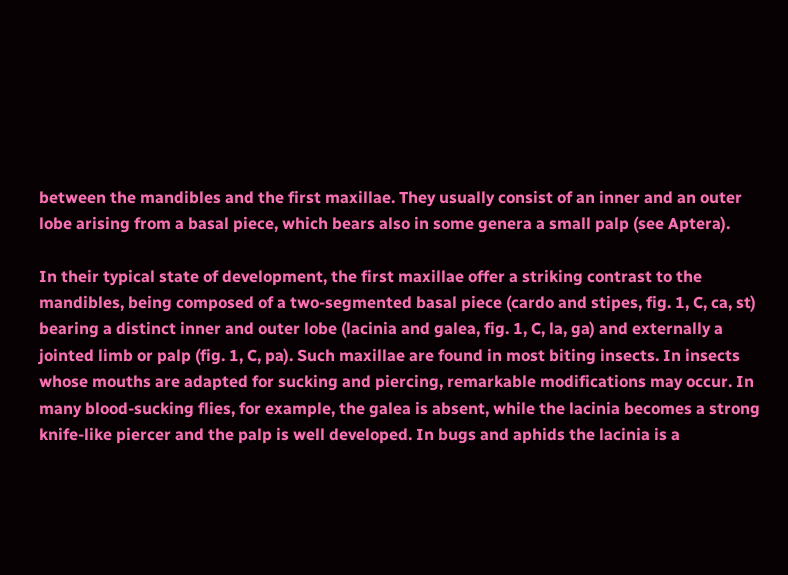between the mandibles and the first maxillae. They usually consist of an inner and an outer lobe arising from a basal piece, which bears also in some genera a small palp (see Aptera).

In their typical state of development, the first maxillae offer a striking contrast to the mandibles, being composed of a two-segmented basal piece (cardo and stipes, fig. 1, C, ca, st) bearing a distinct inner and outer lobe (lacinia and galea, fig. 1, C, la, ga) and externally a jointed limb or palp (fig. 1, C, pa). Such maxillae are found in most biting insects. In insects whose mouths are adapted for sucking and piercing, remarkable modifications may occur. In many blood-sucking flies, for example, the galea is absent, while the lacinia becomes a strong knife-like piercer and the palp is well developed. In bugs and aphids the lacinia is a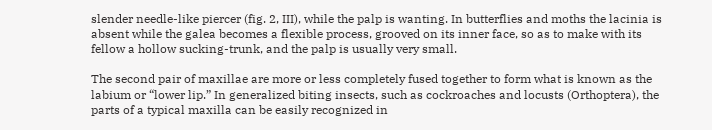slender needle-like piercer (fig. 2, III), while the palp is wanting. In butterflies and moths the lacinia is absent while the galea becomes a flexible process, grooved on its inner face, so as to make with its fellow a hollow sucking-trunk, and the palp is usually very small.

The second pair of maxillae are more or less completely fused together to form what is known as the labium or “lower lip.” In generalized biting insects, such as cockroaches and locusts (Orthoptera), the parts of a typical maxilla can be easily recognized in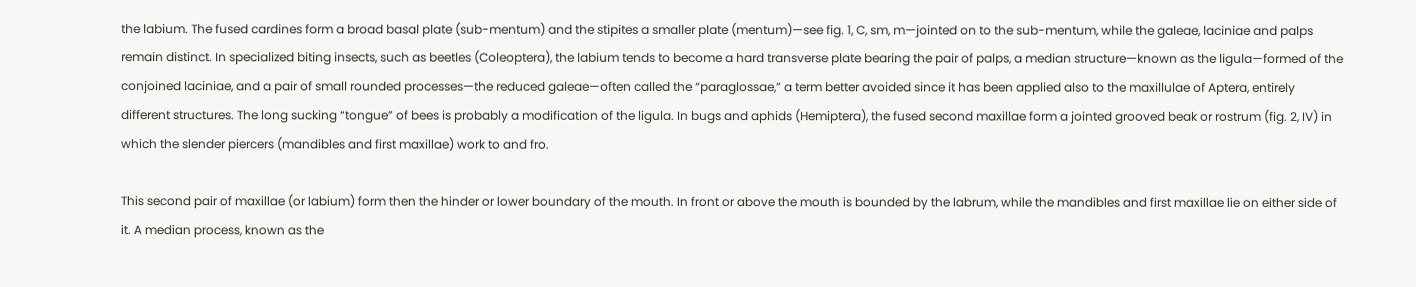the labium. The fused cardines form a broad basal plate (sub-mentum) and the stipites a smaller plate (mentum)—see fig. 1, C, sm, m—jointed on to the sub-mentum, while the galeae, laciniae and palps remain distinct. In specialized biting insects, such as beetles (Coleoptera), the labium tends to become a hard transverse plate bearing the pair of palps, a median structure—known as the ligula—formed of the conjoined laciniae, and a pair of small rounded processes—the reduced galeae—often called the “paraglossae,” a term better avoided since it has been applied also to the maxillulae of Aptera, entirely different structures. The long sucking “tongue” of bees is probably a modification of the ligula. In bugs and aphids (Hemiptera), the fused second maxillae form a jointed grooved beak or rostrum (fig. 2, IV) in which the slender piercers (mandibles and first maxillae) work to and fro.

This second pair of maxillae (or labium) form then the hinder or lower boundary of the mouth. In front or above the mouth is bounded by the labrum, while the mandibles and first maxillae lie on either side of it. A median process, known as the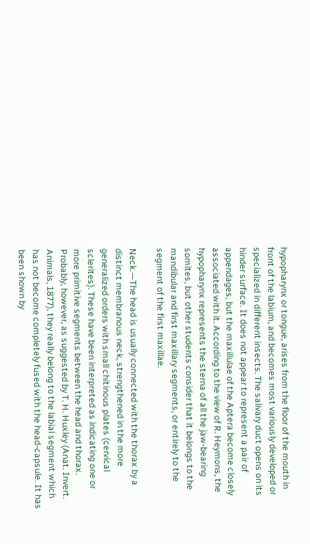hypopharynx or tongue, arises from the floor of the mouth in front of the labium, and becomes most variously developed or specialized in different insects. The salivary duct opens on its hinder surface. It does not appear to represent a pair of appendages, but the maxillulae of the Aptera become closely associated with it. According to the view of R. Heymons, the hypopharynx represents the sterna of all the jaw-bearing somites, but other students consider that it belongs to the mandibular and first maxillary segments, or entirely to the segment of the first maxillae.

Neck.—The head is usually connected with the thorax by a distinct membranous neck, strengthened in the more generalized orders with small chitinous plates (cervical sclerites). These have been interpreted as indicating one or more primitive segments between the head and thorax. Probably, however, as suggested by T. H. Huxley (Anat. Invert. Animals, 1877), they really belong to the labial segment which has not become completely fused with the head-capsule. It has been shown by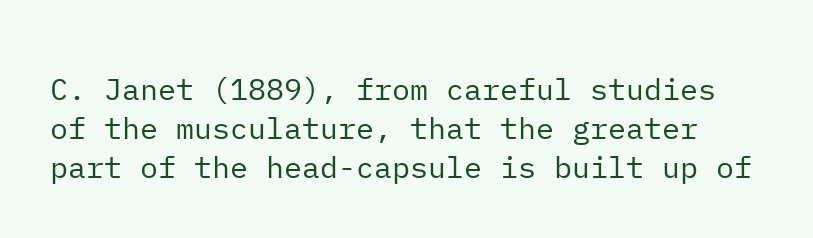C. Janet (1889), from careful studies of the musculature, that the greater part of the head-capsule is built up of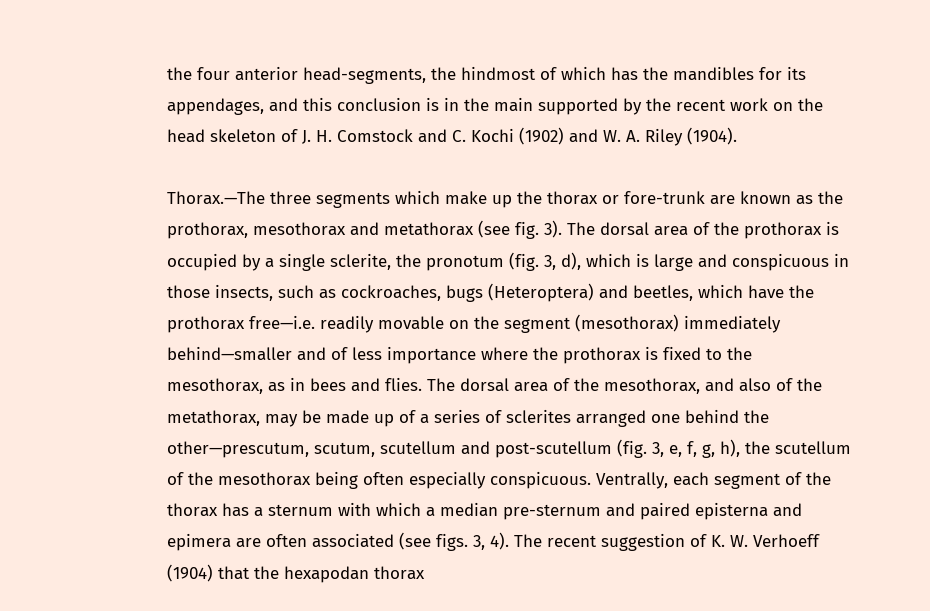the four anterior head-segments, the hindmost of which has the mandibles for its appendages, and this conclusion is in the main supported by the recent work on the head skeleton of J. H. Comstock and C. Kochi (1902) and W. A. Riley (1904).

Thorax.—The three segments which make up the thorax or fore-trunk are known as the prothorax, mesothorax and metathorax (see fig. 3). The dorsal area of the prothorax is occupied by a single sclerite, the pronotum (fig. 3, d), which is large and conspicuous in those insects, such as cockroaches, bugs (Heteroptera) and beetles, which have the prothorax free—i.e. readily movable on the segment (mesothorax) immediately behind—smaller and of less importance where the prothorax is fixed to the mesothorax, as in bees and flies. The dorsal area of the mesothorax, and also of the metathorax, may be made up of a series of sclerites arranged one behind the other—prescutum, scutum, scutellum and post-scutellum (fig. 3, e, f, g, h), the scutellum of the mesothorax being often especially conspicuous. Ventrally, each segment of the thorax has a sternum with which a median pre-sternum and paired episterna and epimera are often associated (see figs. 3, 4). The recent suggestion of K. W. Verhoeff (1904) that the hexapodan thorax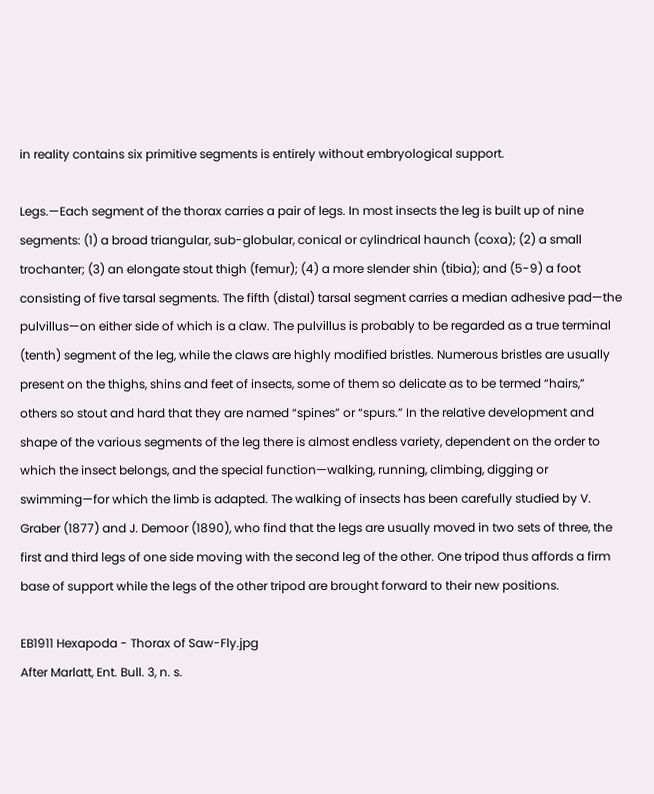in reality contains six primitive segments is entirely without embryological support.

Legs.—Each segment of the thorax carries a pair of legs. In most insects the leg is built up of nine segments: (1) a broad triangular, sub-globular, conical or cylindrical haunch (coxa); (2) a small trochanter; (3) an elongate stout thigh (femur); (4) a more slender shin (tibia); and (5-9) a foot consisting of five tarsal segments. The fifth (distal) tarsal segment carries a median adhesive pad—the pulvillus—on either side of which is a claw. The pulvillus is probably to be regarded as a true terminal (tenth) segment of the leg, while the claws are highly modified bristles. Numerous bristles are usually present on the thighs, shins and feet of insects, some of them so delicate as to be termed “hairs,” others so stout and hard that they are named “spines” or “spurs.” In the relative development and shape of the various segments of the leg there is almost endless variety, dependent on the order to which the insect belongs, and the special function—walking, running, climbing, digging or swimming—for which the limb is adapted. The walking of insects has been carefully studied by V. Graber (1877) and J. Demoor (1890), who find that the legs are usually moved in two sets of three, the first and third legs of one side moving with the second leg of the other. One tripod thus affords a firm base of support while the legs of the other tripod are brought forward to their new positions.

EB1911 Hexapoda - Thorax of Saw-Fly.jpg
After Marlatt, Ent. Bull. 3, n. s.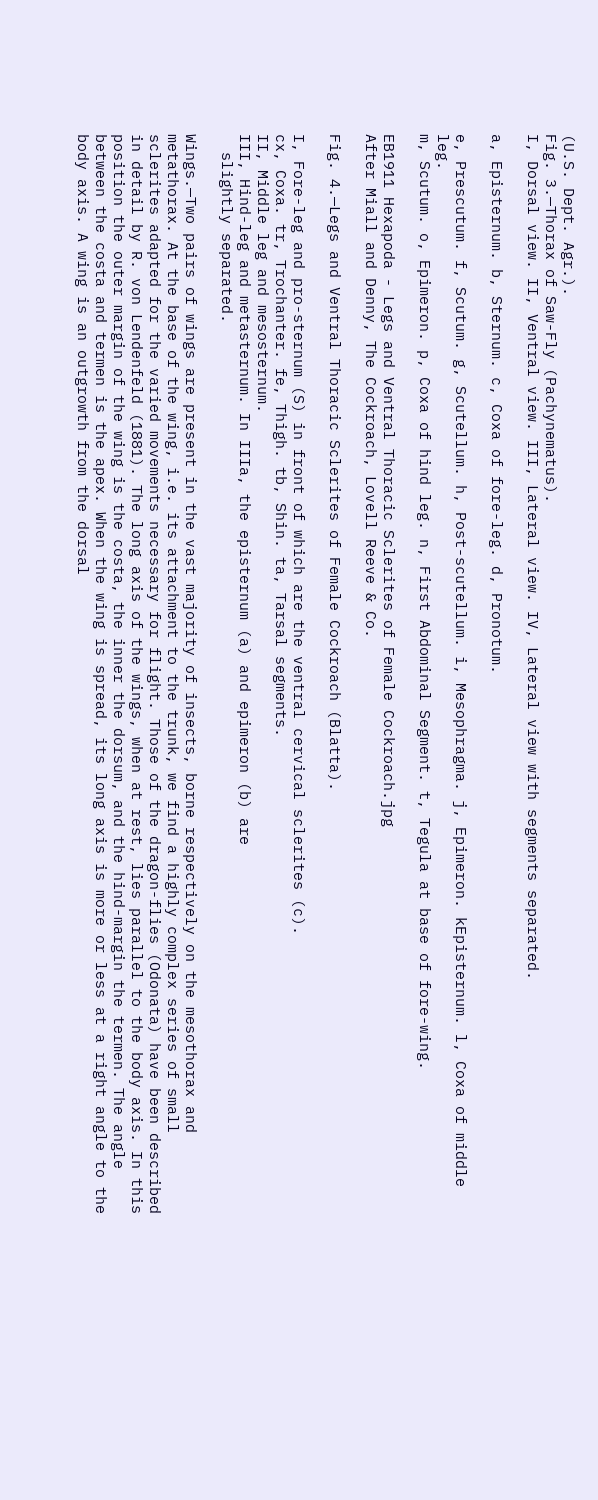(U.S. Dept. Agr.).
Fig. 3.—Thorax of Saw-Fly (Pachynematus).
I, Dorsal view. II, Ventral view. III, Lateral view. IV, Lateral view with segments separated.

a, Episternum. b, Sternum. c, Coxa of fore-leg. d, Pronotum.

e, Prescutum. f, Scutum. g, Scutellum. h, Post-scutellum. i, Mesophragma. j, Epimeron. kEpisternum. l, Coxa of middle leg.
m, Scutum. o, Epimeron. p, Coxa of hind leg. n, First Abdominal Segment. t, Tegula at base of fore-wing.

EB1911 Hexapoda - Legs and Ventral Thoracic Sclerites of Female Cockroach.jpg
After Miall and Denny, The Cockroach, Lovell Reeve & Co.

Fig. 4.—Legs and Ventral Thoracic Sclerites of Female Cockroach (Blatta).

I, Fore-leg and pro-sternum (S) in front of which are the ventral cervical sclerites (c).
cx, Coxa. tr, Trochanter. fe, Thigh. tb, Shin. ta, Tarsal segments.
II, Middle leg and mesosternum.
III, Hind-leg and metasternum. In IIIa, the episternum (a) and epimeron (b) are
  slightly separated.

Wings.—Two pairs of wings are present in the vast majority of insects, borne respectively on the mesothorax and metathorax. At the base of the wing, i.e. its attachment to the trunk, we find a highly complex series of small sclerites adapted for the varied movements necessary for flight. Those of the dragon-flies (Odonata) have been described in detail by R. von Lendenfeld (1881). The long axis of the wings, when at rest, lies parallel to the body axis. In this position the outer margin of the wing is the costa, the inner the dorsum, and the hind-margin the termen. The angle between the costa and termen is the apex. When the wing is spread, its long axis is more or less at a right angle to the body axis. A wing is an outgrowth from the dorsal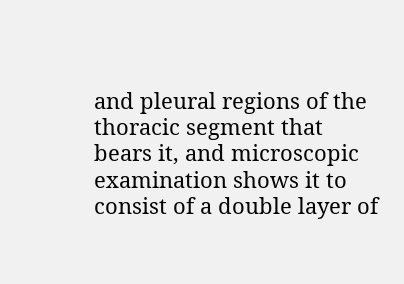and pleural regions of the thoracic segment that bears it, and microscopic examination shows it to consist of a double layer of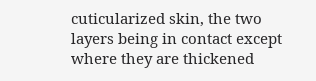cuticularized skin, the two layers being in contact except where they are thickened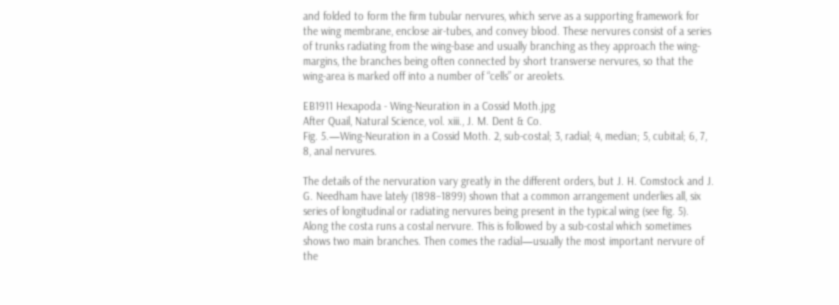and folded to form the firm tubular nervures, which serve as a supporting framework for the wing membrane, enclose air-tubes, and convey blood. These nervures consist of a series of trunks radiating from the wing-base and usually branching as they approach the wing-margins, the branches being often connected by short transverse nervures, so that the wing-area is marked off into a number of “cells” or areolets.

EB1911 Hexapoda - Wing-Neuration in a Cossid Moth.jpg
After Quail, Natural Science, vol. xiii., J. M. Dent & Co.
Fig. 5.—Wing-Neuration in a Cossid Moth. 2, sub-costal; 3, radial; 4, median; 5, cubital; 6, 7, 8, anal nervures.

The details of the nervuration vary greatly in the different orders, but J. H. Comstock and J. G. Needham have lately (1898–1899) shown that a common arrangement underlies all, six series of longitudinal or radiating nervures being present in the typical wing (see fig. 5). Along the costa runs a costal nervure. This is followed by a sub-costal which sometimes shows two main branches. Then comes the radial—usually the most important nervure of the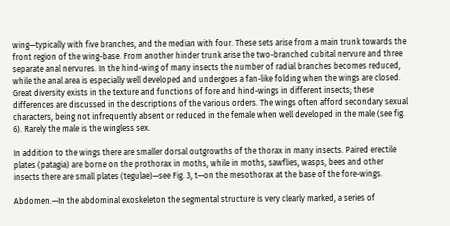wing—typically with five branches, and the median with four. These sets arise from a main trunk towards the front region of the wing-base. From another hinder trunk arise the two-branched cubital nervure and three separate anal nervures. In the hind-wing of many insects the number of radial branches becomes reduced, while the anal area is especially well developed and undergoes a fan-like folding when the wings are closed. Great diversity exists in the texture and functions of fore and hind-wings in different insects; these differences are discussed in the descriptions of the various orders. The wings often afford secondary sexual characters, being not infrequently absent or reduced in the female when well developed in the male (see fig. 6). Rarely the male is the wingless sex.

In addition to the wings there are smaller dorsal outgrowths of the thorax in many insects. Paired erectile plates (patagia) are borne on the prothorax in moths, while in moths, sawflies, wasps, bees and other insects there are small plates (tegulae)—see Fig. 3, t—on the mesothorax at the base of the fore-wings.

Abdomen.—In the abdominal exoskeleton the segmental structure is very clearly marked, a series of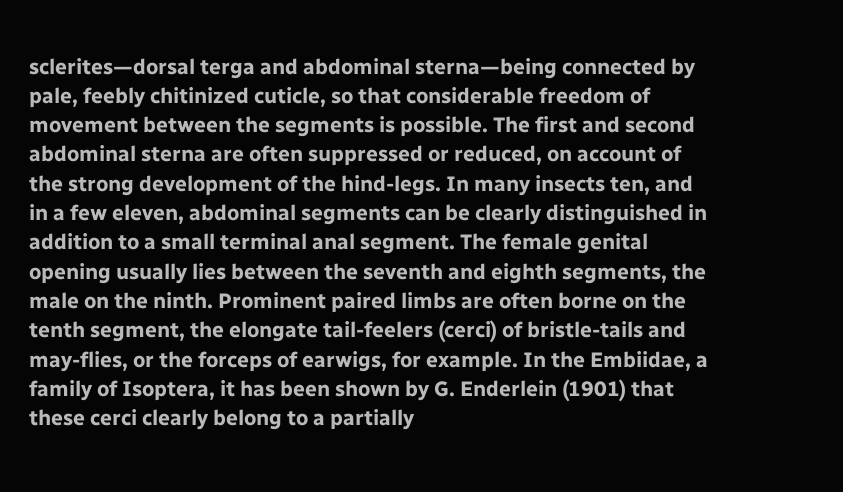sclerites—dorsal terga and abdominal sterna—being connected by pale, feebly chitinized cuticle, so that considerable freedom of movement between the segments is possible. The first and second abdominal sterna are often suppressed or reduced, on account of the strong development of the hind-legs. In many insects ten, and in a few eleven, abdominal segments can be clearly distinguished in addition to a small terminal anal segment. The female genital opening usually lies between the seventh and eighth segments, the male on the ninth. Prominent paired limbs are often borne on the tenth segment, the elongate tail-feelers (cerci) of bristle-tails and may-flies, or the forceps of earwigs, for example. In the Embiidae, a family of Isoptera, it has been shown by G. Enderlein (1901) that these cerci clearly belong to a partially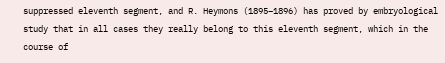suppressed eleventh segment, and R. Heymons (1895–1896) has proved by embryological study that in all cases they really belong to this eleventh segment, which in the course of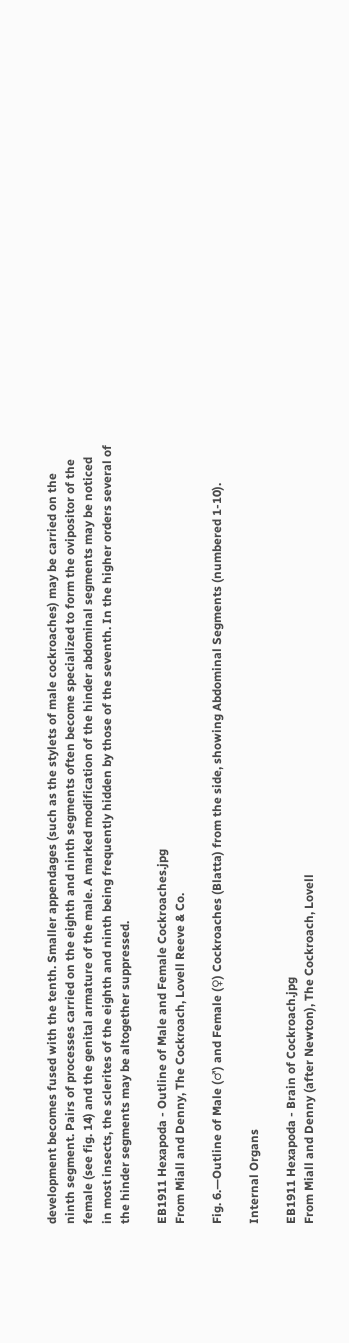development becomes fused with the tenth. Smaller appendages (such as the stylets of male cockroaches) may be carried on the ninth segment. Pairs of processes carried on the eighth and ninth segments often become specialized to form the ovipositor of the female (see fig. 14) and the genital armature of the male. A marked modification of the hinder abdominal segments may be noticed in most insects, the sclerites of the eighth and ninth being frequently hidden by those of the seventh. In the higher orders several of the hinder segments may be altogether suppressed.

EB1911 Hexapoda - Outline of Male and Female Cockroaches.jpg
From Miall and Denny, The Cockroach, Lovell Reeve & Co.

Fig. 6.—Outline of Male (♂) and Female (♀) Cockroaches (Blatta) from the side, showing Abdominal Segments (numbered 1-10).

Internal Organs

EB1911 Hexapoda - Brain of Cockroach.jpg
From Miall and Denny (after Newton), The Cockroach, Lovell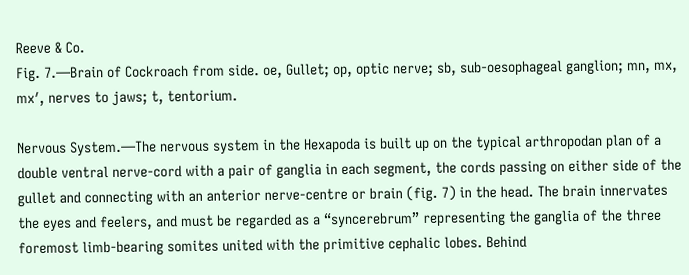Reeve & Co.
Fig. 7.—Brain of Cockroach from side. oe, Gullet; op, optic nerve; sb, sub-oesophageal ganglion; mn, mx, mx′, nerves to jaws; t, tentorium.

Nervous System.—The nervous system in the Hexapoda is built up on the typical arthropodan plan of a double ventral nerve-cord with a pair of ganglia in each segment, the cords passing on either side of the gullet and connecting with an anterior nerve-centre or brain (fig. 7) in the head. The brain innervates the eyes and feelers, and must be regarded as a “syncerebrum” representing the ganglia of the three foremost limb-bearing somites united with the primitive cephalic lobes. Behind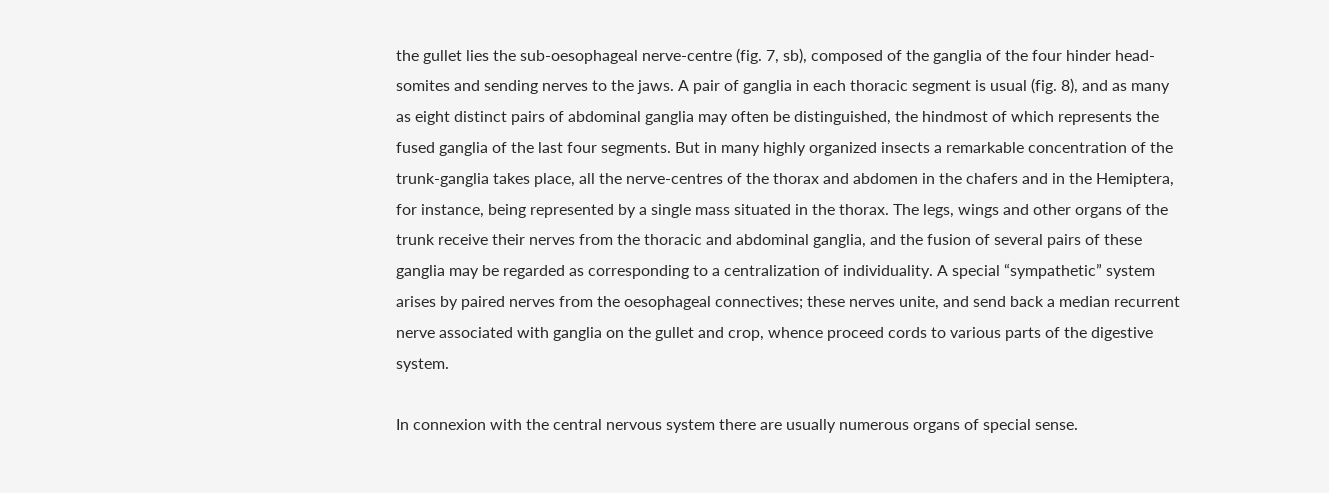the gullet lies the sub-oesophageal nerve-centre (fig. 7, sb), composed of the ganglia of the four hinder head-somites and sending nerves to the jaws. A pair of ganglia in each thoracic segment is usual (fig. 8), and as many as eight distinct pairs of abdominal ganglia may often be distinguished, the hindmost of which represents the fused ganglia of the last four segments. But in many highly organized insects a remarkable concentration of the trunk-ganglia takes place, all the nerve-centres of the thorax and abdomen in the chafers and in the Hemiptera, for instance, being represented by a single mass situated in the thorax. The legs, wings and other organs of the trunk receive their nerves from the thoracic and abdominal ganglia, and the fusion of several pairs of these ganglia may be regarded as corresponding to a centralization of individuality. A special “sympathetic” system arises by paired nerves from the oesophageal connectives; these nerves unite, and send back a median recurrent nerve associated with ganglia on the gullet and crop, whence proceed cords to various parts of the digestive system.

In connexion with the central nervous system there are usually numerous organs of special sense.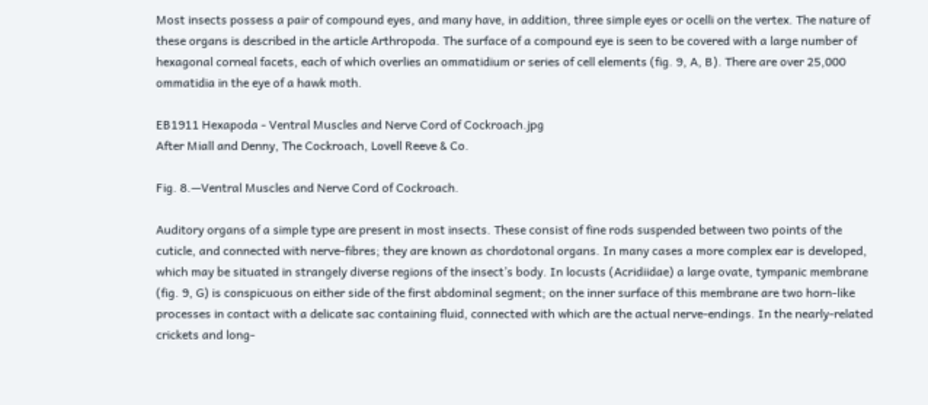Most insects possess a pair of compound eyes, and many have, in addition, three simple eyes or ocelli on the vertex. The nature of these organs is described in the article Arthropoda. The surface of a compound eye is seen to be covered with a large number of hexagonal corneal facets, each of which overlies an ommatidium or series of cell elements (fig. 9, A, B). There are over 25,000 ommatidia in the eye of a hawk moth.

EB1911 Hexapoda - Ventral Muscles and Nerve Cord of Cockroach.jpg
After Miall and Denny, The Cockroach, Lovell Reeve & Co.

Fig. 8.—Ventral Muscles and Nerve Cord of Cockroach.

Auditory organs of a simple type are present in most insects. These consist of fine rods suspended between two points of the cuticle, and connected with nerve-fibres; they are known as chordotonal organs. In many cases a more complex ear is developed, which may be situated in strangely diverse regions of the insect’s body. In locusts (Acridiidae) a large ovate, tympanic membrane (fig. 9, G) is conspicuous on either side of the first abdominal segment; on the inner surface of this membrane are two horn-like processes in contact with a delicate sac containing fluid, connected with which are the actual nerve-endings. In the nearly-related crickets and long-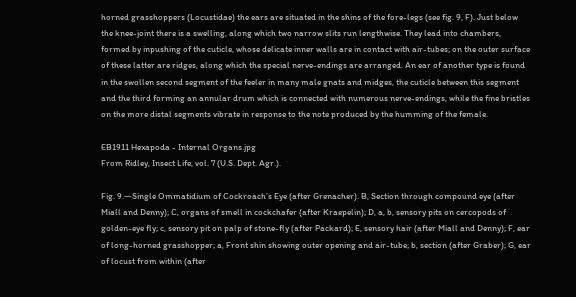horned grasshoppers (Locustidae) the ears are situated in the shins of the fore-legs (see fig. 9, F). Just below the knee-joint there is a swelling, along which two narrow slits run lengthwise. They lead into chambers, formed by inpushing of the cuticle, whose delicate inner walls are in contact with air-tubes; on the outer surface of these latter are ridges, along which the special nerve-endings are arranged. An ear of another type is found in the swollen second segment of the feeler in many male gnats and midges, the cuticle between this segment and the third forming an annular drum which is connected with numerous nerve-endings, while the fine bristles on the more distal segments vibrate in response to the note produced by the humming of the female.

EB1911 Hexapoda - Internal Organs.jpg
From Ridley, Insect Life, vol. 7 (U.S. Dept. Agr.).

Fig. 9.—Single Ommatidium of Cockroach’s Eye (after Grenacher). B, Section through compound eye (after Miall and Denny); C, organs of smell in cockchafer (after Kraepelin); D, a, b, sensory pits on cercopods of golden-eye fly; c, sensory pit on palp of stone-fly (after Packard); E, sensory hair (after Miall and Denny); F, ear of long-horned grasshopper; a, Front shin showing outer opening and air-tube; b, section (after Graber); G, ear of locust from within (after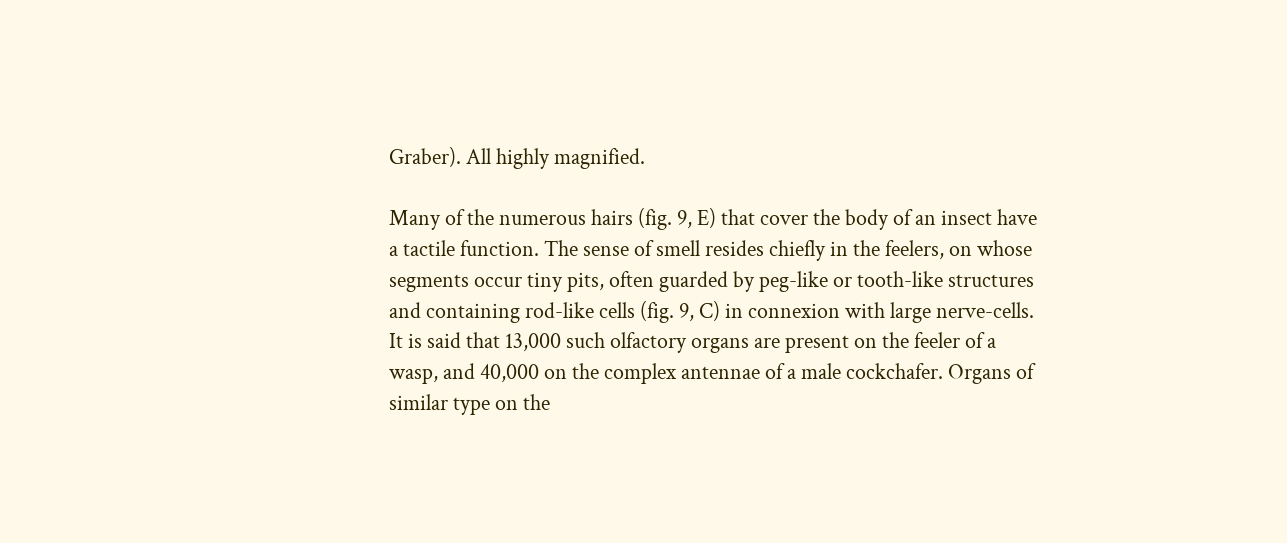Graber). All highly magnified.

Many of the numerous hairs (fig. 9, E) that cover the body of an insect have a tactile function. The sense of smell resides chiefly in the feelers, on whose segments occur tiny pits, often guarded by peg-like or tooth-like structures and containing rod-like cells (fig. 9, C) in connexion with large nerve-cells. It is said that 13,000 such olfactory organs are present on the feeler of a wasp, and 40,000 on the complex antennae of a male cockchafer. Organs of similar type on the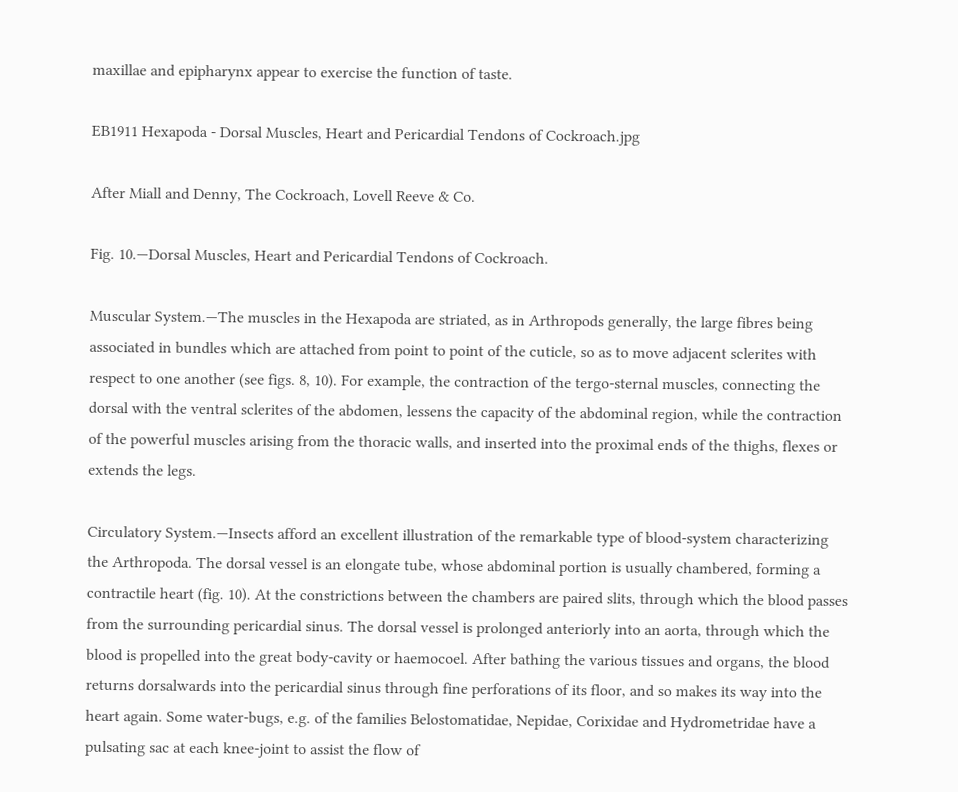maxillae and epipharynx appear to exercise the function of taste.

EB1911 Hexapoda - Dorsal Muscles, Heart and Pericardial Tendons of Cockroach.jpg

After Miall and Denny, The Cockroach, Lovell Reeve & Co.

Fig. 10.—Dorsal Muscles, Heart and Pericardial Tendons of Cockroach.

Muscular System.—The muscles in the Hexapoda are striated, as in Arthropods generally, the large fibres being associated in bundles which are attached from point to point of the cuticle, so as to move adjacent sclerites with respect to one another (see figs. 8, 10). For example, the contraction of the tergo-sternal muscles, connecting the dorsal with the ventral sclerites of the abdomen, lessens the capacity of the abdominal region, while the contraction of the powerful muscles arising from the thoracic walls, and inserted into the proximal ends of the thighs, flexes or extends the legs.

Circulatory System.—Insects afford an excellent illustration of the remarkable type of blood-system characterizing the Arthropoda. The dorsal vessel is an elongate tube, whose abdominal portion is usually chambered, forming a contractile heart (fig. 10). At the constrictions between the chambers are paired slits, through which the blood passes from the surrounding pericardial sinus. The dorsal vessel is prolonged anteriorly into an aorta, through which the blood is propelled into the great body-cavity or haemocoel. After bathing the various tissues and organs, the blood returns dorsalwards into the pericardial sinus through fine perforations of its floor, and so makes its way into the heart again. Some water-bugs, e.g. of the families Belostomatidae, Nepidae, Corixidae and Hydrometridae have a pulsating sac at each knee-joint to assist the flow of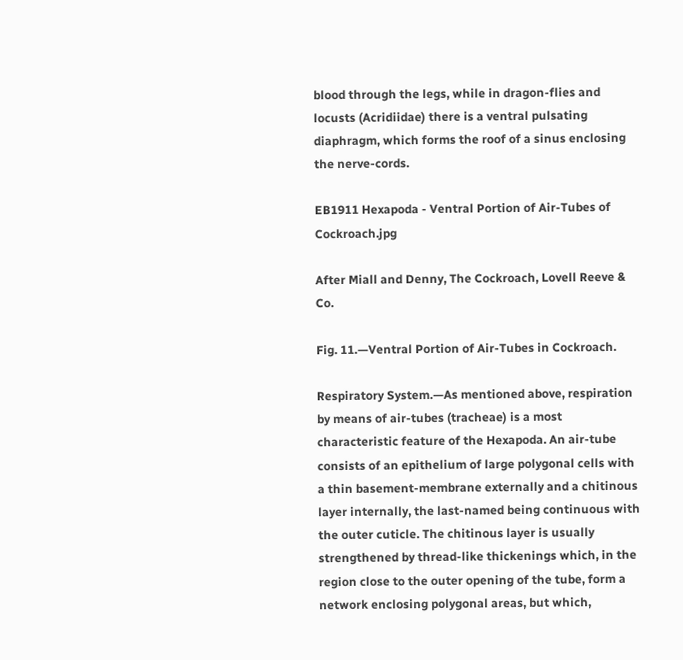blood through the legs, while in dragon-flies and locusts (Acridiidae) there is a ventral pulsating diaphragm, which forms the roof of a sinus enclosing the nerve-cords.

EB1911 Hexapoda - Ventral Portion of Air-Tubes of Cockroach.jpg

After Miall and Denny, The Cockroach, Lovell Reeve & Co.

Fig. 11.—Ventral Portion of Air-Tubes in Cockroach.

Respiratory System.—As mentioned above, respiration by means of air-tubes (tracheae) is a most characteristic feature of the Hexapoda. An air-tube consists of an epithelium of large polygonal cells with a thin basement-membrane externally and a chitinous layer internally, the last-named being continuous with the outer cuticle. The chitinous layer is usually strengthened by thread-like thickenings which, in the region close to the outer opening of the tube, form a network enclosing polygonal areas, but which,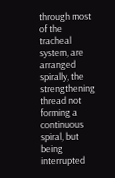through most of the tracheal system, are arranged spirally, the strengthening thread not forming a continuous spiral, but being interrupted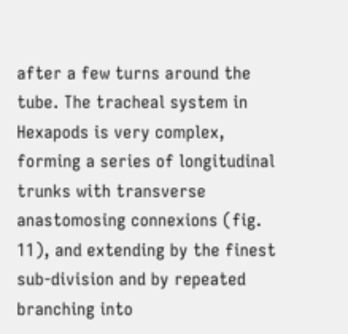after a few turns around the tube. The tracheal system in Hexapods is very complex, forming a series of longitudinal trunks with transverse anastomosing connexions (fig. 11), and extending by the finest sub-division and by repeated branching into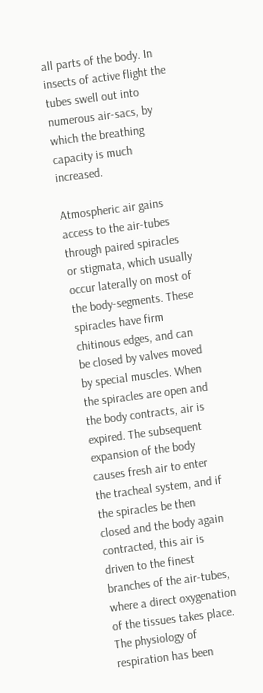all parts of the body. In insects of active flight the tubes swell out into numerous air-sacs, by which the breathing capacity is much increased.

Atmospheric air gains access to the air-tubes through paired spiracles or stigmata, which usually occur laterally on most of the body-segments. These spiracles have firm chitinous edges, and can be closed by valves moved by special muscles. When the spiracles are open and the body contracts, air is expired. The subsequent expansion of the body causes fresh air to enter the tracheal system, and if the spiracles be then closed and the body again contracted, this air is driven to the finest branches of the air-tubes, where a direct oxygenation of the tissues takes place. The physiology of respiration has been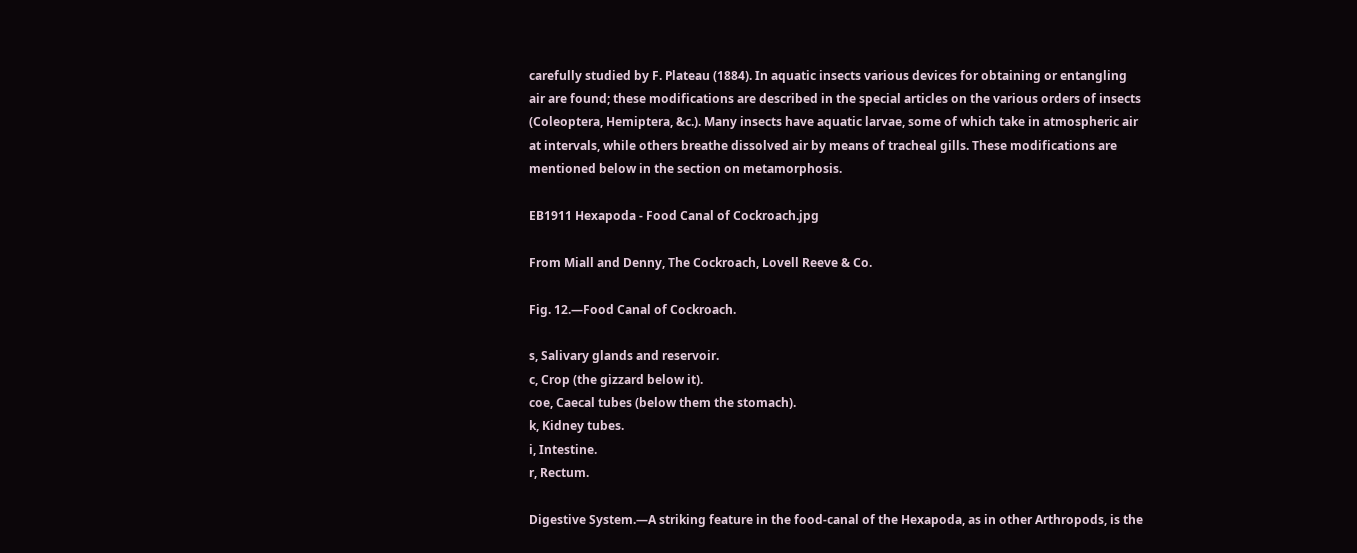carefully studied by F. Plateau (1884). In aquatic insects various devices for obtaining or entangling air are found; these modifications are described in the special articles on the various orders of insects (Coleoptera, Hemiptera, &c.). Many insects have aquatic larvae, some of which take in atmospheric air at intervals, while others breathe dissolved air by means of tracheal gills. These modifications are mentioned below in the section on metamorphosis.

EB1911 Hexapoda - Food Canal of Cockroach.jpg

From Miall and Denny, The Cockroach, Lovell Reeve & Co.

Fig. 12.—Food Canal of Cockroach.

s, Salivary glands and reservoir.
c, Crop (the gizzard below it).
coe, Caecal tubes (below them the stomach).
k, Kidney tubes.
i, Intestine.
r, Rectum.

Digestive System.—A striking feature in the food-canal of the Hexapoda, as in other Arthropods, is the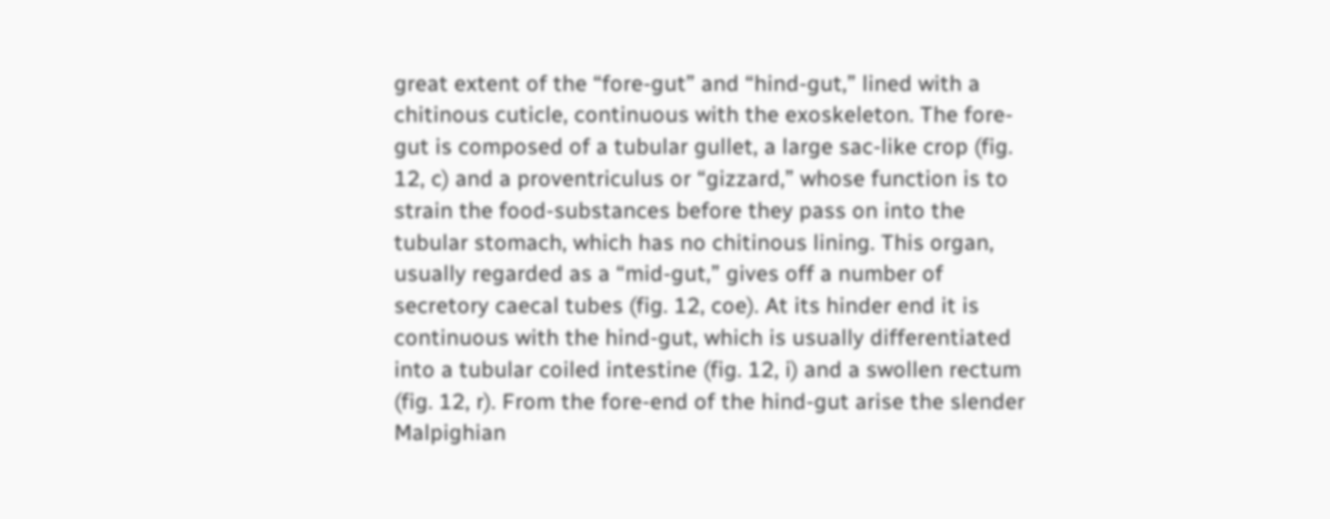great extent of the “fore-gut” and “hind-gut,” lined with a chitinous cuticle, continuous with the exoskeleton. The fore-gut is composed of a tubular gullet, a large sac-like crop (fig. 12, c) and a proventriculus or “gizzard,” whose function is to strain the food-substances before they pass on into the tubular stomach, which has no chitinous lining. This organ, usually regarded as a “mid-gut,” gives off a number of secretory caecal tubes (fig. 12, coe). At its hinder end it is continuous with the hind-gut, which is usually differentiated into a tubular coiled intestine (fig. 12, i) and a swollen rectum (fig. 12, r). From the fore-end of the hind-gut arise the slender Malpighian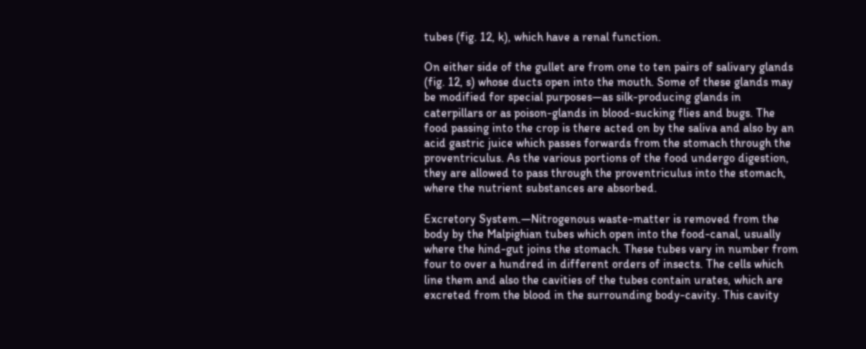tubes (fig. 12, k), which have a renal function.

On either side of the gullet are from one to ten pairs of salivary glands (fig. 12, s) whose ducts open into the mouth. Some of these glands may be modified for special purposes—as silk-producing glands in caterpillars or as poison-glands in blood-sucking flies and bugs. The food passing into the crop is there acted on by the saliva and also by an acid gastric juice which passes forwards from the stomach through the proventriculus. As the various portions of the food undergo digestion, they are allowed to pass through the proventriculus into the stomach, where the nutrient substances are absorbed.

Excretory System.—Nitrogenous waste-matter is removed from the body by the Malpighian tubes which open into the food-canal, usually where the hind-gut joins the stomach. These tubes vary in number from four to over a hundred in different orders of insects. The cells which line them and also the cavities of the tubes contain urates, which are excreted from the blood in the surrounding body-cavity. This cavity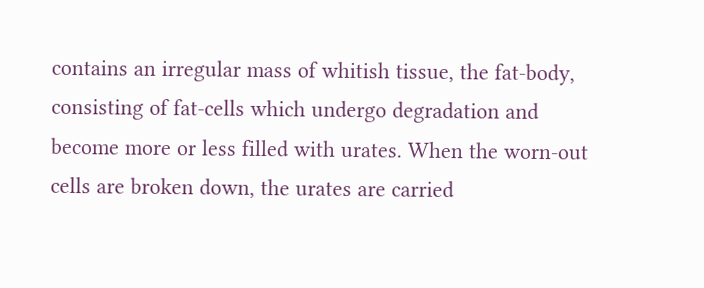contains an irregular mass of whitish tissue, the fat-body, consisting of fat-cells which undergo degradation and become more or less filled with urates. When the worn-out cells are broken down, the urates are carried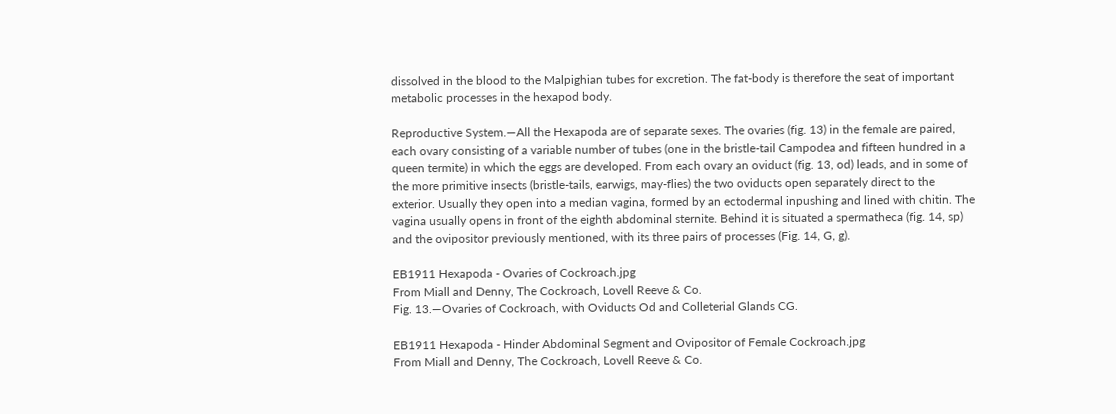dissolved in the blood to the Malpighian tubes for excretion. The fat-body is therefore the seat of important metabolic processes in the hexapod body.

Reproductive System.—All the Hexapoda are of separate sexes. The ovaries (fig. 13) in the female are paired, each ovary consisting of a variable number of tubes (one in the bristle-tail Campodea and fifteen hundred in a queen termite) in which the eggs are developed. From each ovary an oviduct (fig. 13, od) leads, and in some of the more primitive insects (bristle-tails, earwigs, may-flies) the two oviducts open separately direct to the exterior. Usually they open into a median vagina, formed by an ectodermal inpushing and lined with chitin. The vagina usually opens in front of the eighth abdominal sternite. Behind it is situated a spermatheca (fig. 14, sp) and the ovipositor previously mentioned, with its three pairs of processes (Fig. 14, G, g).

EB1911 Hexapoda - Ovaries of Cockroach.jpg
From Miall and Denny, The Cockroach, Lovell Reeve & Co.
Fig. 13.—Ovaries of Cockroach, with Oviducts Od and Colleterial Glands CG.

EB1911 Hexapoda - Hinder Abdominal Segment and Ovipositor of Female Cockroach.jpg
From Miall and Denny, The Cockroach, Lovell Reeve & Co.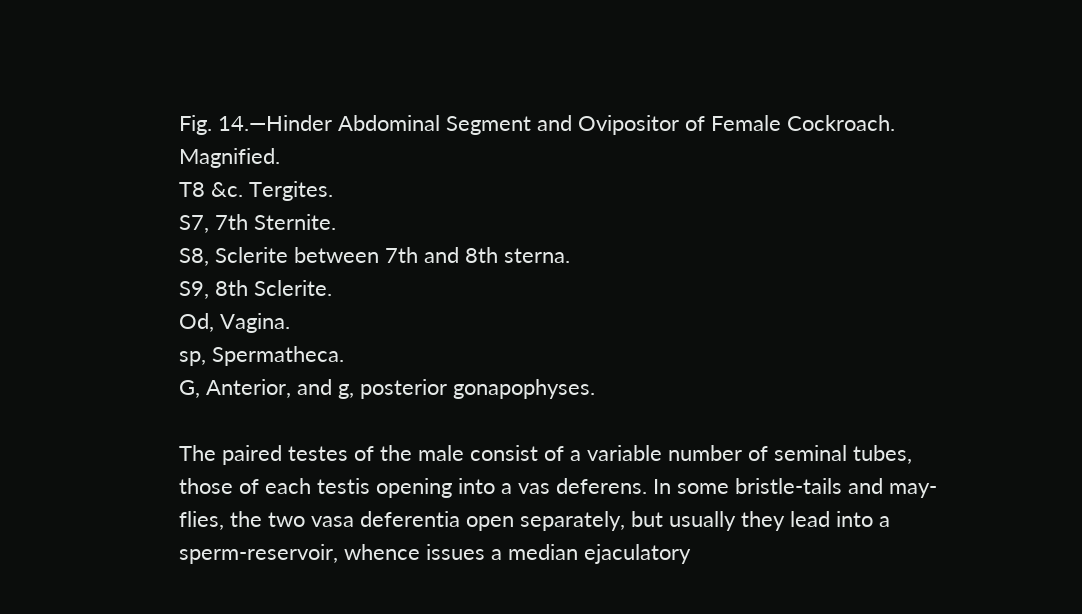Fig. 14.—Hinder Abdominal Segment and Ovipositor of Female Cockroach. Magnified.
T8 &c. Tergites.
S7, 7th Sternite.
S8, Sclerite between 7th and 8th sterna.
S9, 8th Sclerite.
Od, Vagina.
sp, Spermatheca.
G, Anterior, and g, posterior gonapophyses.

The paired testes of the male consist of a variable number of seminal tubes, those of each testis opening into a vas deferens. In some bristle-tails and may-flies, the two vasa deferentia open separately, but usually they lead into a sperm-reservoir, whence issues a median ejaculatory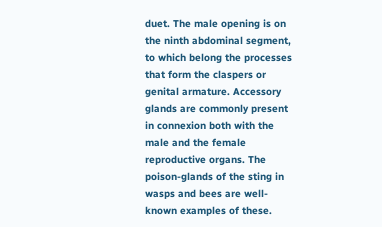duet. The male opening is on the ninth abdominal segment, to which belong the processes that form the claspers or genital armature. Accessory glands are commonly present in connexion both with the male and the female reproductive organs. The poison-glands of the sting in wasps and bees are well-known examples of these.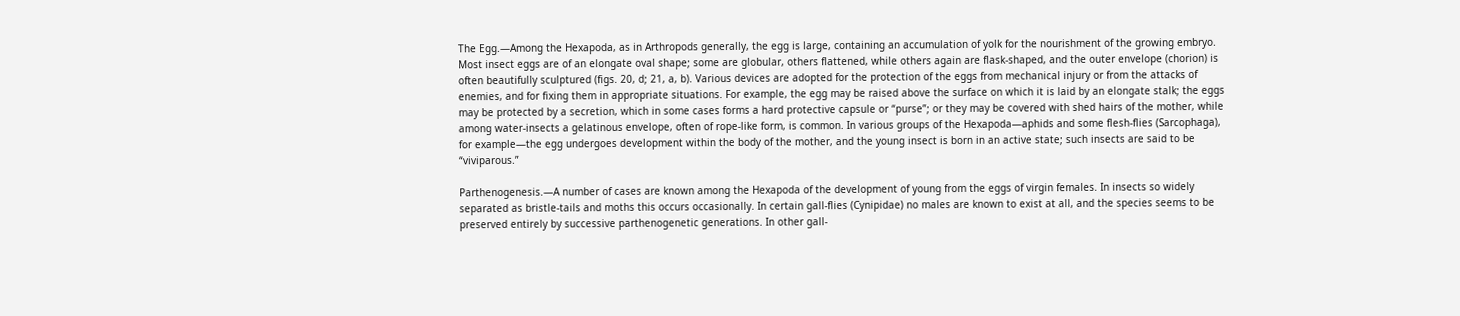The Egg.—Among the Hexapoda, as in Arthropods generally, the egg is large, containing an accumulation of yolk for the nourishment of the growing embryo. Most insect eggs are of an elongate oval shape; some are globular, others flattened, while others again are flask-shaped, and the outer envelope (chorion) is often beautifully sculptured (figs. 20, d; 21, a, b). Various devices are adopted for the protection of the eggs from mechanical injury or from the attacks of enemies, and for fixing them in appropriate situations. For example, the egg may be raised above the surface on which it is laid by an elongate stalk; the eggs may be protected by a secretion, which in some cases forms a hard protective capsule or “purse”; or they may be covered with shed hairs of the mother, while among water-insects a gelatinous envelope, often of rope-like form, is common. In various groups of the Hexapoda—aphids and some flesh-flies (Sarcophaga), for example—the egg undergoes development within the body of the mother, and the young insect is born in an active state; such insects are said to be “viviparous.”

Parthenogenesis.—A number of cases are known among the Hexapoda of the development of young from the eggs of virgin females. In insects so widely separated as bristle-tails and moths this occurs occasionally. In certain gall-flies (Cynipidae) no males are known to exist at all, and the species seems to be preserved entirely by successive parthenogenetic generations. In other gall-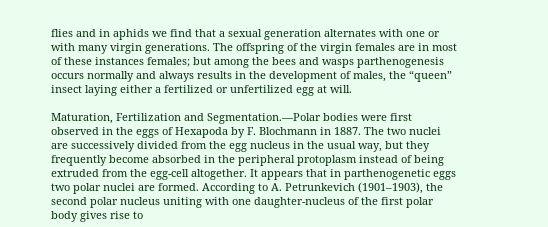flies and in aphids we find that a sexual generation alternates with one or with many virgin generations. The offspring of the virgin females are in most of these instances females; but among the bees and wasps parthenogenesis occurs normally and always results in the development of males, the “queen” insect laying either a fertilized or unfertilized egg at will.

Maturation, Fertilization and Segmentation.—Polar bodies were first observed in the eggs of Hexapoda by F. Blochmann in 1887. The two nuclei are successively divided from the egg nucleus in the usual way, but they frequently become absorbed in the peripheral protoplasm instead of being extruded from the egg-cell altogether. It appears that in parthenogenetic eggs two polar nuclei are formed. According to A. Petrunkevich (1901–1903), the second polar nucleus uniting with one daughter-nucleus of the first polar body gives rise to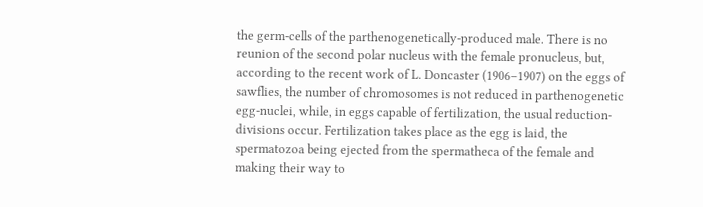the germ-cells of the parthenogenetically-produced male. There is no reunion of the second polar nucleus with the female pronucleus, but, according to the recent work of L. Doncaster (1906–1907) on the eggs of sawflies, the number of chromosomes is not reduced in parthenogenetic egg-nuclei, while, in eggs capable of fertilization, the usual reduction-divisions occur. Fertilization takes place as the egg is laid, the spermatozoa being ejected from the spermatheca of the female and making their way to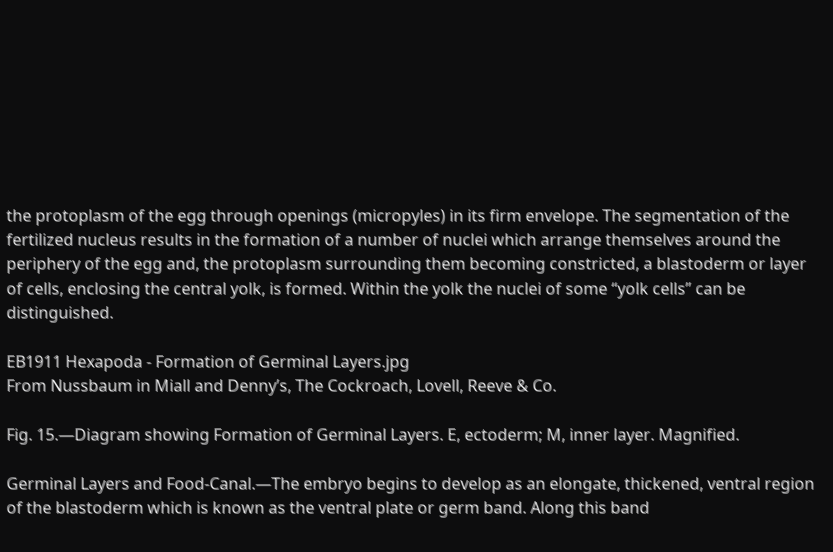the protoplasm of the egg through openings (micropyles) in its firm envelope. The segmentation of the fertilized nucleus results in the formation of a number of nuclei which arrange themselves around the periphery of the egg and, the protoplasm surrounding them becoming constricted, a blastoderm or layer of cells, enclosing the central yolk, is formed. Within the yolk the nuclei of some “yolk cells” can be distinguished.

EB1911 Hexapoda - Formation of Germinal Layers.jpg
From Nussbaum in Miall and Denny’s, The Cockroach, Lovell, Reeve & Co.

Fig. 15.—Diagram showing Formation of Germinal Layers. E, ectoderm; M, inner layer. Magnified.

Germinal Layers and Food-Canal.—The embryo begins to develop as an elongate, thickened, ventral region of the blastoderm which is known as the ventral plate or germ band. Along this band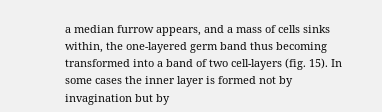a median furrow appears, and a mass of cells sinks within, the one-layered germ band thus becoming transformed into a band of two cell-layers (fig. 15). In some cases the inner layer is formed not by invagination but by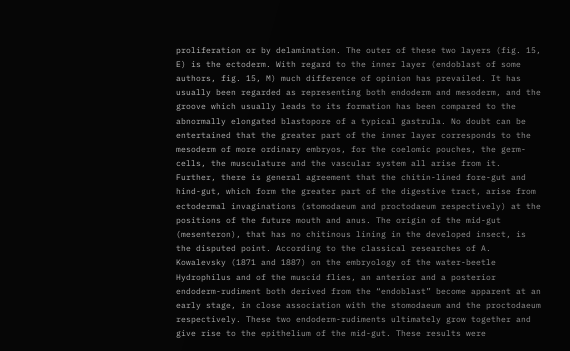proliferation or by delamination. The outer of these two layers (fig. 15, E) is the ectoderm. With regard to the inner layer (endoblast of some authors, fig. 15, M) much difference of opinion has prevailed. It has usually been regarded as representing both endoderm and mesoderm, and the groove which usually leads to its formation has been compared to the abnormally elongated blastopore of a typical gastrula. No doubt can be entertained that the greater part of the inner layer corresponds to the mesoderm of more ordinary embryos, for the coelomic pouches, the germ-cells, the musculature and the vascular system all arise from it. Further, there is general agreement that the chitin-lined fore-gut and hind-gut, which form the greater part of the digestive tract, arise from ectodermal invaginations (stomodaeum and proctodaeum respectively) at the positions of the future mouth and anus. The origin of the mid-gut (mesenteron), that has no chitinous lining in the developed insect, is the disputed point. According to the classical researches of A. Kowalevsky (1871 and 1887) on the embryology of the water-beetle Hydrophilus and of the muscid flies, an anterior and a posterior endoderm-rudiment both derived from the “endoblast” become apparent at an early stage, in close association with the stomodaeum and the proctodaeum respectively. These two endoderm-rudiments ultimately grow together and give rise to the epithelium of the mid-gut. These results were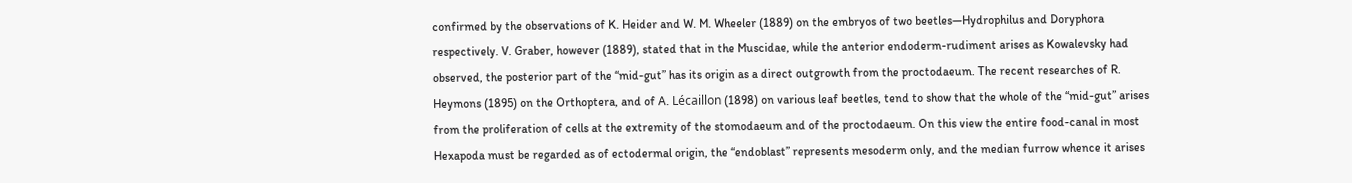confirmed by the observations of K. Heider and W. M. Wheeler (1889) on the embryos of two beetles—Hydrophilus and Doryphora respectively. V. Graber, however (1889), stated that in the Muscidae, while the anterior endoderm-rudiment arises as Kowalevsky had observed, the posterior part of the “mid-gut” has its origin as a direct outgrowth from the proctodaeum. The recent researches of R. Heymons (1895) on the Orthoptera, and of A. Lécaillon (1898) on various leaf beetles, tend to show that the whole of the “mid-gut” arises from the proliferation of cells at the extremity of the stomodaeum and of the proctodaeum. On this view the entire food-canal in most Hexapoda must be regarded as of ectodermal origin, the “endoblast” represents mesoderm only, and the median furrow whence it arises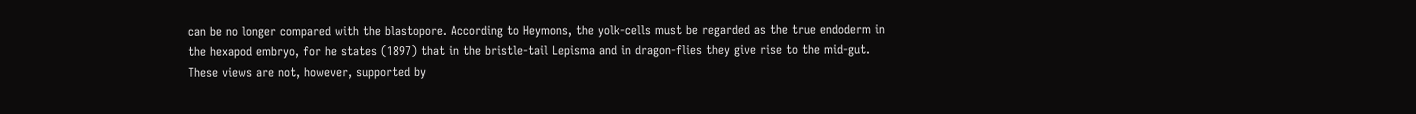can be no longer compared with the blastopore. According to Heymons, the yolk-cells must be regarded as the true endoderm in the hexapod embryo, for he states (1897) that in the bristle-tail Lepisma and in dragon-flies they give rise to the mid-gut. These views are not, however, supported by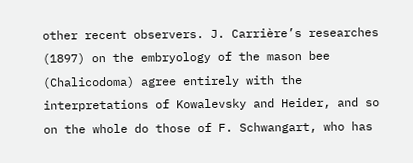other recent observers. J. Carrière’s researches (1897) on the embryology of the mason bee (Chalicodoma) agree entirely with the interpretations of Kowalevsky and Heider, and so on the whole do those of F. Schwangart, who has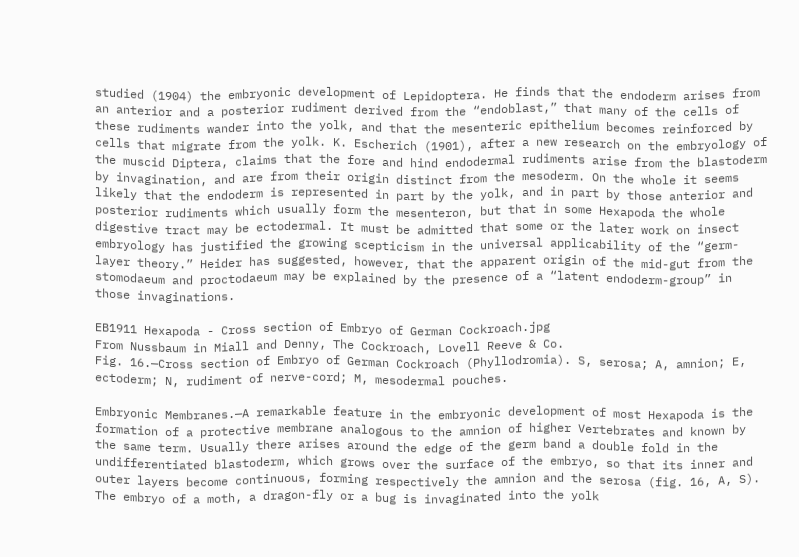studied (1904) the embryonic development of Lepidoptera. He finds that the endoderm arises from an anterior and a posterior rudiment derived from the “endoblast,” that many of the cells of these rudiments wander into the yolk, and that the mesenteric epithelium becomes reinforced by cells that migrate from the yolk. K. Escherich (1901), after a new research on the embryology of the muscid Diptera, claims that the fore and hind endodermal rudiments arise from the blastoderm by invagination, and are from their origin distinct from the mesoderm. On the whole it seems likely that the endoderm is represented in part by the yolk, and in part by those anterior and posterior rudiments which usually form the mesenteron, but that in some Hexapoda the whole digestive tract may be ectodermal. It must be admitted that some or the later work on insect embryology has justified the growing scepticism in the universal applicability of the “germ-layer theory.” Heider has suggested, however, that the apparent origin of the mid-gut from the stomodaeum and proctodaeum may be explained by the presence of a “latent endoderm-group” in those invaginations.

EB1911 Hexapoda - Cross section of Embryo of German Cockroach.jpg
From Nussbaum in Miall and Denny, The Cockroach, Lovell Reeve & Co.
Fig. 16.—Cross section of Embryo of German Cockroach (Phyllodromia). S, serosa; A, amnion; E, ectoderm; N, rudiment of nerve-cord; M, mesodermal pouches.

Embryonic Membranes.—A remarkable feature in the embryonic development of most Hexapoda is the formation of a protective membrane analogous to the amnion of higher Vertebrates and known by the same term. Usually there arises around the edge of the germ band a double fold in the undifferentiated blastoderm, which grows over the surface of the embryo, so that its inner and outer layers become continuous, forming respectively the amnion and the serosa (fig. 16, A, S). The embryo of a moth, a dragon-fly or a bug is invaginated into the yolk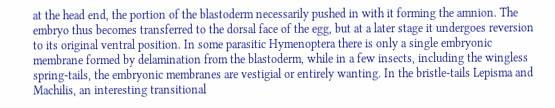at the head end, the portion of the blastoderm necessarily pushed in with it forming the amnion. The embryo thus becomes transferred to the dorsal face of the egg, but at a later stage it undergoes reversion to its original ventral position. In some parasitic Hymenoptera there is only a single embryonic membrane formed by delamination from the blastoderm, while in a few insects, including the wingless spring-tails, the embryonic membranes are vestigial or entirely wanting. In the bristle-tails Lepisma and Machilis, an interesting transitional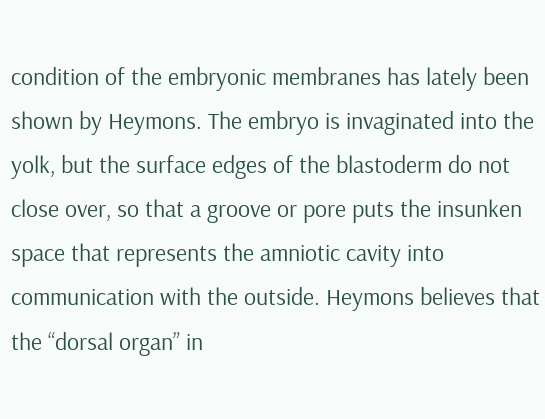condition of the embryonic membranes has lately been shown by Heymons. The embryo is invaginated into the yolk, but the surface edges of the blastoderm do not close over, so that a groove or pore puts the insunken space that represents the amniotic cavity into communication with the outside. Heymons believes that the “dorsal organ” in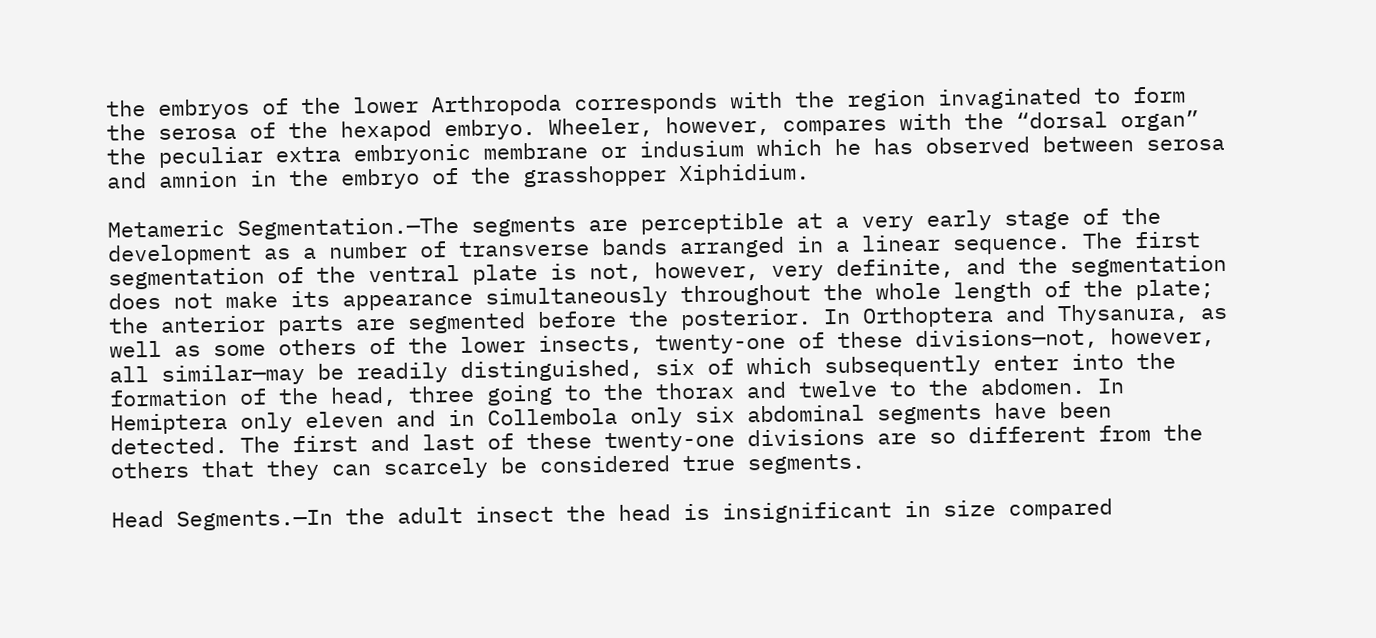the embryos of the lower Arthropoda corresponds with the region invaginated to form the serosa of the hexapod embryo. Wheeler, however, compares with the “dorsal organ” the peculiar extra embryonic membrane or indusium which he has observed between serosa and amnion in the embryo of the grasshopper Xiphidium.

Metameric Segmentation.—The segments are perceptible at a very early stage of the development as a number of transverse bands arranged in a linear sequence. The first segmentation of the ventral plate is not, however, very definite, and the segmentation does not make its appearance simultaneously throughout the whole length of the plate; the anterior parts are segmented before the posterior. In Orthoptera and Thysanura, as well as some others of the lower insects, twenty-one of these divisions—not, however, all similar—may be readily distinguished, six of which subsequently enter into the formation of the head, three going to the thorax and twelve to the abdomen. In Hemiptera only eleven and in Collembola only six abdominal segments have been detected. The first and last of these twenty-one divisions are so different from the others that they can scarcely be considered true segments.

Head Segments.—In the adult insect the head is insignificant in size compared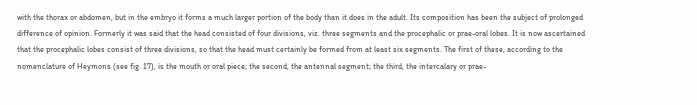with the thorax or abdomen, but in the embryo it forms a much larger portion of the body than it does in the adult. Its composition has been the subject of prolonged difference of opinion. Formerly it was said that the head consisted of four divisions, viz. three segments and the procephalic or prae-oral lobes. It is now ascertained that the procephalic lobes consist of three divisions, so that the head must certainly be formed from at least six segments. The first of these, according to the nomenclature of Heymons (see fig. 17), is the mouth or oral piece; the second, the antennal segment; the third, the intercalary or prae-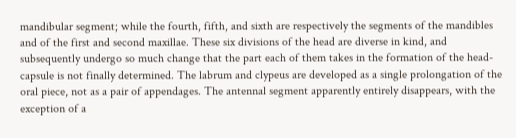mandibular segment; while the fourth, fifth, and sixth are respectively the segments of the mandibles and of the first and second maxillae. These six divisions of the head are diverse in kind, and subsequently undergo so much change that the part each of them takes in the formation of the head-capsule is not finally determined. The labrum and clypeus are developed as a single prolongation of the oral piece, not as a pair of appendages. The antennal segment apparently entirely disappears, with the exception of a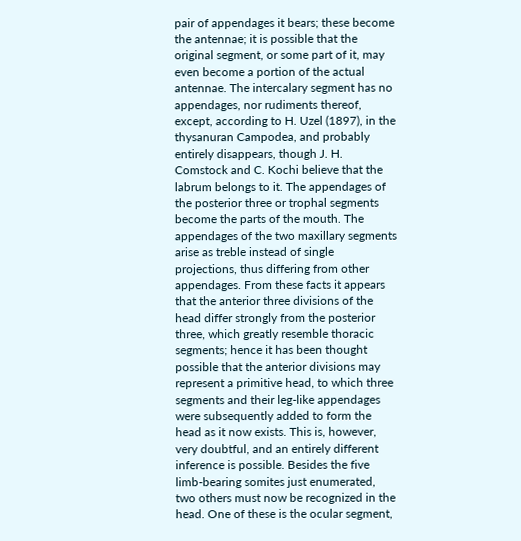pair of appendages it bears; these become the antennae; it is possible that the original segment, or some part of it, may even become a portion of the actual antennae. The intercalary segment has no appendages, nor rudiments thereof, except, according to H. Uzel (1897), in the thysanuran Campodea, and probably entirely disappears, though J. H. Comstock and C. Kochi believe that the labrum belongs to it. The appendages of the posterior three or trophal segments become the parts of the mouth. The appendages of the two maxillary segments arise as treble instead of single projections, thus differing from other appendages. From these facts it appears that the anterior three divisions of the head differ strongly from the posterior three, which greatly resemble thoracic segments; hence it has been thought possible that the anterior divisions may represent a primitive head, to which three segments and their leg-like appendages were subsequently added to form the head as it now exists. This is, however, very doubtful, and an entirely different inference is possible. Besides the five limb-bearing somites just enumerated, two others must now be recognized in the head. One of these is the ocular segment,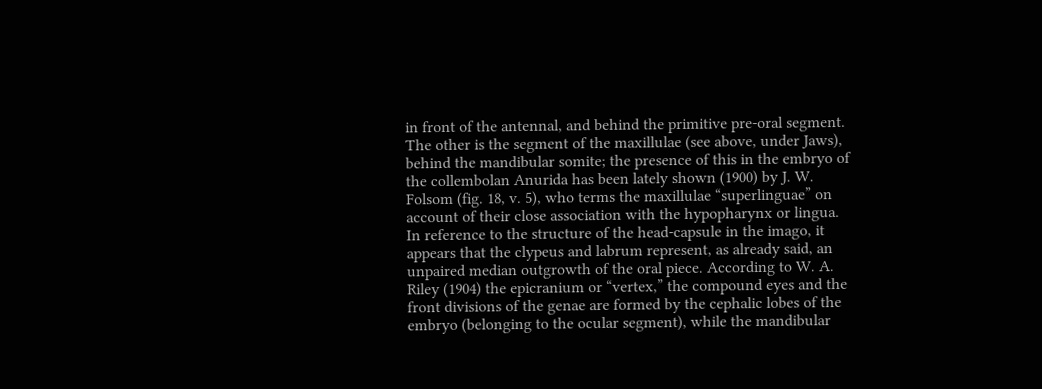in front of the antennal, and behind the primitive pre-oral segment. The other is the segment of the maxillulae (see above, under Jaws), behind the mandibular somite; the presence of this in the embryo of the collembolan Anurida has been lately shown (1900) by J. W. Folsom (fig. 18, v. 5), who terms the maxillulae “superlinguae” on account of their close association with the hypopharynx or lingua. In reference to the structure of the head-capsule in the imago, it appears that the clypeus and labrum represent, as already said, an unpaired median outgrowth of the oral piece. According to W. A. Riley (1904) the epicranium or “vertex,” the compound eyes and the front divisions of the genae are formed by the cephalic lobes of the embryo (belonging to the ocular segment), while the mandibular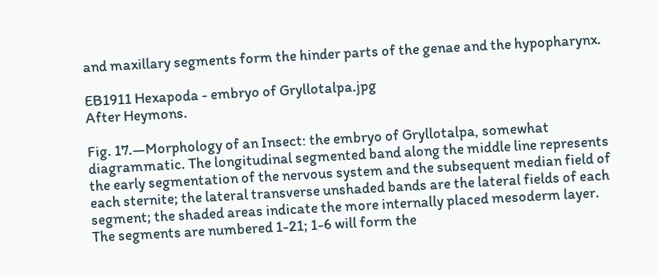and maxillary segments form the hinder parts of the genae and the hypopharynx.

EB1911 Hexapoda - embryo of Gryllotalpa.jpg
After Heymons.

Fig. 17.—Morphology of an Insect: the embryo of Gryllotalpa, somewhat diagrammatic. The longitudinal segmented band along the middle line represents the early segmentation of the nervous system and the subsequent median field of each sternite; the lateral transverse unshaded bands are the lateral fields of each segment; the shaded areas indicate the more internally placed mesoderm layer. The segments are numbered 1-21; 1-6 will form the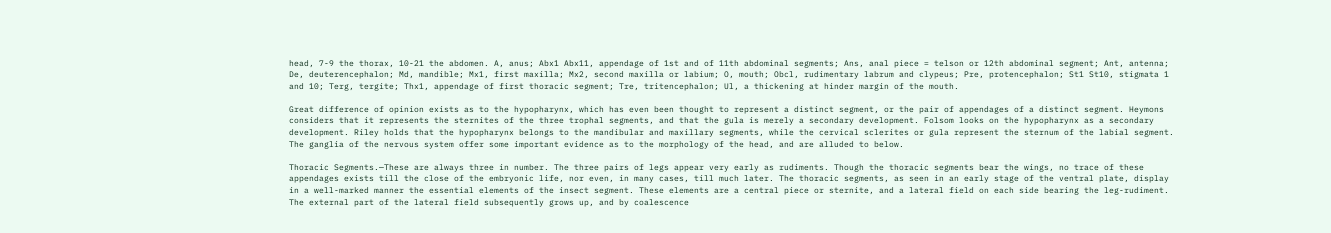head, 7-9 the thorax, 10-21 the abdomen. A, anus; Abx1 Abx11, appendage of 1st and of 11th abdominal segments; Ans, anal piece = telson or 12th abdominal segment; Ant, antenna; De, deuterencephalon; Md, mandible; Mx1, first maxilla; Mx2, second maxilla or labium; O, mouth; Obcl, rudimentary labrum and clypeus; Pre, protencephalon; St1 St10, stigmata 1 and 10; Terg, tergite; Thx1, appendage of first thoracic segment; Tre, tritencephalon; Ul, a thickening at hinder margin of the mouth.

Great difference of opinion exists as to the hypopharynx, which has even been thought to represent a distinct segment, or the pair of appendages of a distinct segment. Heymons considers that it represents the sternites of the three trophal segments, and that the gula is merely a secondary development. Folsom looks on the hypopharynx as a secondary development. Riley holds that the hypopharynx belongs to the mandibular and maxillary segments, while the cervical sclerites or gula represent the sternum of the labial segment. The ganglia of the nervous system offer some important evidence as to the morphology of the head, and are alluded to below.

Thoracic Segments.—These are always three in number. The three pairs of legs appear very early as rudiments. Though the thoracic segments bear the wings, no trace of these appendages exists till the close of the embryonic life, nor even, in many cases, till much later. The thoracic segments, as seen in an early stage of the ventral plate, display in a well-marked manner the essential elements of the insect segment. These elements are a central piece or sternite, and a lateral field on each side bearing the leg-rudiment. The external part of the lateral field subsequently grows up, and by coalescence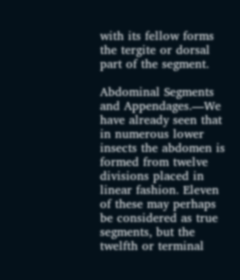with its fellow forms the tergite or dorsal part of the segment.

Abdominal Segments and Appendages.—We have already seen that in numerous lower insects the abdomen is formed from twelve divisions placed in linear fashion. Eleven of these may perhaps be considered as true segments, but the twelfth or terminal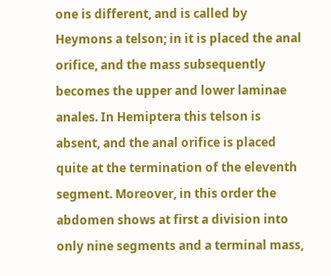one is different, and is called by Heymons a telson; in it is placed the anal orifice, and the mass subsequently becomes the upper and lower laminae anales. In Hemiptera this telson is absent, and the anal orifice is placed quite at the termination of the eleventh segment. Moreover, in this order the abdomen shows at first a division into only nine segments and a terminal mass,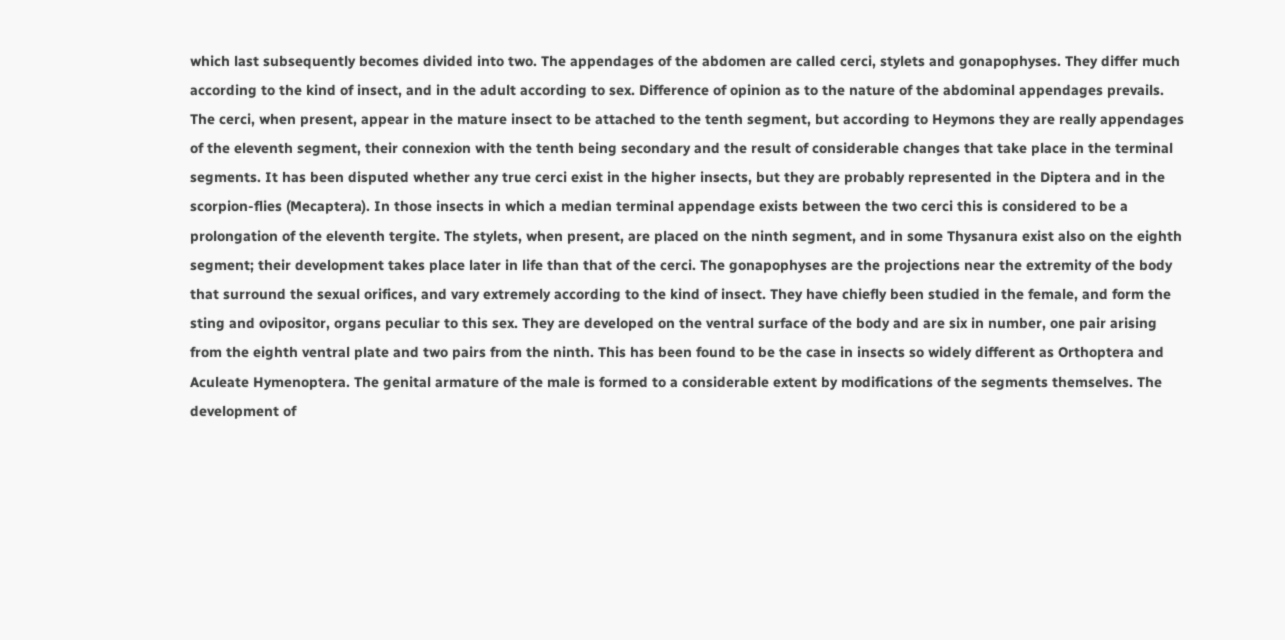which last subsequently becomes divided into two. The appendages of the abdomen are called cerci, stylets and gonapophyses. They differ much according to the kind of insect, and in the adult according to sex. Difference of opinion as to the nature of the abdominal appendages prevails. The cerci, when present, appear in the mature insect to be attached to the tenth segment, but according to Heymons they are really appendages of the eleventh segment, their connexion with the tenth being secondary and the result of considerable changes that take place in the terminal segments. It has been disputed whether any true cerci exist in the higher insects, but they are probably represented in the Diptera and in the scorpion-flies (Mecaptera). In those insects in which a median terminal appendage exists between the two cerci this is considered to be a prolongation of the eleventh tergite. The stylets, when present, are placed on the ninth segment, and in some Thysanura exist also on the eighth segment; their development takes place later in life than that of the cerci. The gonapophyses are the projections near the extremity of the body that surround the sexual orifices, and vary extremely according to the kind of insect. They have chiefly been studied in the female, and form the sting and ovipositor, organs peculiar to this sex. They are developed on the ventral surface of the body and are six in number, one pair arising from the eighth ventral plate and two pairs from the ninth. This has been found to be the case in insects so widely different as Orthoptera and Aculeate Hymenoptera. The genital armature of the male is formed to a considerable extent by modifications of the segments themselves. The development of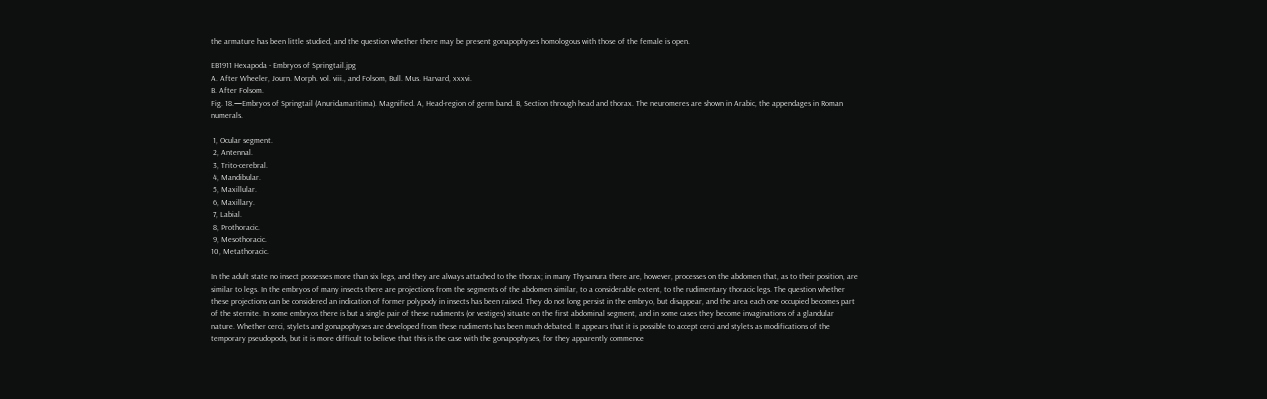the armature has been little studied, and the question whether there may be present gonapophyses homologous with those of the female is open.

EB1911 Hexapoda - Embryos of Springtail.jpg
A. After Wheeler, Journ. Morph. vol. viii., and Folsom, Bull. Mus. Harvard, xxxvi.
B. After Folsom.
Fig. 18.—Embryos of Springtail (Anuridamaritima). Magnified. A, Head-region of germ band. B, Section through head and thorax. The neuromeres are shown in Arabic, the appendages in Roman numerals.

 1, Ocular segment.
 2, Antennal.
 3, Trito-cerebral.
 4, Mandibular.
 5, Maxillular.
 6, Maxillary.
 7, Labial.
 8, Prothoracic.
 9, Mesothoracic.
10, Metathoracic.

In the adult state no insect possesses more than six legs, and they are always attached to the thorax; in many Thysanura there are, however, processes on the abdomen that, as to their position, are similar to legs. In the embryos of many insects there are projections from the segments of the abdomen similar, to a considerable extent, to the rudimentary thoracic legs. The question whether these projections can be considered an indication of former polypody in insects has been raised. They do not long persist in the embryo, but disappear, and the area each one occupied becomes part of the sternite. In some embryos there is but a single pair of these rudiments (or vestiges) situate on the first abdominal segment, and in some cases they become invaginations of a glandular nature. Whether cerci, stylets and gonapophyses are developed from these rudiments has been much debated. It appears that it is possible to accept cerci and stylets as modifications of the temporary pseudopods, but it is more difficult to believe that this is the case with the gonapophyses, for they apparently commence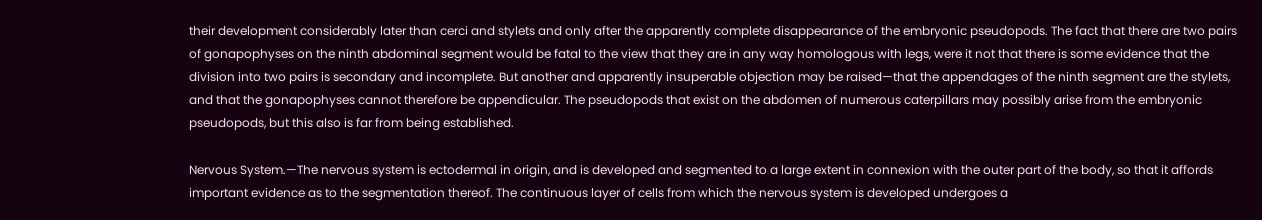their development considerably later than cerci and stylets and only after the apparently complete disappearance of the embryonic pseudopods. The fact that there are two pairs of gonapophyses on the ninth abdominal segment would be fatal to the view that they are in any way homologous with legs, were it not that there is some evidence that the division into two pairs is secondary and incomplete. But another and apparently insuperable objection may be raised—that the appendages of the ninth segment are the stylets, and that the gonapophyses cannot therefore be appendicular. The pseudopods that exist on the abdomen of numerous caterpillars may possibly arise from the embryonic pseudopods, but this also is far from being established.

Nervous System.—The nervous system is ectodermal in origin, and is developed and segmented to a large extent in connexion with the outer part of the body, so that it affords important evidence as to the segmentation thereof. The continuous layer of cells from which the nervous system is developed undergoes a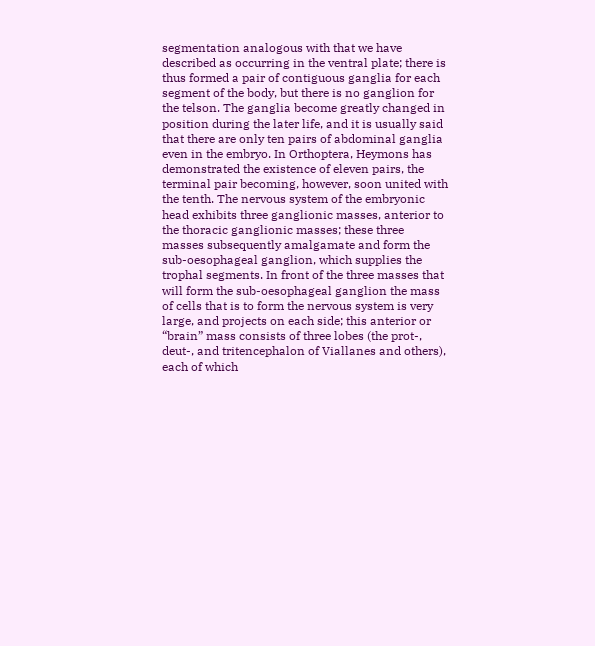segmentation analogous with that we have described as occurring in the ventral plate; there is thus formed a pair of contiguous ganglia for each segment of the body, but there is no ganglion for the telson. The ganglia become greatly changed in position during the later life, and it is usually said that there are only ten pairs of abdominal ganglia even in the embryo. In Orthoptera, Heymons has demonstrated the existence of eleven pairs, the terminal pair becoming, however, soon united with the tenth. The nervous system of the embryonic head exhibits three ganglionic masses, anterior to the thoracic ganglionic masses; these three masses subsequently amalgamate and form the sub-oesophageal ganglion, which supplies the trophal segments. In front of the three masses that will form the sub-oesophageal ganglion the mass of cells that is to form the nervous system is very large, and projects on each side; this anterior or “brain” mass consists of three lobes (the prot-, deut-, and tritencephalon of Viallanes and others), each of which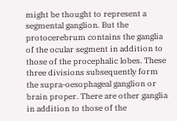might be thought to represent a segmental ganglion. But the protocerebrum contains the ganglia of the ocular segment in addition to those of the procephalic lobes. These three divisions subsequently form the supra-oesophageal ganglion or brain proper. There are other ganglia in addition to those of the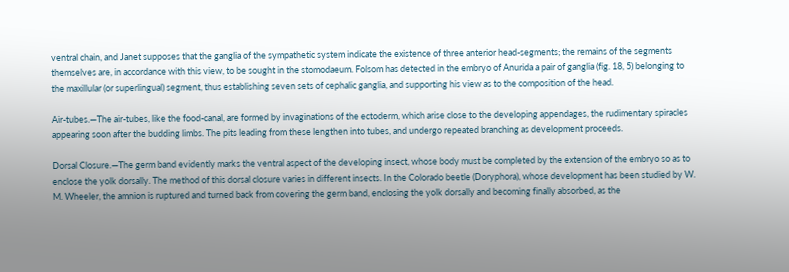ventral chain, and Janet supposes that the ganglia of the sympathetic system indicate the existence of three anterior head-segments; the remains of the segments themselves are, in accordance with this view, to be sought in the stomodaeum. Folsom has detected in the embryo of Anurida a pair of ganglia (fig. 18, 5) belonging to the maxillular (or superlingual) segment, thus establishing seven sets of cephalic ganglia, and supporting his view as to the composition of the head.

Air-tubes.—The air-tubes, like the food-canal, are formed by invaginations of the ectoderm, which arise close to the developing appendages, the rudimentary spiracles appearing soon after the budding limbs. The pits leading from these lengthen into tubes, and undergo repeated branching as development proceeds.

Dorsal Closure.—The germ band evidently marks the ventral aspect of the developing insect, whose body must be completed by the extension of the embryo so as to enclose the yolk dorsally. The method of this dorsal closure varies in different insects. In the Colorado beetle (Doryphora), whose development has been studied by W. M. Wheeler, the amnion is ruptured and turned back from covering the germ band, enclosing the yolk dorsally and becoming finally absorbed, as the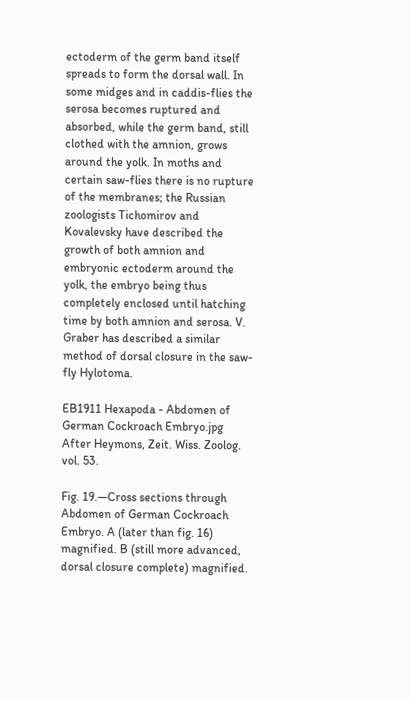ectoderm of the germ band itself spreads to form the dorsal wall. In some midges and in caddis-flies the serosa becomes ruptured and absorbed, while the germ band, still clothed with the amnion, grows around the yolk. In moths and certain saw-flies there is no rupture of the membranes; the Russian zoologists Tichomirov and Kovalevsky have described the growth of both amnion and embryonic ectoderm around the yolk, the embryo being thus completely enclosed until hatching time by both amnion and serosa. V. Graber has described a similar method of dorsal closure in the saw-fly Hylotoma.

EB1911 Hexapoda - Abdomen of German Cockroach Embryo.jpg
After Heymons, Zeit. Wiss. Zoolog. vol. 53.

Fig. 19.—Cross sections through Abdomen of German Cockroach Embryo. A (later than fig. 16) magnified. B (still more advanced, dorsal closure complete) magnified.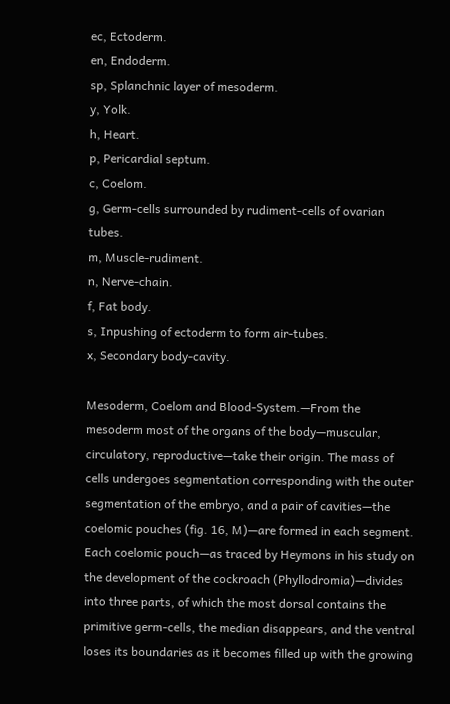ec, Ectoderm.
en, Endoderm.
sp, Splanchnic layer of mesoderm.
y, Yolk.
h, Heart.
p, Pericardial septum.
c, Coelom.
g, Germ-cells surrounded by rudiment-cells of ovarian tubes.
m, Muscle-rudiment.
n, Nerve-chain.
f, Fat body.
s, Inpushing of ectoderm to form air-tubes.
x, Secondary body-cavity.

Mesoderm, Coelom and Blood-System.—From the mesoderm most of the organs of the body—muscular, circulatory, reproductive—take their origin. The mass of cells undergoes segmentation corresponding with the outer segmentation of the embryo, and a pair of cavities—the coelomic pouches (fig. 16, M)—are formed in each segment. Each coelomic pouch—as traced by Heymons in his study on the development of the cockroach (Phyllodromia)—divides into three parts, of which the most dorsal contains the primitive germ-cells, the median disappears, and the ventral loses its boundaries as it becomes filled up with the growing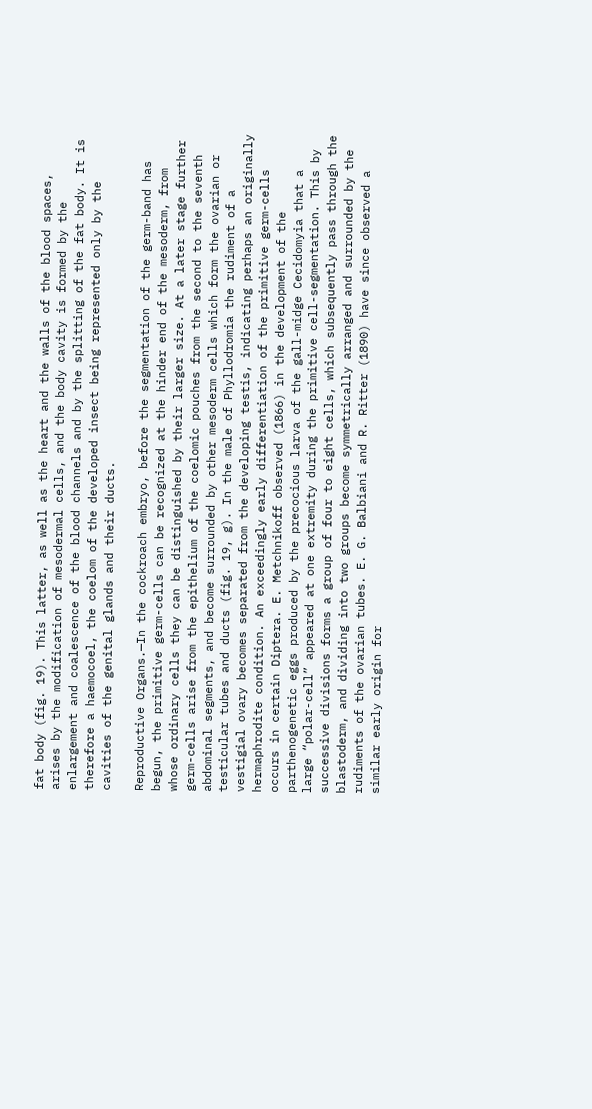fat body (fig. 19). This latter, as well as the heart and the walls of the blood spaces, arises by the modification of mesodermal cells, and the body cavity is formed by the enlargement and coalescence of the blood channels and by the splitting of the fat body. It is therefore a haemocoel, the coelom of the developed insect being represented only by the cavities of the genital glands and their ducts.

Reproductive Organs.—In the cockroach embryo, before the segmentation of the germ-band has begun, the primitive germ-cells can be recognized at the hinder end of the mesoderm, from whose ordinary cells they can be distinguished by their larger size. At a later stage further germ-cells arise from the epithelium of the coelomic pouches from the second to the seventh abdominal segments, and become surrounded by other mesoderm cells which form the ovarian or testicular tubes and ducts (fig. 19, g). In the male of Phyllodromia the rudiment of a vestigial ovary becomes separated from the developing testis, indicating perhaps an originally hermaphrodite condition. An exceedingly early differentiation of the primitive germ-cells occurs in certain Diptera. E. Metchnikoff observed (1866) in the development of the parthenogenetic eggs produced by the precocious larva of the gall-midge Cecidomyia that a large “polar-cell” appeared at one extremity during the primitive cell-segmentation. This by successive divisions forms a group of four to eight cells, which subsequently pass through the blastoderm, and dividing into two groups become symmetrically arranged and surrounded by the rudiments of the ovarian tubes. E. G. Balbiani and R. Ritter (1890) have since observed a similar early origin for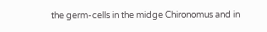the germ-cells in the midge Chironomus and in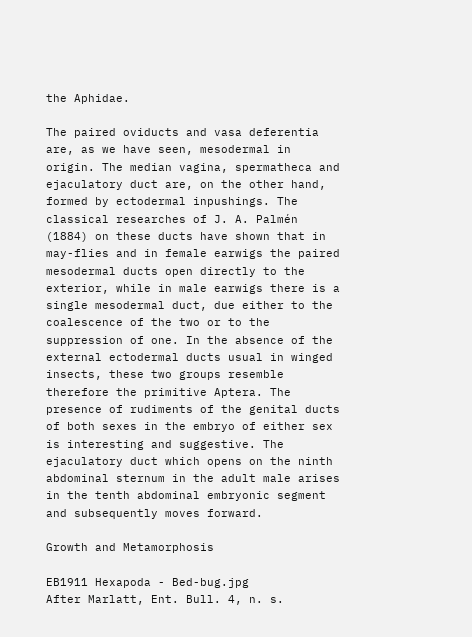the Aphidae.

The paired oviducts and vasa deferentia are, as we have seen, mesodermal in origin. The median vagina, spermatheca and ejaculatory duct are, on the other hand, formed by ectodermal inpushings. The classical researches of J. A. Palmén (1884) on these ducts have shown that in may-flies and in female earwigs the paired mesodermal ducts open directly to the exterior, while in male earwigs there is a single mesodermal duct, due either to the coalescence of the two or to the suppression of one. In the absence of the external ectodermal ducts usual in winged insects, these two groups resemble therefore the primitive Aptera. The presence of rudiments of the genital ducts of both sexes in the embryo of either sex is interesting and suggestive. The ejaculatory duct which opens on the ninth abdominal sternum in the adult male arises in the tenth abdominal embryonic segment and subsequently moves forward.

Growth and Metamorphosis

EB1911 Hexapoda - Bed-bug.jpg
After Marlatt, Ent. Bull. 4, n. s.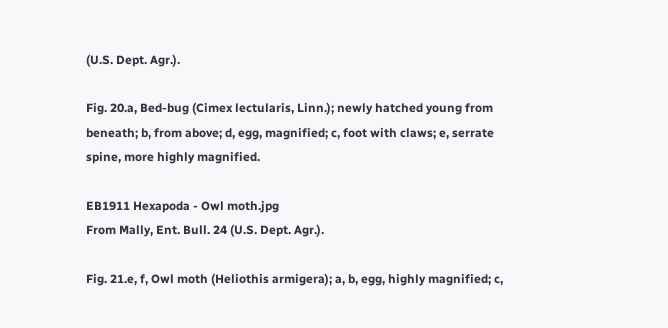(U.S. Dept. Agr.).

Fig. 20.a, Bed-bug (Cimex lectularis, Linn.); newly hatched young from beneath; b, from above; d, egg, magnified; c, foot with claws; e, serrate spine, more highly magnified.

EB1911 Hexapoda - Owl moth.jpg
From Mally, Ent. Bull. 24 (U.S. Dept. Agr.).

Fig. 21.e, f, Owl moth (Heliothis armigera); a, b, egg, highly magnified; c,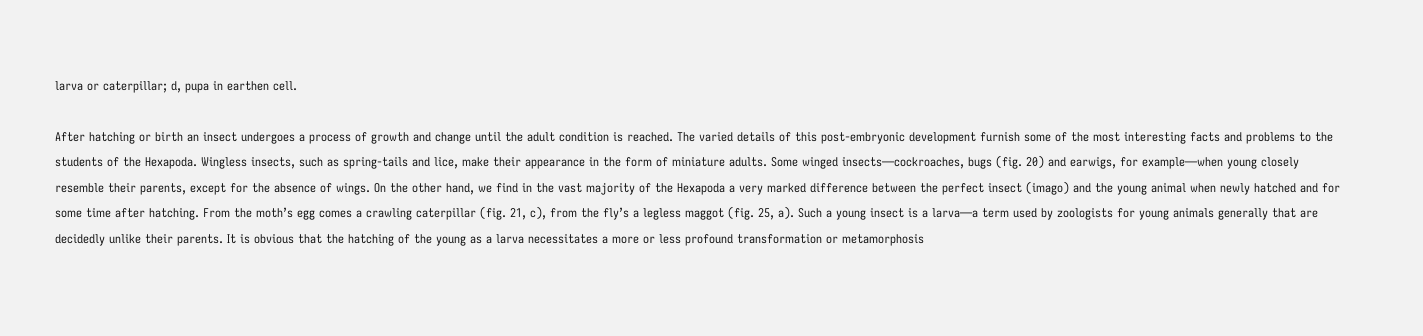larva or caterpillar; d, pupa in earthen cell.

After hatching or birth an insect undergoes a process of growth and change until the adult condition is reached. The varied details of this post-embryonic development furnish some of the most interesting facts and problems to the students of the Hexapoda. Wingless insects, such as spring-tails and lice, make their appearance in the form of miniature adults. Some winged insects—cockroaches, bugs (fig. 20) and earwigs, for example—when young closely resemble their parents, except for the absence of wings. On the other hand, we find in the vast majority of the Hexapoda a very marked difference between the perfect insect (imago) and the young animal when newly hatched and for some time after hatching. From the moth’s egg comes a crawling caterpillar (fig. 21, c), from the fly’s a legless maggot (fig. 25, a). Such a young insect is a larva—a term used by zoologists for young animals generally that are decidedly unlike their parents. It is obvious that the hatching of the young as a larva necessitates a more or less profound transformation or metamorphosis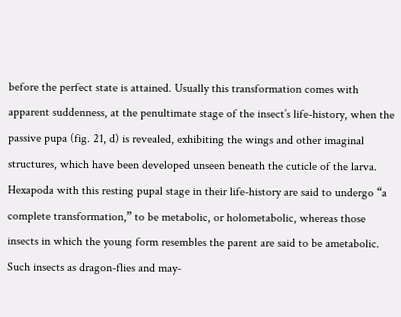before the perfect state is attained. Usually this transformation comes with apparent suddenness, at the penultimate stage of the insect’s life-history, when the passive pupa (fig. 21, d) is revealed, exhibiting the wings and other imaginal structures, which have been developed unseen beneath the cuticle of the larva. Hexapoda with this resting pupal stage in their life-history are said to undergo “a complete transformation,” to be metabolic, or holometabolic, whereas those insects in which the young form resembles the parent are said to be ametabolic. Such insects as dragon-flies and may-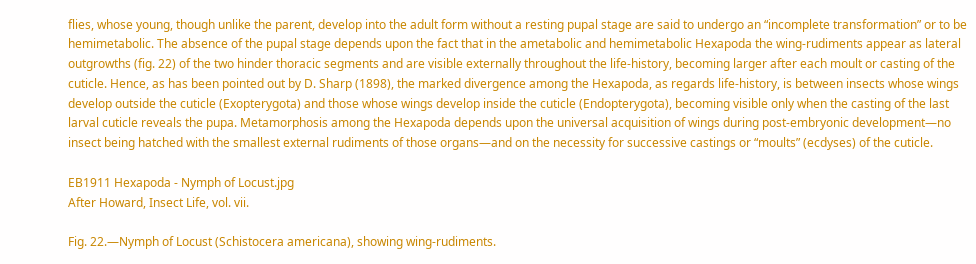flies, whose young, though unlike the parent, develop into the adult form without a resting pupal stage are said to undergo an “incomplete transformation” or to be hemimetabolic. The absence of the pupal stage depends upon the fact that in the ametabolic and hemimetabolic Hexapoda the wing-rudiments appear as lateral outgrowths (fig. 22) of the two hinder thoracic segments and are visible externally throughout the life-history, becoming larger after each moult or casting of the cuticle. Hence, as has been pointed out by D. Sharp (1898), the marked divergence among the Hexapoda, as regards life-history, is between insects whose wings develop outside the cuticle (Exopterygota) and those whose wings develop inside the cuticle (Endopterygota), becoming visible only when the casting of the last larval cuticle reveals the pupa. Metamorphosis among the Hexapoda depends upon the universal acquisition of wings during post-embryonic development—no insect being hatched with the smallest external rudiments of those organs—and on the necessity for successive castings or “moults” (ecdyses) of the cuticle.

EB1911 Hexapoda - Nymph of Locust.jpg
After Howard, Insect Life, vol. vii.

Fig. 22.—Nymph of Locust (Schistocera americana), showing wing-rudiments.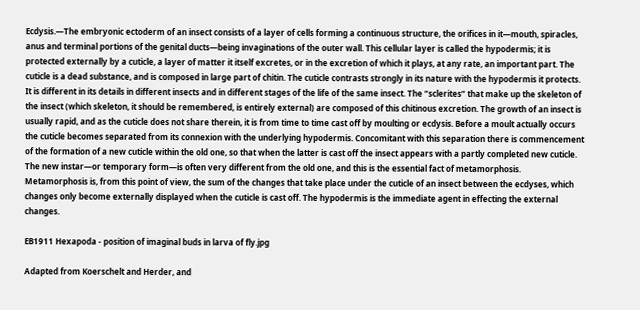Ecdysis.—The embryonic ectoderm of an insect consists of a layer of cells forming a continuous structure, the orifices in it—mouth, spiracles, anus and terminal portions of the genital ducts—being invaginations of the outer wall. This cellular layer is called the hypodermis; it is protected externally by a cuticle, a layer of matter it itself excretes, or in the excretion of which it plays, at any rate, an important part. The cuticle is a dead substance, and is composed in large part of chitin. The cuticle contrasts strongly in its nature with the hypodermis it protects. It is different in its details in different insects and in different stages of the life of the same insect. The “sclerites” that make up the skeleton of the insect (which skeleton, it should be remembered, is entirely external) are composed of this chitinous excretion. The growth of an insect is usually rapid, and as the cuticle does not share therein, it is from time to time cast off by moulting or ecdysis. Before a moult actually occurs the cuticle becomes separated from its connexion with the underlying hypodermis. Concomitant with this separation there is commencement of the formation of a new cuticle within the old one, so that when the latter is cast off the insect appears with a partly completed new cuticle. The new instar—or temporary form—is often very different from the old one, and this is the essential fact of metamorphosis. Metamorphosis is, from this point of view, the sum of the changes that take place under the cuticle of an insect between the ecdyses, which changes only become externally displayed when the cuticle is cast off. The hypodermis is the immediate agent in effecting the external changes.

EB1911 Hexapoda - position of imaginal buds in larva of fly.jpg

Adapted from Koerschelt and Herder, and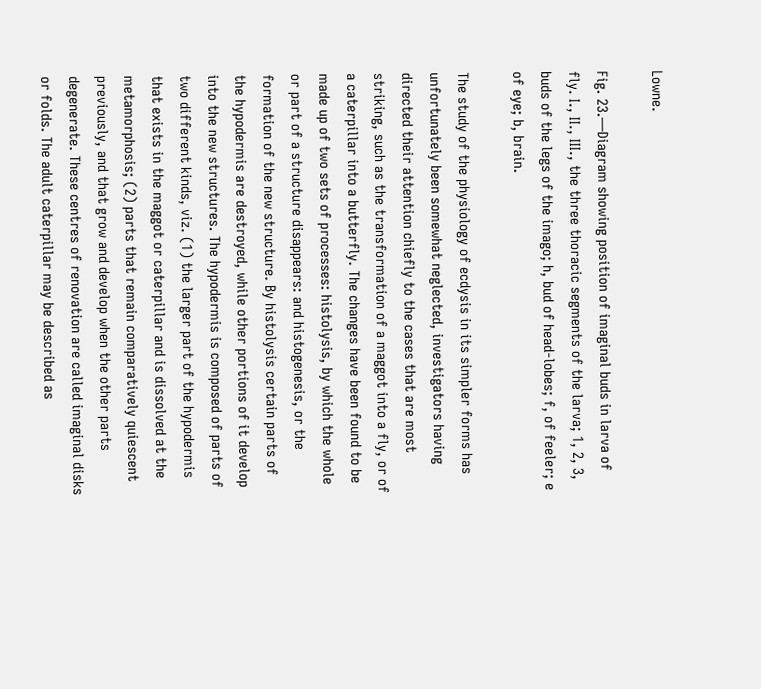Lowne.

Fig. 23.—Diagram showing position of imaginal buds in larva of fly. I., II., III., the three thoracic segments of the larva; 1, 2, 3, buds of the legs of the imago; h, bud of head-lobes; f, of feeler; e of eye; b, brain.

The study of the physiology of ecdysis in its simpler forms has unfortunately been somewhat neglected, investigators having directed their attention chiefly to the cases that are most striking, such as the transformation of a maggot into a fly, or of a caterpillar into a butterfly. The changes have been found to be made up of two sets of processes: histolysis, by which the whole or part of a structure disappears: and histogenesis, or the formation of the new structure. By histolysis certain parts of the hypodermis are destroyed, while other portions of it develop into the new structures. The hypodermis is composed of parts of two different kinds, viz. (1) the larger part of the hypodermis that exists in the maggot or caterpillar and is dissolved at the metamorphosis; (2) parts that remain comparatively quiescent previously, and that grow and develop when the other parts degenerate. These centres of renovation are called imaginal disks or folds. The adult caterpillar may be described as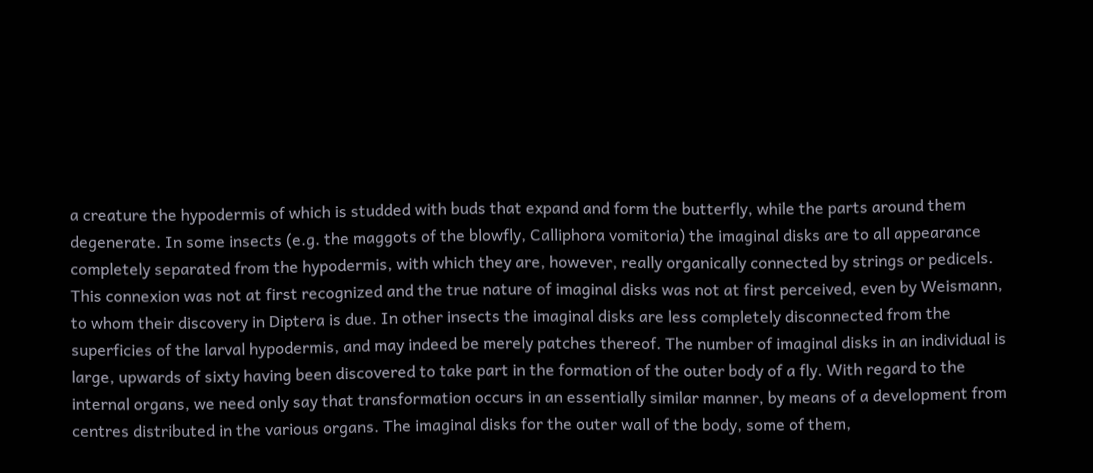a creature the hypodermis of which is studded with buds that expand and form the butterfly, while the parts around them degenerate. In some insects (e.g. the maggots of the blowfly, Calliphora vomitoria) the imaginal disks are to all appearance completely separated from the hypodermis, with which they are, however, really organically connected by strings or pedicels. This connexion was not at first recognized and the true nature of imaginal disks was not at first perceived, even by Weismann, to whom their discovery in Diptera is due. In other insects the imaginal disks are less completely disconnected from the superficies of the larval hypodermis, and may indeed be merely patches thereof. The number of imaginal disks in an individual is large, upwards of sixty having been discovered to take part in the formation of the outer body of a fly. With regard to the internal organs, we need only say that transformation occurs in an essentially similar manner, by means of a development from centres distributed in the various organs. The imaginal disks for the outer wall of the body, some of them,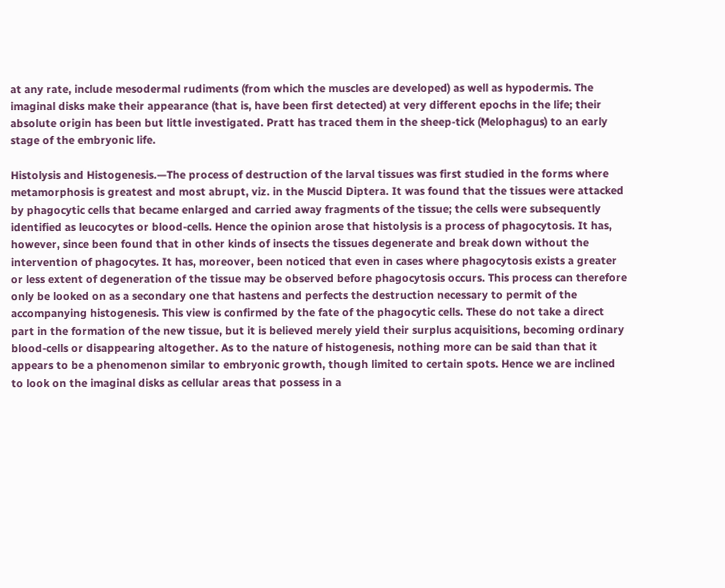at any rate, include mesodermal rudiments (from which the muscles are developed) as well as hypodermis. The imaginal disks make their appearance (that is, have been first detected) at very different epochs in the life; their absolute origin has been but little investigated. Pratt has traced them in the sheep-tick (Melophagus) to an early stage of the embryonic life.

Histolysis and Histogenesis.—The process of destruction of the larval tissues was first studied in the forms where metamorphosis is greatest and most abrupt, viz. in the Muscid Diptera. It was found that the tissues were attacked by phagocytic cells that became enlarged and carried away fragments of the tissue; the cells were subsequently identified as leucocytes or blood-cells. Hence the opinion arose that histolysis is a process of phagocytosis. It has, however, since been found that in other kinds of insects the tissues degenerate and break down without the intervention of phagocytes. It has, moreover, been noticed that even in cases where phagocytosis exists a greater or less extent of degeneration of the tissue may be observed before phagocytosis occurs. This process can therefore only be looked on as a secondary one that hastens and perfects the destruction necessary to permit of the accompanying histogenesis. This view is confirmed by the fate of the phagocytic cells. These do not take a direct part in the formation of the new tissue, but it is believed merely yield their surplus acquisitions, becoming ordinary blood-cells or disappearing altogether. As to the nature of histogenesis, nothing more can be said than that it appears to be a phenomenon similar to embryonic growth, though limited to certain spots. Hence we are inclined to look on the imaginal disks as cellular areas that possess in a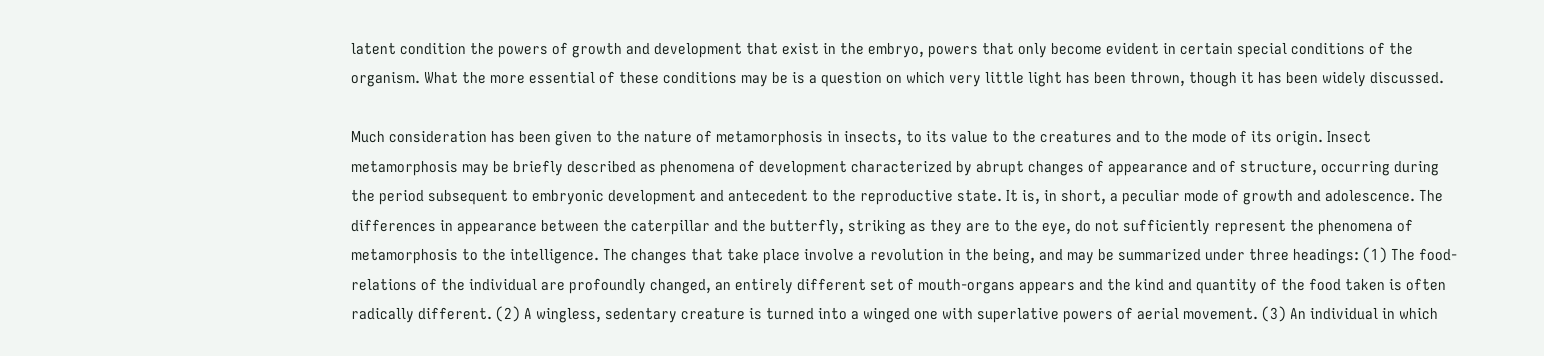latent condition the powers of growth and development that exist in the embryo, powers that only become evident in certain special conditions of the organism. What the more essential of these conditions may be is a question on which very little light has been thrown, though it has been widely discussed.

Much consideration has been given to the nature of metamorphosis in insects, to its value to the creatures and to the mode of its origin. Insect metamorphosis may be briefly described as phenomena of development characterized by abrupt changes of appearance and of structure, occurring during the period subsequent to embryonic development and antecedent to the reproductive state. It is, in short, a peculiar mode of growth and adolescence. The differences in appearance between the caterpillar and the butterfly, striking as they are to the eye, do not sufficiently represent the phenomena of metamorphosis to the intelligence. The changes that take place involve a revolution in the being, and may be summarized under three headings: (1) The food-relations of the individual are profoundly changed, an entirely different set of mouth-organs appears and the kind and quantity of the food taken is often radically different. (2) A wingless, sedentary creature is turned into a winged one with superlative powers of aerial movement. (3) An individual in which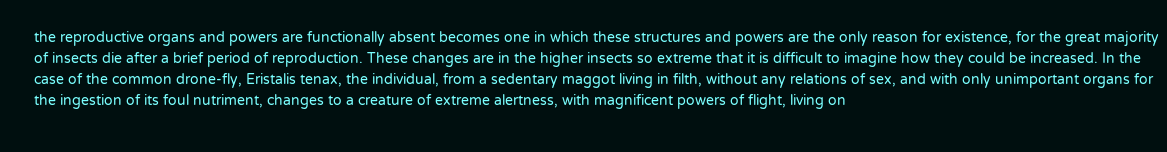the reproductive organs and powers are functionally absent becomes one in which these structures and powers are the only reason for existence, for the great majority of insects die after a brief period of reproduction. These changes are in the higher insects so extreme that it is difficult to imagine how they could be increased. In the case of the common drone-fly, Eristalis tenax, the individual, from a sedentary maggot living in filth, without any relations of sex, and with only unimportant organs for the ingestion of its foul nutriment, changes to a creature of extreme alertness, with magnificent powers of flight, living on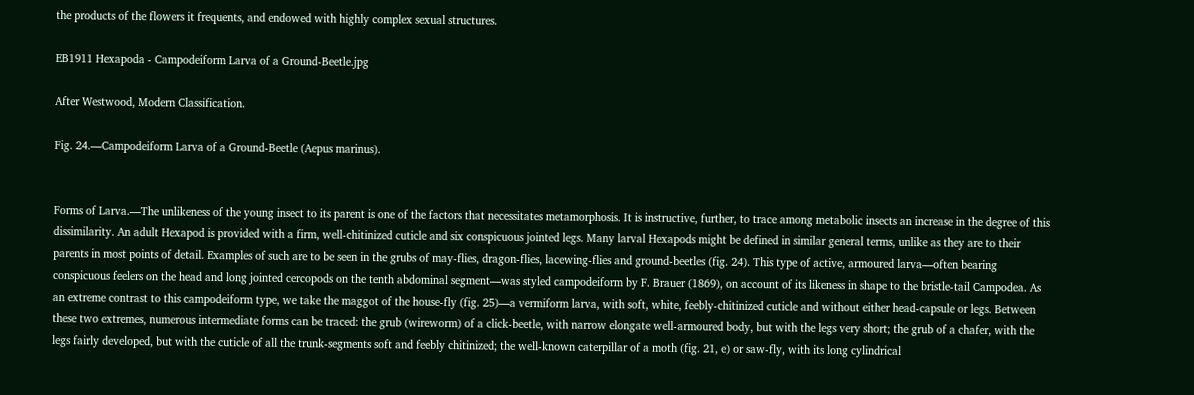the products of the flowers it frequents, and endowed with highly complex sexual structures.

EB1911 Hexapoda - Campodeiform Larva of a Ground-Beetle.jpg

After Westwood, Modern Classification.

Fig. 24.—Campodeiform Larva of a Ground-Beetle (Aepus marinus).


Forms of Larva.—The unlikeness of the young insect to its parent is one of the factors that necessitates metamorphosis. It is instructive, further, to trace among metabolic insects an increase in the degree of this dissimilarity. An adult Hexapod is provided with a firm, well-chitinized cuticle and six conspicuous jointed legs. Many larval Hexapods might be defined in similar general terms, unlike as they are to their parents in most points of detail. Examples of such are to be seen in the grubs of may-flies, dragon-flies, lacewing-flies and ground-beetles (fig. 24). This type of active, armoured larva—often bearing conspicuous feelers on the head and long jointed cercopods on the tenth abdominal segment—was styled campodeiform by F. Brauer (1869), on account of its likeness in shape to the bristle-tail Campodea. As an extreme contrast to this campodeiform type, we take the maggot of the house-fly (fig. 25)—a vermiform larva, with soft, white, feebly-chitinized cuticle and without either head-capsule or legs. Between these two extremes, numerous intermediate forms can be traced: the grub (wireworm) of a click-beetle, with narrow elongate well-armoured body, but with the legs very short; the grub of a chafer, with the legs fairly developed, but with the cuticle of all the trunk-segments soft and feebly chitinized; the well-known caterpillar of a moth (fig. 21, e) or saw-fly, with its long cylindrical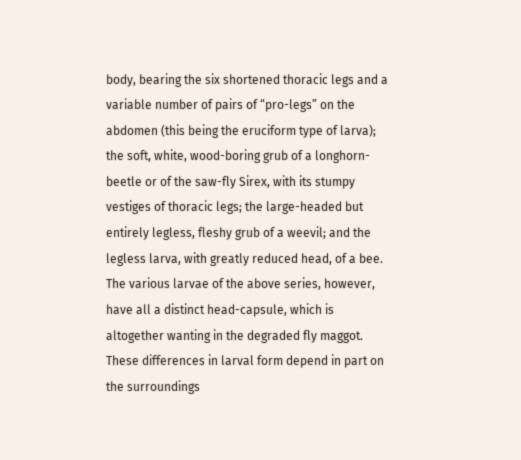body, bearing the six shortened thoracic legs and a variable number of pairs of “pro-legs” on the abdomen (this being the eruciform type of larva); the soft, white, wood-boring grub of a longhorn-beetle or of the saw-fly Sirex, with its stumpy vestiges of thoracic legs; the large-headed but entirely legless, fleshy grub of a weevil; and the legless larva, with greatly reduced head, of a bee. The various larvae of the above series, however, have all a distinct head-capsule, which is altogether wanting in the degraded fly maggot. These differences in larval form depend in part on the surroundings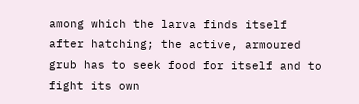among which the larva finds itself after hatching; the active, armoured grub has to seek food for itself and to fight its own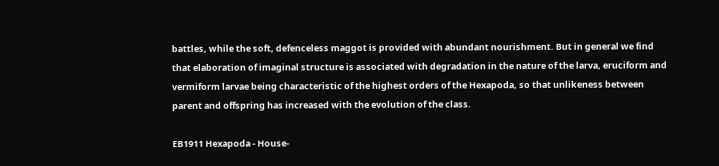battles, while the soft, defenceless maggot is provided with abundant nourishment. But in general we find that elaboration of imaginal structure is associated with degradation in the nature of the larva, eruciform and vermiform larvae being characteristic of the highest orders of the Hexapoda, so that unlikeness between parent and offspring has increased with the evolution of the class.

EB1911 Hexapoda - House-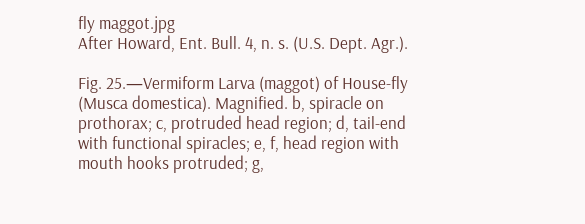fly maggot.jpg
After Howard, Ent. Bull. 4, n. s. (U.S. Dept. Agr.).

Fig. 25.—Vermiform Larva (maggot) of House-fly (Musca domestica). Magnified. b, spiracle on prothorax; c, protruded head region; d, tail-end with functional spiracles; e, f, head region with mouth hooks protruded; g,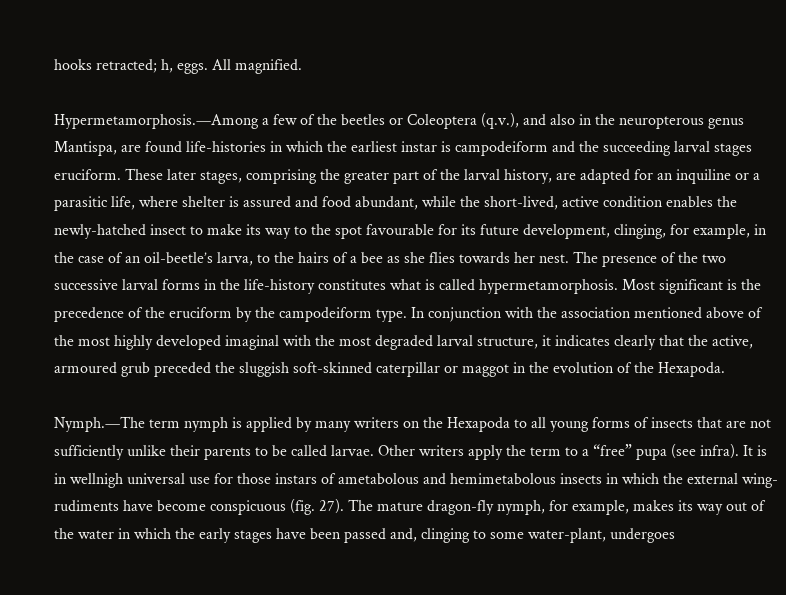hooks retracted; h, eggs. All magnified.

Hypermetamorphosis.—Among a few of the beetles or Coleoptera (q.v.), and also in the neuropterous genus Mantispa, are found life-histories in which the earliest instar is campodeiform and the succeeding larval stages eruciform. These later stages, comprising the greater part of the larval history, are adapted for an inquiline or a parasitic life, where shelter is assured and food abundant, while the short-lived, active condition enables the newly-hatched insect to make its way to the spot favourable for its future development, clinging, for example, in the case of an oil-beetle’s larva, to the hairs of a bee as she flies towards her nest. The presence of the two successive larval forms in the life-history constitutes what is called hypermetamorphosis. Most significant is the precedence of the eruciform by the campodeiform type. In conjunction with the association mentioned above of the most highly developed imaginal with the most degraded larval structure, it indicates clearly that the active, armoured grub preceded the sluggish soft-skinned caterpillar or maggot in the evolution of the Hexapoda.

Nymph.—The term nymph is applied by many writers on the Hexapoda to all young forms of insects that are not sufficiently unlike their parents to be called larvae. Other writers apply the term to a “free” pupa (see infra). It is in wellnigh universal use for those instars of ametabolous and hemimetabolous insects in which the external wing-rudiments have become conspicuous (fig. 27). The mature dragon-fly nymph, for example, makes its way out of the water in which the early stages have been passed and, clinging to some water-plant, undergoes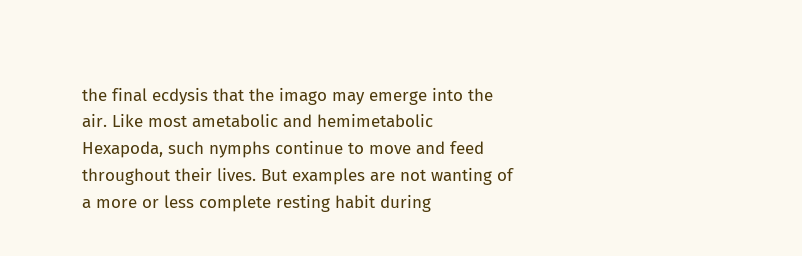the final ecdysis that the imago may emerge into the air. Like most ametabolic and hemimetabolic Hexapoda, such nymphs continue to move and feed throughout their lives. But examples are not wanting of a more or less complete resting habit during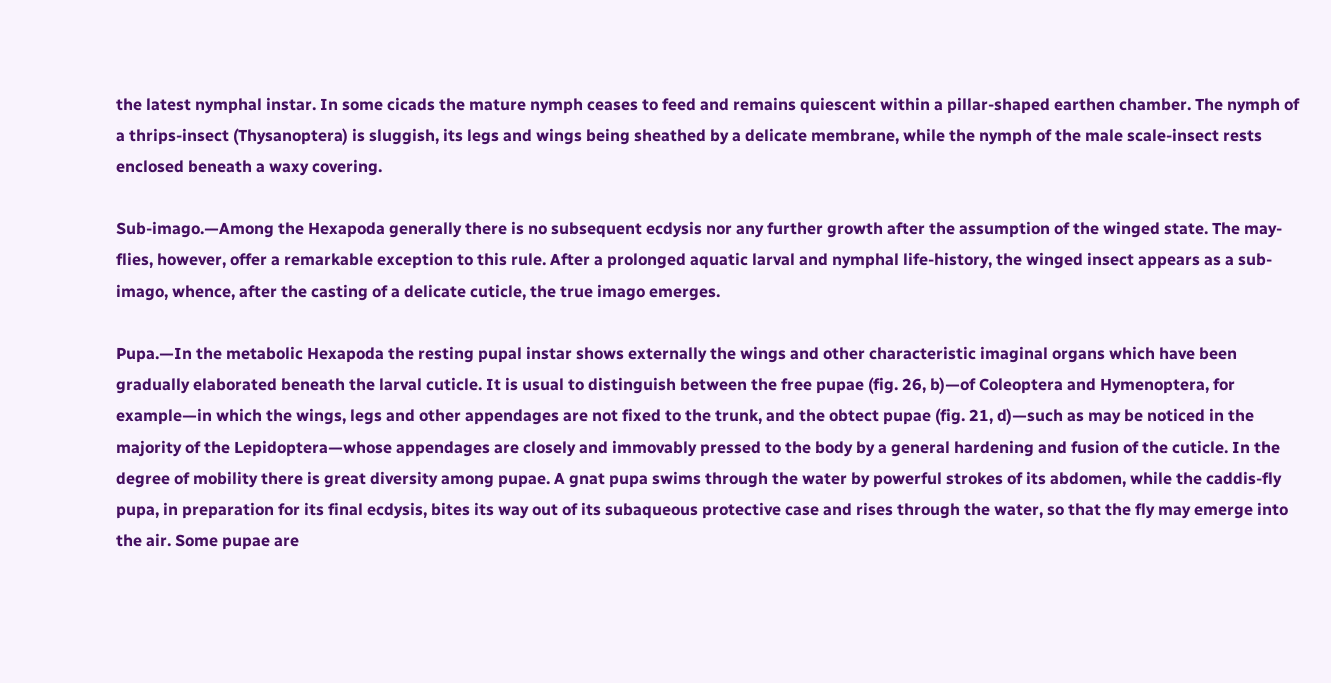the latest nymphal instar. In some cicads the mature nymph ceases to feed and remains quiescent within a pillar-shaped earthen chamber. The nymph of a thrips-insect (Thysanoptera) is sluggish, its legs and wings being sheathed by a delicate membrane, while the nymph of the male scale-insect rests enclosed beneath a waxy covering.

Sub-imago.—Among the Hexapoda generally there is no subsequent ecdysis nor any further growth after the assumption of the winged state. The may-flies, however, offer a remarkable exception to this rule. After a prolonged aquatic larval and nymphal life-history, the winged insect appears as a sub-imago, whence, after the casting of a delicate cuticle, the true imago emerges.

Pupa.—In the metabolic Hexapoda the resting pupal instar shows externally the wings and other characteristic imaginal organs which have been gradually elaborated beneath the larval cuticle. It is usual to distinguish between the free pupae (fig. 26, b)—of Coleoptera and Hymenoptera, for example—in which the wings, legs and other appendages are not fixed to the trunk, and the obtect pupae (fig. 21, d)—such as may be noticed in the majority of the Lepidoptera—whose appendages are closely and immovably pressed to the body by a general hardening and fusion of the cuticle. In the degree of mobility there is great diversity among pupae. A gnat pupa swims through the water by powerful strokes of its abdomen, while the caddis-fly pupa, in preparation for its final ecdysis, bites its way out of its subaqueous protective case and rises through the water, so that the fly may emerge into the air. Some pupae are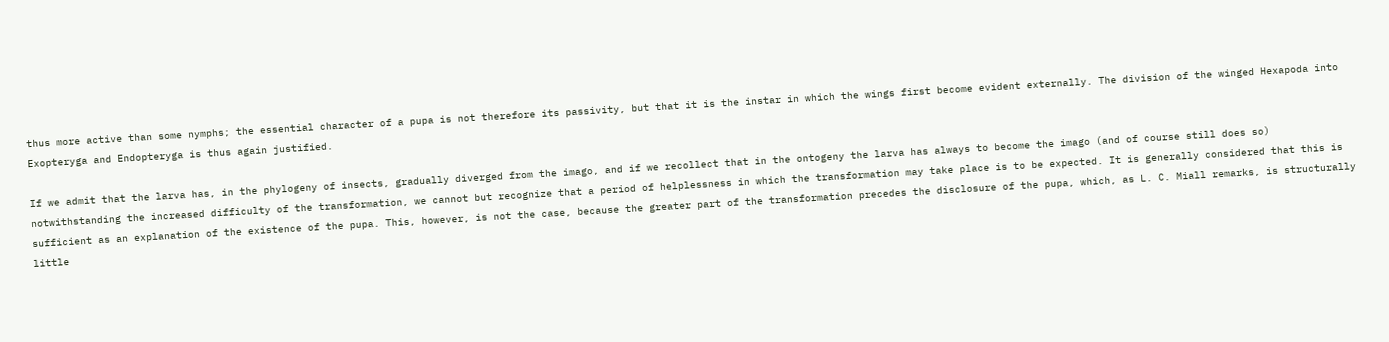thus more active than some nymphs; the essential character of a pupa is not therefore its passivity, but that it is the instar in which the wings first become evident externally. The division of the winged Hexapoda into Exopteryga and Endopteryga is thus again justified.

If we admit that the larva has, in the phylogeny of insects, gradually diverged from the imago, and if we recollect that in the ontogeny the larva has always to become the imago (and of course still does so) notwithstanding the increased difficulty of the transformation, we cannot but recognize that a period of helplessness in which the transformation may take place is to be expected. It is generally considered that this is sufficient as an explanation of the existence of the pupa. This, however, is not the case, because the greater part of the transformation precedes the disclosure of the pupa, which, as L. C. Miall remarks, is structurally little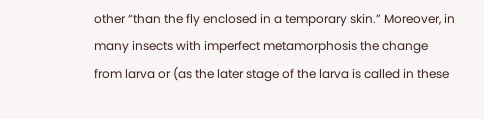other “than the fly enclosed in a temporary skin.” Moreover, in many insects with imperfect metamorphosis the change from larva or (as the later stage of the larva is called in these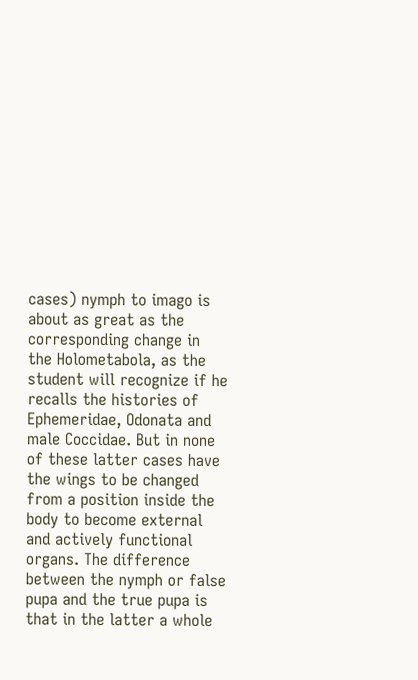cases) nymph to imago is about as great as the corresponding change in the Holometabola, as the student will recognize if he recalls the histories of Ephemeridae, Odonata and male Coccidae. But in none of these latter cases have the wings to be changed from a position inside the body to become external and actively functional organs. The difference between the nymph or false pupa and the true pupa is that in the latter a whole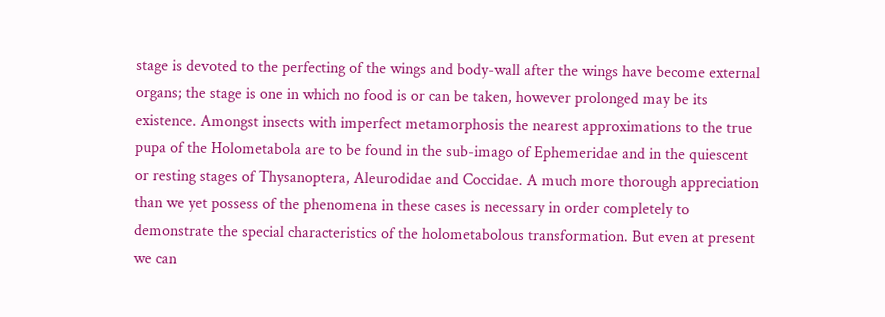stage is devoted to the perfecting of the wings and body-wall after the wings have become external organs; the stage is one in which no food is or can be taken, however prolonged may be its existence. Amongst insects with imperfect metamorphosis the nearest approximations to the true pupa of the Holometabola are to be found in the sub-imago of Ephemeridae and in the quiescent or resting stages of Thysanoptera, Aleurodidae and Coccidae. A much more thorough appreciation than we yet possess of the phenomena in these cases is necessary in order completely to demonstrate the special characteristics of the holometabolous transformation. But even at present we can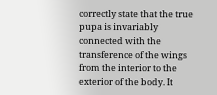correctly state that the true pupa is invariably connected with the transference of the wings from the interior to the exterior of the body. It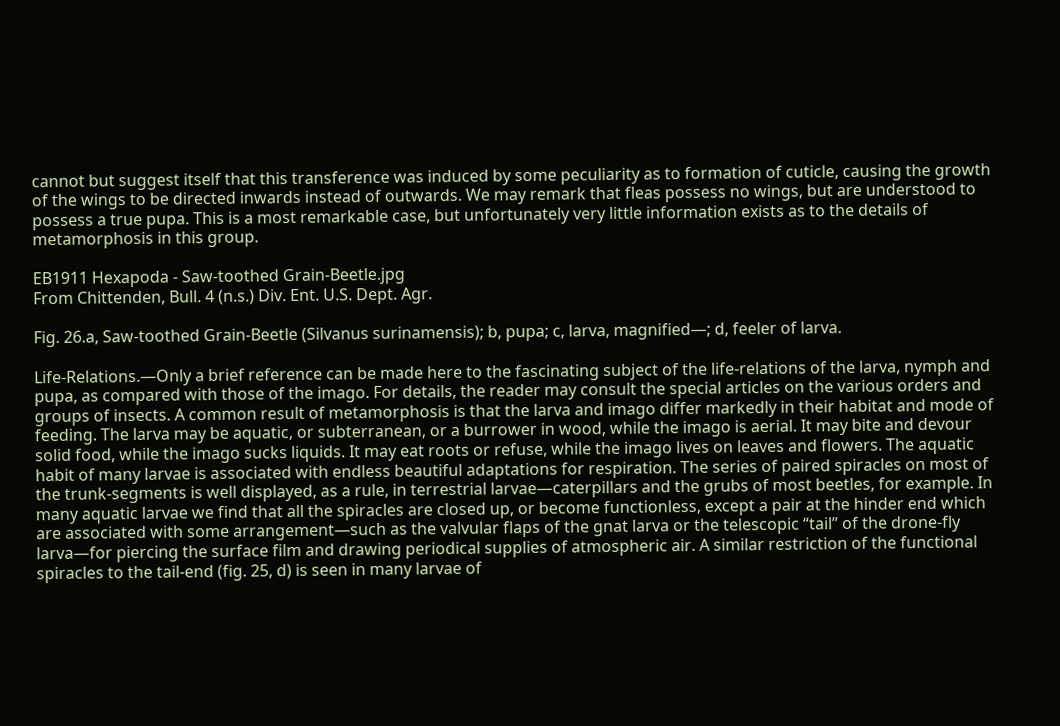cannot but suggest itself that this transference was induced by some peculiarity as to formation of cuticle, causing the growth of the wings to be directed inwards instead of outwards. We may remark that fleas possess no wings, but are understood to possess a true pupa. This is a most remarkable case, but unfortunately very little information exists as to the details of metamorphosis in this group.

EB1911 Hexapoda - Saw-toothed Grain-Beetle.jpg
From Chittenden, Bull. 4 (n.s.) Div. Ent. U.S. Dept. Agr.

Fig. 26.a, Saw-toothed Grain-Beetle (Silvanus surinamensis); b, pupa; c, larva, magnified—; d, feeler of larva.

Life-Relations.—Only a brief reference can be made here to the fascinating subject of the life-relations of the larva, nymph and pupa, as compared with those of the imago. For details, the reader may consult the special articles on the various orders and groups of insects. A common result of metamorphosis is that the larva and imago differ markedly in their habitat and mode of feeding. The larva may be aquatic, or subterranean, or a burrower in wood, while the imago is aerial. It may bite and devour solid food, while the imago sucks liquids. It may eat roots or refuse, while the imago lives on leaves and flowers. The aquatic habit of many larvae is associated with endless beautiful adaptations for respiration. The series of paired spiracles on most of the trunk-segments is well displayed, as a rule, in terrestrial larvae—caterpillars and the grubs of most beetles, for example. In many aquatic larvae we find that all the spiracles are closed up, or become functionless, except a pair at the hinder end which are associated with some arrangement—such as the valvular flaps of the gnat larva or the telescopic “tail” of the drone-fly larva—for piercing the surface film and drawing periodical supplies of atmospheric air. A similar restriction of the functional spiracles to the tail-end (fig. 25, d) is seen in many larvae of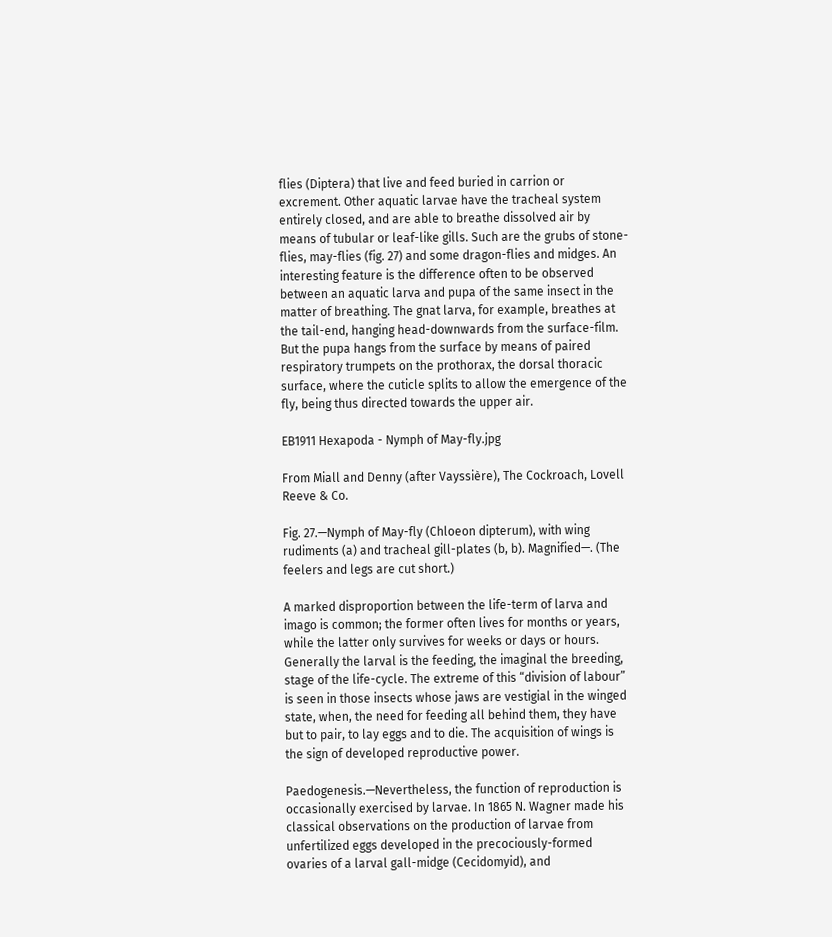flies (Diptera) that live and feed buried in carrion or excrement. Other aquatic larvae have the tracheal system entirely closed, and are able to breathe dissolved air by means of tubular or leaf-like gills. Such are the grubs of stone-flies, may-flies (fig. 27) and some dragon-flies and midges. An interesting feature is the difference often to be observed between an aquatic larva and pupa of the same insect in the matter of breathing. The gnat larva, for example, breathes at the tail-end, hanging head-downwards from the surface-film. But the pupa hangs from the surface by means of paired respiratory trumpets on the prothorax, the dorsal thoracic surface, where the cuticle splits to allow the emergence of the fly, being thus directed towards the upper air.

EB1911 Hexapoda - Nymph of May-fly.jpg

From Miall and Denny (after Vayssière), The Cockroach, Lovell Reeve & Co.

Fig. 27.—Nymph of May-fly (Chloeon dipterum), with wing rudiments (a) and tracheal gill-plates (b, b). Magnified—. (The feelers and legs are cut short.)

A marked disproportion between the life-term of larva and imago is common; the former often lives for months or years, while the latter only survives for weeks or days or hours. Generally the larval is the feeding, the imaginal the breeding, stage of the life-cycle. The extreme of this “division of labour” is seen in those insects whose jaws are vestigial in the winged state, when, the need for feeding all behind them, they have but to pair, to lay eggs and to die. The acquisition of wings is the sign of developed reproductive power.

Paedogenesis.—Nevertheless, the function of reproduction is occasionally exercised by larvae. In 1865 N. Wagner made his classical observations on the production of larvae from unfertilized eggs developed in the precociously-formed ovaries of a larval gall-midge (Cecidomyid), and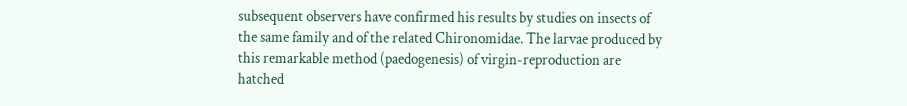subsequent observers have confirmed his results by studies on insects of the same family and of the related Chironomidae. The larvae produced by this remarkable method (paedogenesis) of virgin-reproduction are hatched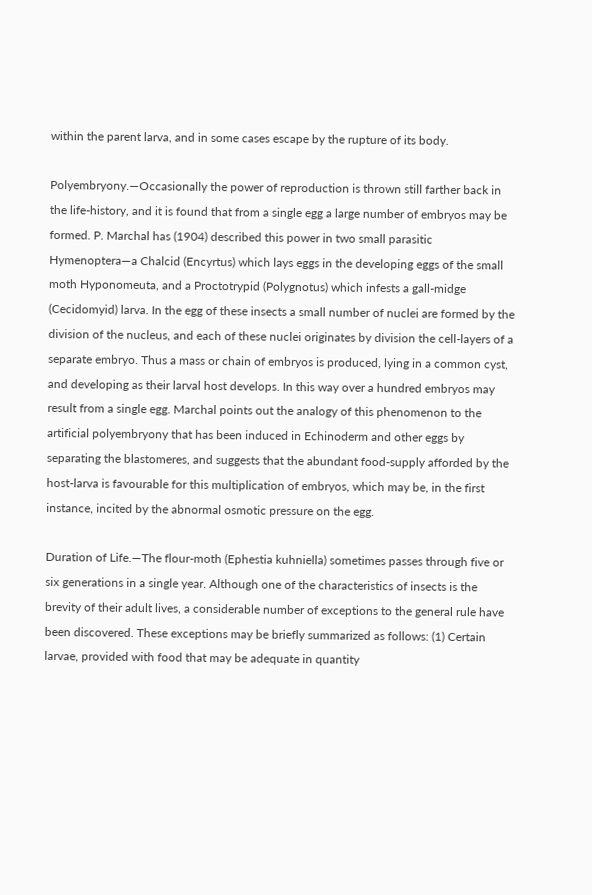within the parent larva, and in some cases escape by the rupture of its body.

Polyembryony.—Occasionally the power of reproduction is thrown still farther back in the life-history, and it is found that from a single egg a large number of embryos may be formed. P. Marchal has (1904) described this power in two small parasitic Hymenoptera—a Chalcid (Encyrtus) which lays eggs in the developing eggs of the small moth Hyponomeuta, and a Proctotrypid (Polygnotus) which infests a gall-midge (Cecidomyid) larva. In the egg of these insects a small number of nuclei are formed by the division of the nucleus, and each of these nuclei originates by division the cell-layers of a separate embryo. Thus a mass or chain of embryos is produced, lying in a common cyst, and developing as their larval host develops. In this way over a hundred embryos may result from a single egg. Marchal points out the analogy of this phenomenon to the artificial polyembryony that has been induced in Echinoderm and other eggs by separating the blastomeres, and suggests that the abundant food-supply afforded by the host-larva is favourable for this multiplication of embryos, which may be, in the first instance, incited by the abnormal osmotic pressure on the egg.

Duration of Life.—The flour-moth (Ephestia kuhniella) sometimes passes through five or six generations in a single year. Although one of the characteristics of insects is the brevity of their adult lives, a considerable number of exceptions to the general rule have been discovered. These exceptions may be briefly summarized as follows: (1) Certain larvae, provided with food that may be adequate in quantity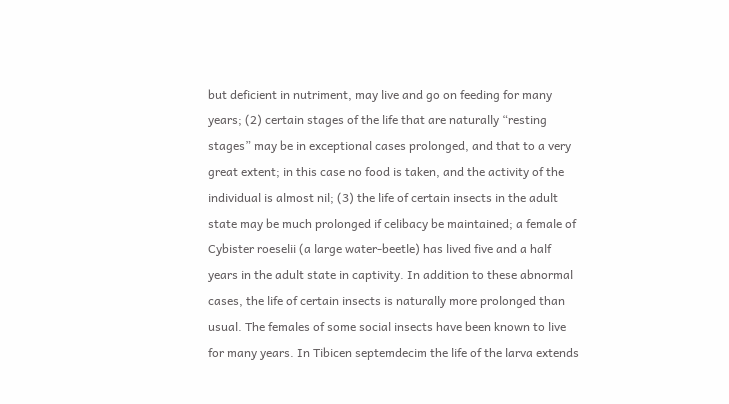but deficient in nutriment, may live and go on feeding for many years; (2) certain stages of the life that are naturally “resting stages” may be in exceptional cases prolonged, and that to a very great extent; in this case no food is taken, and the activity of the individual is almost nil; (3) the life of certain insects in the adult state may be much prolonged if celibacy be maintained; a female of Cybister roeselii (a large water-beetle) has lived five and a half years in the adult state in captivity. In addition to these abnormal cases, the life of certain insects is naturally more prolonged than usual. The females of some social insects have been known to live for many years. In Tibicen septemdecim the life of the larva extends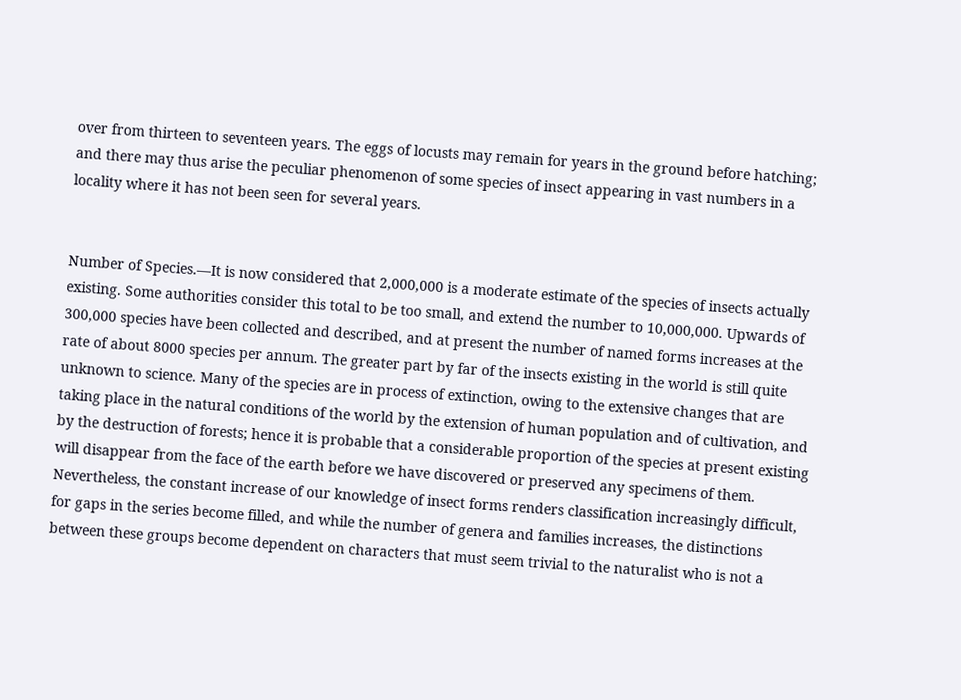over from thirteen to seventeen years. The eggs of locusts may remain for years in the ground before hatching; and there may thus arise the peculiar phenomenon of some species of insect appearing in vast numbers in a locality where it has not been seen for several years.


Number of Species.—It is now considered that 2,000,000 is a moderate estimate of the species of insects actually existing. Some authorities consider this total to be too small, and extend the number to 10,000,000. Upwards of 300,000 species have been collected and described, and at present the number of named forms increases at the rate of about 8000 species per annum. The greater part by far of the insects existing in the world is still quite unknown to science. Many of the species are in process of extinction, owing to the extensive changes that are taking place in the natural conditions of the world by the extension of human population and of cultivation, and by the destruction of forests; hence it is probable that a considerable proportion of the species at present existing will disappear from the face of the earth before we have discovered or preserved any specimens of them. Nevertheless, the constant increase of our knowledge of insect forms renders classification increasingly difficult, for gaps in the series become filled, and while the number of genera and families increases, the distinctions between these groups become dependent on characters that must seem trivial to the naturalist who is not a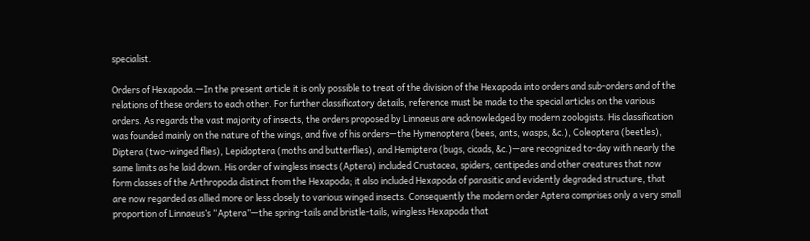specialist.

Orders of Hexapoda.—In the present article it is only possible to treat of the division of the Hexapoda into orders and sub-orders and of the relations of these orders to each other. For further classificatory details, reference must be made to the special articles on the various orders. As regards the vast majority of insects, the orders proposed by Linnaeus are acknowledged by modern zoologists. His classification was founded mainly on the nature of the wings, and five of his orders—the Hymenoptera (bees, ants, wasps, &c.), Coleoptera (beetles), Diptera (two-winged flies), Lepidoptera (moths and butterflies), and Hemiptera (bugs, cicads, &c.)—are recognized to-day with nearly the same limits as he laid down. His order of wingless insects (Aptera) included Crustacea, spiders, centipedes and other creatures that now form classes of the Arthropoda distinct from the Hexapoda; it also included Hexapoda of parasitic and evidently degraded structure, that are now regarded as allied more or less closely to various winged insects. Consequently the modern order Aptera comprises only a very small proportion of Linnaeus’s “Aptera”—the spring-tails and bristle-tails, wingless Hexapoda that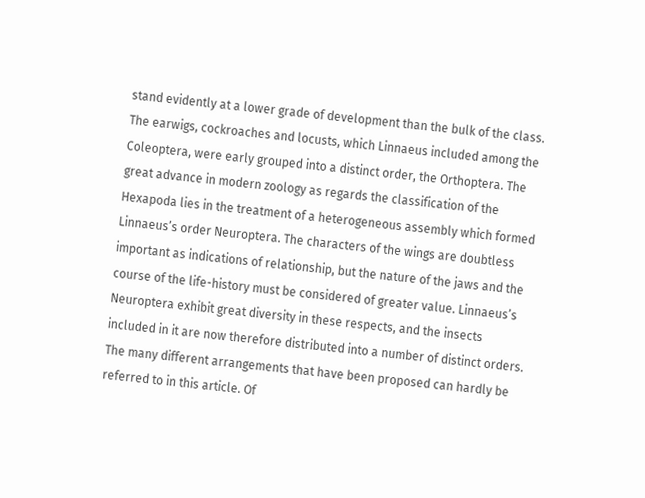stand evidently at a lower grade of development than the bulk of the class. The earwigs, cockroaches and locusts, which Linnaeus included among the Coleoptera, were early grouped into a distinct order, the Orthoptera. The great advance in modern zoology as regards the classification of the Hexapoda lies in the treatment of a heterogeneous assembly which formed Linnaeus’s order Neuroptera. The characters of the wings are doubtless important as indications of relationship, but the nature of the jaws and the course of the life-history must be considered of greater value. Linnaeus’s Neuroptera exhibit great diversity in these respects, and the insects included in it are now therefore distributed into a number of distinct orders. The many different arrangements that have been proposed can hardly be referred to in this article. Of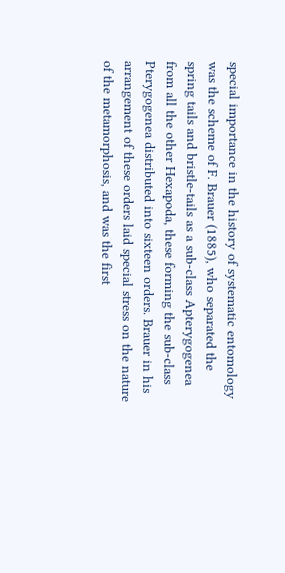special importance in the history of systematic entomology was the scheme of F. Brauer (1885), who separated the spring tails and bristle-tails as a sub-class Apterygogenea from all the other Hexapoda, these forming the sub-class Pterygogenea distributed into sixteen orders. Brauer in his arrangement of these orders laid special stress on the nature of the metamorphosis, and was the first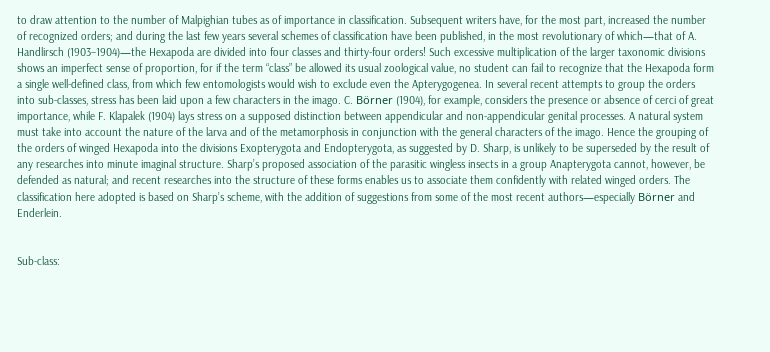to draw attention to the number of Malpighian tubes as of importance in classification. Subsequent writers have, for the most part, increased the number of recognized orders; and during the last few years several schemes of classification have been published, in the most revolutionary of which—that of A. Handlirsch (1903–1904)—the Hexapoda are divided into four classes and thirty-four orders! Such excessive multiplication of the larger taxonomic divisions shows an imperfect sense of proportion, for if the term “class” be allowed its usual zoological value, no student can fail to recognize that the Hexapoda form a single well-defined class, from which few entomologists would wish to exclude even the Apterygogenea. In several recent attempts to group the orders into sub-classes, stress has been laid upon a few characters in the imago. C. Börner (1904), for example, considers the presence or absence of cerci of great importance, while F. Klapalek (1904) lays stress on a supposed distinction between appendicular and non-appendicular genital processes. A natural system must take into account the nature of the larva and of the metamorphosis in conjunction with the general characters of the imago. Hence the grouping of the orders of winged Hexapoda into the divisions Exopterygota and Endopterygota, as suggested by D. Sharp, is unlikely to be superseded by the result of any researches into minute imaginal structure. Sharp’s proposed association of the parasitic wingless insects in a group Anapterygota cannot, however, be defended as natural; and recent researches into the structure of these forms enables us to associate them confidently with related winged orders. The classification here adopted is based on Sharp’s scheme, with the addition of suggestions from some of the most recent authors—especially Börner and Enderlein.


Sub-class: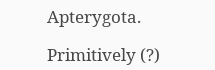Apterygota.

Primitively (?)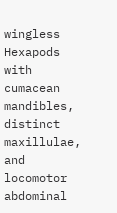wingless Hexapods with cumacean mandibles, distinct maxillulae, and locomotor abdominal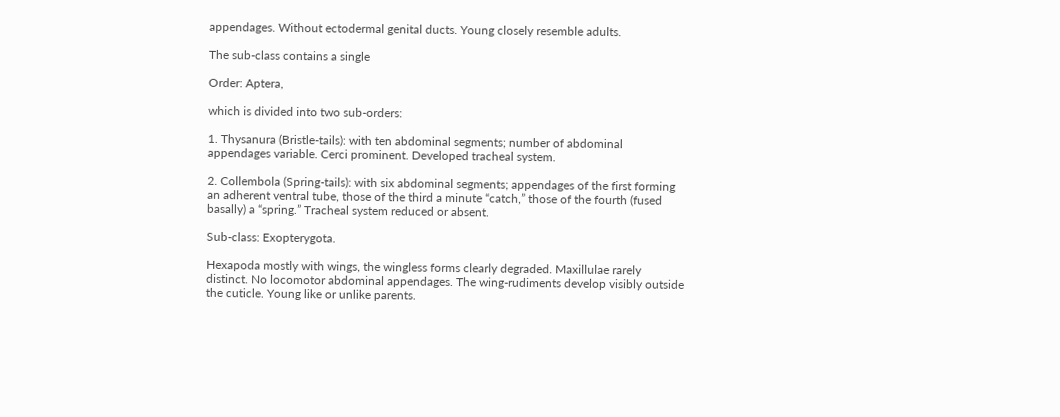appendages. Without ectodermal genital ducts. Young closely resemble adults.

The sub-class contains a single

Order: Aptera,

which is divided into two sub-orders:

1. Thysanura (Bristle-tails): with ten abdominal segments; number of abdominal appendages variable. Cerci prominent. Developed tracheal system.

2. Collembola (Spring-tails): with six abdominal segments; appendages of the first forming an adherent ventral tube, those of the third a minute “catch,” those of the fourth (fused basally) a “spring.” Tracheal system reduced or absent.

Sub-class: Exopterygota.

Hexapoda mostly with wings, the wingless forms clearly degraded. Maxillulae rarely distinct. No locomotor abdominal appendages. The wing-rudiments develop visibly outside the cuticle. Young like or unlike parents.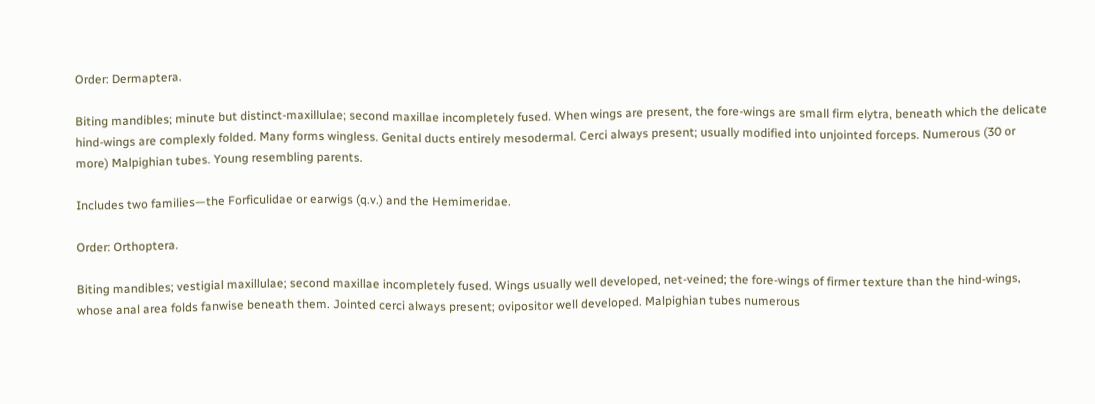Order: Dermaptera.

Biting mandibles; minute but distinct-maxillulae; second maxillae incompletely fused. When wings are present, the fore-wings are small firm elytra, beneath which the delicate hind-wings are complexly folded. Many forms wingless. Genital ducts entirely mesodermal. Cerci always present; usually modified into unjointed forceps. Numerous (30 or more) Malpighian tubes. Young resembling parents.

Includes two families—the Forficulidae or earwigs (q.v.) and the Hemimeridae.

Order: Orthoptera.

Biting mandibles; vestigial maxillulae; second maxillae incompletely fused. Wings usually well developed, net-veined; the fore-wings of firmer texture than the hind-wings, whose anal area folds fanwise beneath them. Jointed cerci always present; ovipositor well developed. Malpighian tubes numerous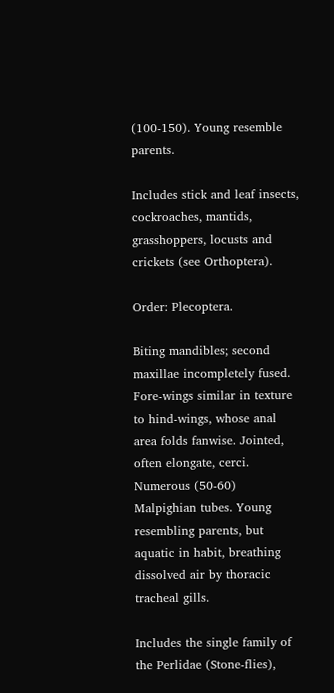(100-150). Young resemble parents.

Includes stick and leaf insects, cockroaches, mantids, grasshoppers, locusts and crickets (see Orthoptera).

Order: Plecoptera.

Biting mandibles; second maxillae incompletely fused. Fore-wings similar in texture to hind-wings, whose anal area folds fanwise. Jointed, often elongate, cerci. Numerous (50-60) Malpighian tubes. Young resembling parents, but aquatic in habit, breathing dissolved air by thoracic tracheal gills.

Includes the single family of the Perlidae (Stone-flies),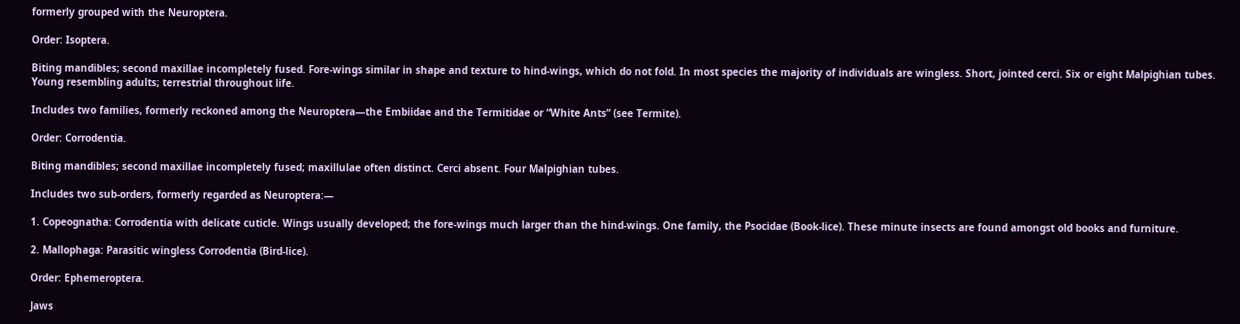formerly grouped with the Neuroptera.

Order: Isoptera.

Biting mandibles; second maxillae incompletely fused. Fore-wings similar in shape and texture to hind-wings, which do not fold. In most species the majority of individuals are wingless. Short, jointed cerci. Six or eight Malpighian tubes. Young resembling adults; terrestrial throughout life.

Includes two families, formerly reckoned among the Neuroptera—the Embiidae and the Termitidae or “White Ants” (see Termite).

Order: Corrodentia.

Biting mandibles; second maxillae incompletely fused; maxillulae often distinct. Cerci absent. Four Malpighian tubes.

Includes two sub-orders, formerly regarded as Neuroptera:—

1. Copeognatha: Corrodentia with delicate cuticle. Wings usually developed; the fore-wings much larger than the hind-wings. One family, the Psocidae (Book-lice). These minute insects are found amongst old books and furniture.

2. Mallophaga: Parasitic wingless Corrodentia (Bird-lice).

Order: Ephemeroptera.

Jaws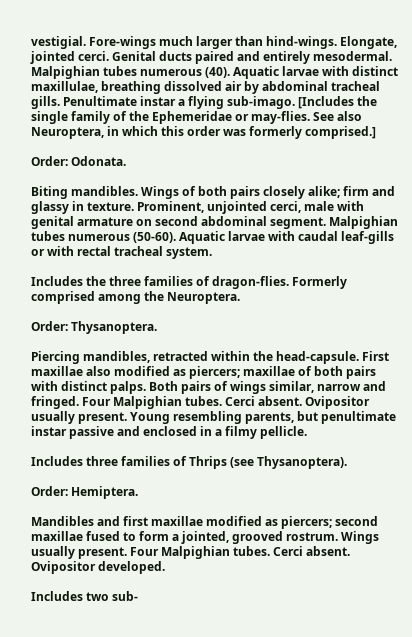vestigial. Fore-wings much larger than hind-wings. Elongate, jointed cerci. Genital ducts paired and entirely mesodermal. Malpighian tubes numerous (40). Aquatic larvae with distinct maxillulae, breathing dissolved air by abdominal tracheal gills. Penultimate instar a flying sub-imago. [Includes the single family of the Ephemeridae or may-flies. See also Neuroptera, in which this order was formerly comprised.]

Order: Odonata.

Biting mandibles. Wings of both pairs closely alike; firm and glassy in texture. Prominent, unjointed cerci, male with genital armature on second abdominal segment. Malpighian tubes numerous (50-60). Aquatic larvae with caudal leaf-gills or with rectal tracheal system.

Includes the three families of dragon-flies. Formerly comprised among the Neuroptera.

Order: Thysanoptera.

Piercing mandibles, retracted within the head-capsule. First maxillae also modified as piercers; maxillae of both pairs with distinct palps. Both pairs of wings similar, narrow and fringed. Four Malpighian tubes. Cerci absent. Ovipositor usually present. Young resembling parents, but penultimate instar passive and enclosed in a filmy pellicle.

Includes three families of Thrips (see Thysanoptera).

Order: Hemiptera.

Mandibles and first maxillae modified as piercers; second maxillae fused to form a jointed, grooved rostrum. Wings usually present. Four Malpighian tubes. Cerci absent. Ovipositor developed.

Includes two sub-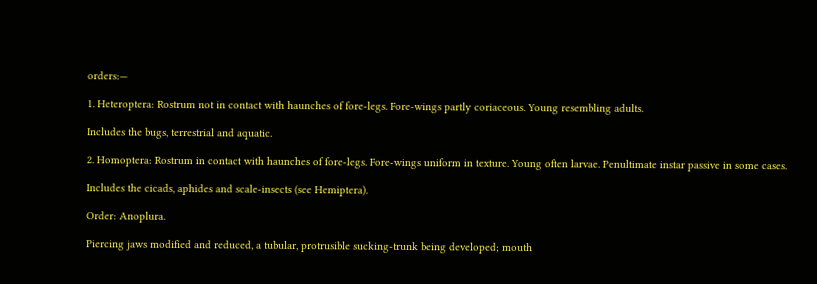orders:—

1. Heteroptera: Rostrum not in contact with haunches of fore-legs. Fore-wings partly coriaceous. Young resembling adults.

Includes the bugs, terrestrial and aquatic.

2. Homoptera: Rostrum in contact with haunches of fore-legs. Fore-wings uniform in texture. Young often larvae. Penultimate instar passive in some cases.

Includes the cicads, aphides and scale-insects (see Hemiptera).

Order: Anoplura.

Piercing jaws modified and reduced, a tubular, protrusible sucking-trunk being developed; mouth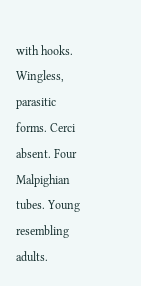with hooks. Wingless, parasitic forms. Cerci absent. Four Malpighian tubes. Young resembling adults.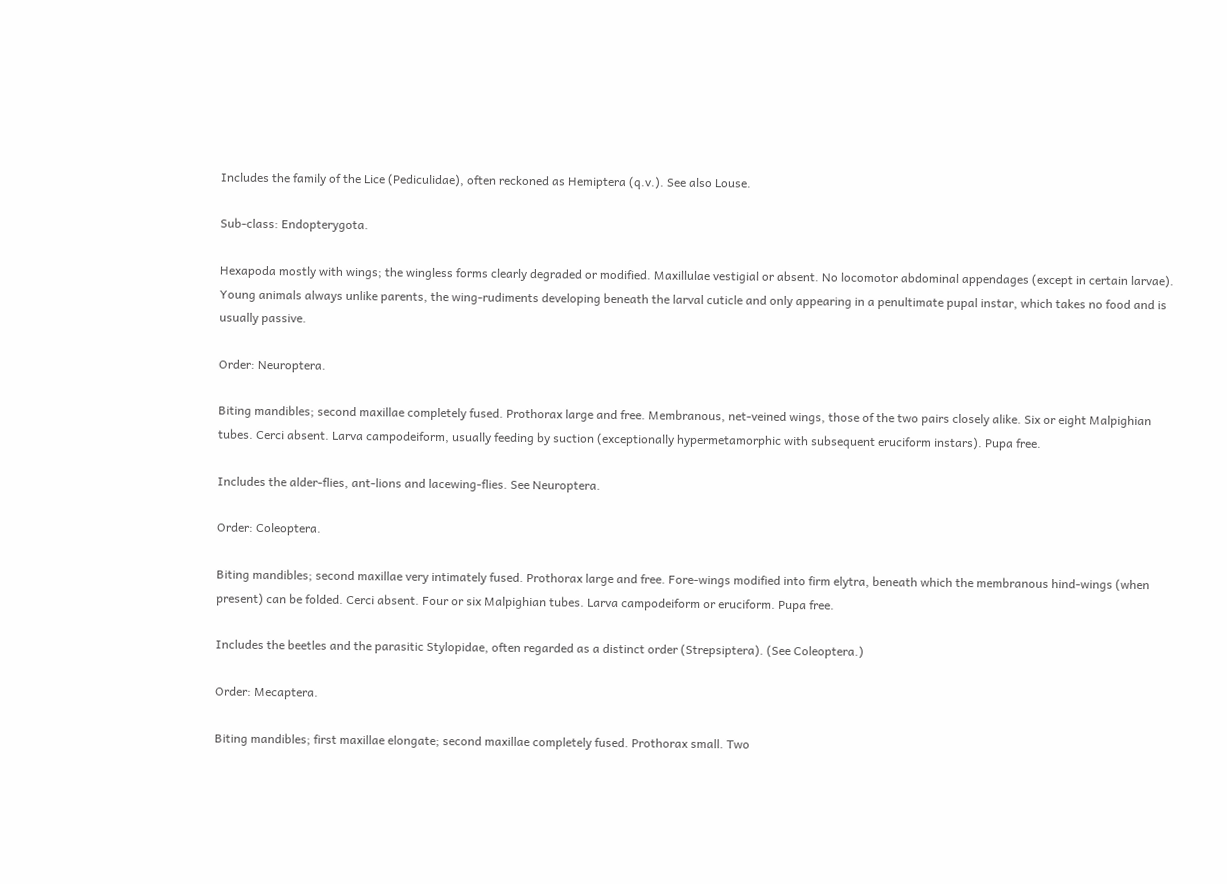Includes the family of the Lice (Pediculidae), often reckoned as Hemiptera (q.v.). See also Louse.

Sub-class: Endopterygota.

Hexapoda mostly with wings; the wingless forms clearly degraded or modified. Maxillulae vestigial or absent. No locomotor abdominal appendages (except in certain larvae). Young animals always unlike parents, the wing-rudiments developing beneath the larval cuticle and only appearing in a penultimate pupal instar, which takes no food and is usually passive.

Order: Neuroptera.

Biting mandibles; second maxillae completely fused. Prothorax large and free. Membranous, net-veined wings, those of the two pairs closely alike. Six or eight Malpighian tubes. Cerci absent. Larva campodeiform, usually feeding by suction (exceptionally hypermetamorphic with subsequent eruciform instars). Pupa free.

Includes the alder-flies, ant-lions and lacewing-flies. See Neuroptera.

Order: Coleoptera.

Biting mandibles; second maxillae very intimately fused. Prothorax large and free. Fore-wings modified into firm elytra, beneath which the membranous hind-wings (when present) can be folded. Cerci absent. Four or six Malpighian tubes. Larva campodeiform or eruciform. Pupa free.

Includes the beetles and the parasitic Stylopidae, often regarded as a distinct order (Strepsiptera). (See Coleoptera.)

Order: Mecaptera.

Biting mandibles; first maxillae elongate; second maxillae completely fused. Prothorax small. Two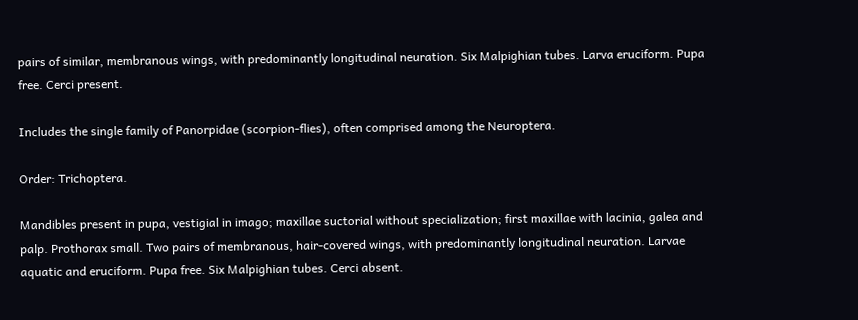pairs of similar, membranous wings, with predominantly longitudinal neuration. Six Malpighian tubes. Larva eruciform. Pupa free. Cerci present.

Includes the single family of Panorpidae (scorpion-flies), often comprised among the Neuroptera.

Order: Trichoptera.

Mandibles present in pupa, vestigial in imago; maxillae suctorial without specialization; first maxillae with lacinia, galea and palp. Prothorax small. Two pairs of membranous, hair-covered wings, with predominantly longitudinal neuration. Larvae aquatic and eruciform. Pupa free. Six Malpighian tubes. Cerci absent.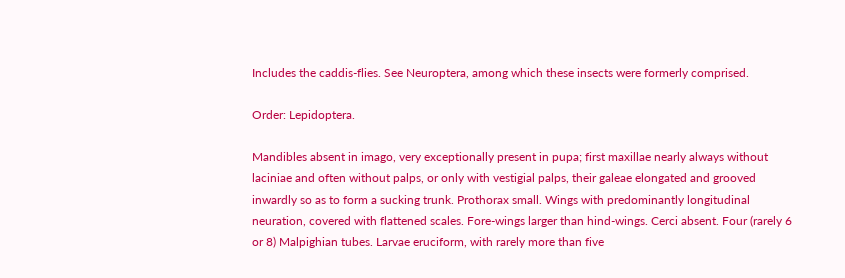Includes the caddis-flies. See Neuroptera, among which these insects were formerly comprised.

Order: Lepidoptera.

Mandibles absent in imago, very exceptionally present in pupa; first maxillae nearly always without laciniae and often without palps, or only with vestigial palps, their galeae elongated and grooved inwardly so as to form a sucking trunk. Prothorax small. Wings with predominantly longitudinal neuration, covered with flattened scales. Fore-wings larger than hind-wings. Cerci absent. Four (rarely 6 or 8) Malpighian tubes. Larvae eruciform, with rarely more than five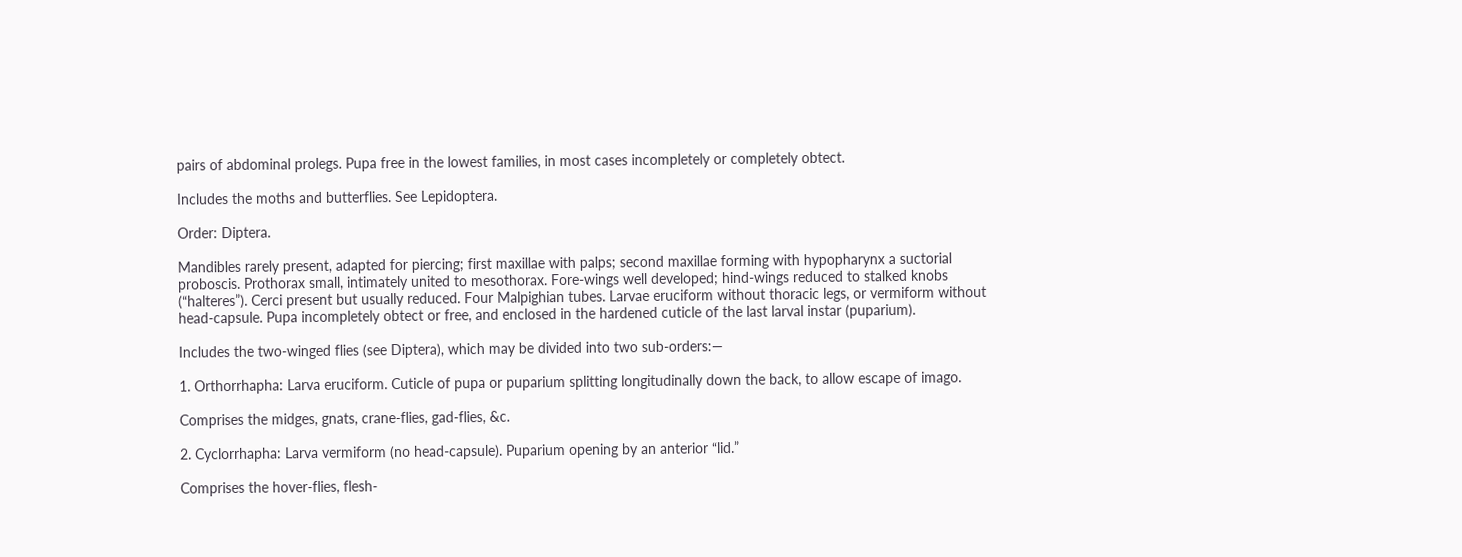pairs of abdominal prolegs. Pupa free in the lowest families, in most cases incompletely or completely obtect.

Includes the moths and butterflies. See Lepidoptera.

Order: Diptera.

Mandibles rarely present, adapted for piercing; first maxillae with palps; second maxillae forming with hypopharynx a suctorial proboscis. Prothorax small, intimately united to mesothorax. Fore-wings well developed; hind-wings reduced to stalked knobs (“halteres”). Cerci present but usually reduced. Four Malpighian tubes. Larvae eruciform without thoracic legs, or vermiform without head-capsule. Pupa incompletely obtect or free, and enclosed in the hardened cuticle of the last larval instar (puparium).

Includes the two-winged flies (see Diptera), which may be divided into two sub-orders:—

1. Orthorrhapha: Larva eruciform. Cuticle of pupa or puparium splitting longitudinally down the back, to allow escape of imago.

Comprises the midges, gnats, crane-flies, gad-flies, &c.

2. Cyclorrhapha: Larva vermiform (no head-capsule). Puparium opening by an anterior “lid.”

Comprises the hover-flies, flesh-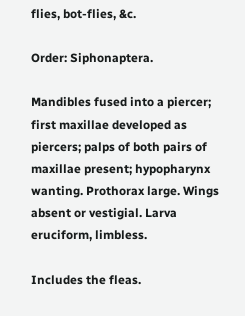flies, bot-flies, &c.

Order: Siphonaptera.

Mandibles fused into a piercer; first maxillae developed as piercers; palps of both pairs of maxillae present; hypopharynx wanting. Prothorax large. Wings absent or vestigial. Larva eruciform, limbless.

Includes the fleas.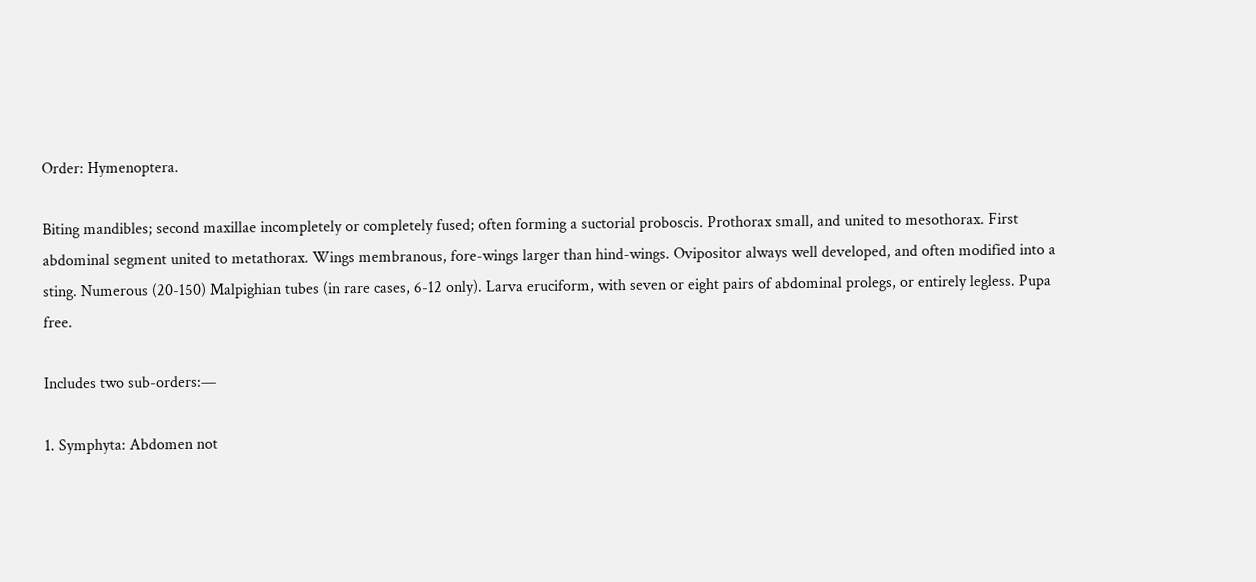Order: Hymenoptera.

Biting mandibles; second maxillae incompletely or completely fused; often forming a suctorial proboscis. Prothorax small, and united to mesothorax. First abdominal segment united to metathorax. Wings membranous, fore-wings larger than hind-wings. Ovipositor always well developed, and often modified into a sting. Numerous (20-150) Malpighian tubes (in rare cases, 6-12 only). Larva eruciform, with seven or eight pairs of abdominal prolegs, or entirely legless. Pupa free.

Includes two sub-orders:—

1. Symphyta: Abdomen not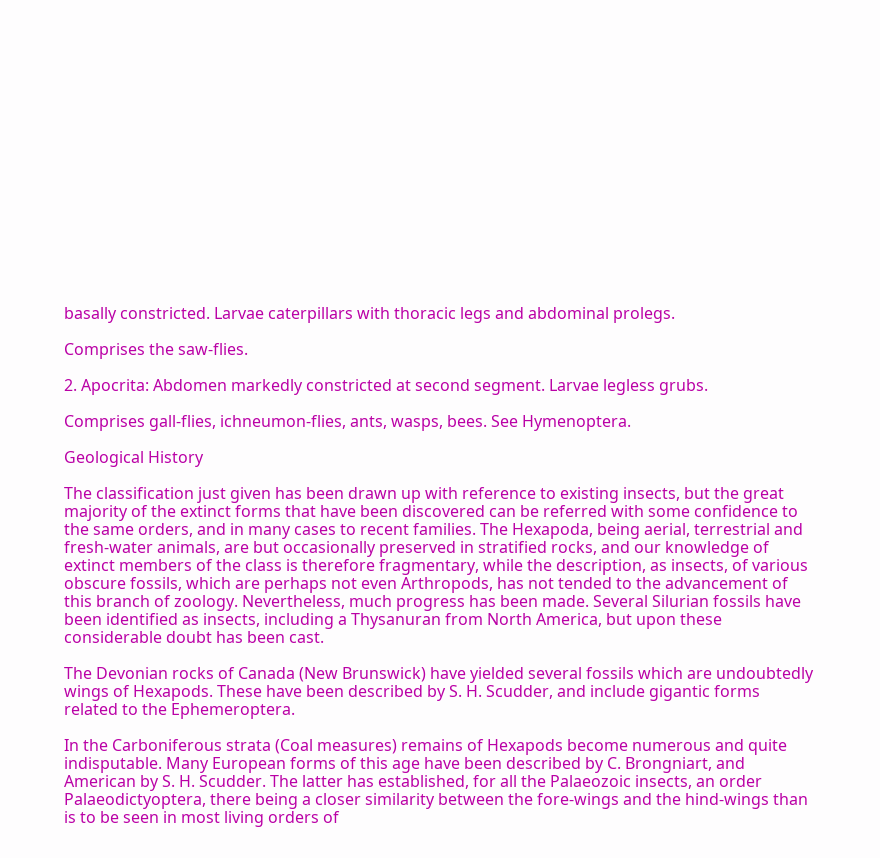basally constricted. Larvae caterpillars with thoracic legs and abdominal prolegs.

Comprises the saw-flies.

2. Apocrita: Abdomen markedly constricted at second segment. Larvae legless grubs.

Comprises gall-flies, ichneumon-flies, ants, wasps, bees. See Hymenoptera.

Geological History

The classification just given has been drawn up with reference to existing insects, but the great majority of the extinct forms that have been discovered can be referred with some confidence to the same orders, and in many cases to recent families. The Hexapoda, being aerial, terrestrial and fresh-water animals, are but occasionally preserved in stratified rocks, and our knowledge of extinct members of the class is therefore fragmentary, while the description, as insects, of various obscure fossils, which are perhaps not even Arthropods, has not tended to the advancement of this branch of zoology. Nevertheless, much progress has been made. Several Silurian fossils have been identified as insects, including a Thysanuran from North America, but upon these considerable doubt has been cast.

The Devonian rocks of Canada (New Brunswick) have yielded several fossils which are undoubtedly wings of Hexapods. These have been described by S. H. Scudder, and include gigantic forms related to the Ephemeroptera.

In the Carboniferous strata (Coal measures) remains of Hexapods become numerous and quite indisputable. Many European forms of this age have been described by C. Brongniart, and American by S. H. Scudder. The latter has established, for all the Palaeozoic insects, an order Palaeodictyoptera, there being a closer similarity between the fore-wings and the hind-wings than is to be seen in most living orders of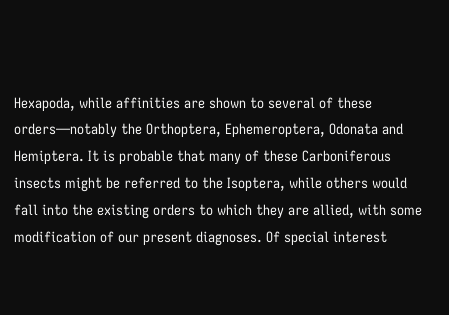Hexapoda, while affinities are shown to several of these orders—notably the Orthoptera, Ephemeroptera, Odonata and Hemiptera. It is probable that many of these Carboniferous insects might be referred to the Isoptera, while others would fall into the existing orders to which they are allied, with some modification of our present diagnoses. Of special interest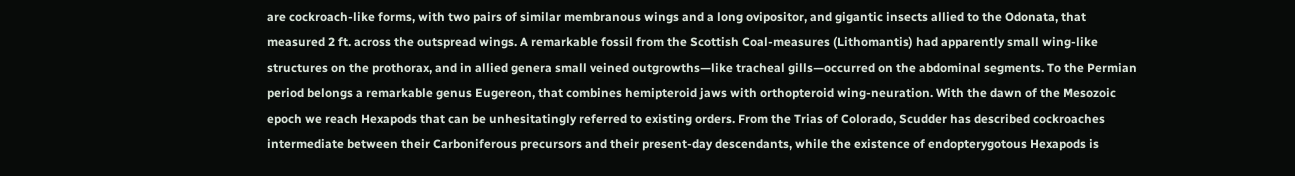are cockroach-like forms, with two pairs of similar membranous wings and a long ovipositor, and gigantic insects allied to the Odonata, that measured 2 ft. across the outspread wings. A remarkable fossil from the Scottish Coal-measures (Lithomantis) had apparently small wing-like structures on the prothorax, and in allied genera small veined outgrowths—like tracheal gills—occurred on the abdominal segments. To the Permian period belongs a remarkable genus Eugereon, that combines hemipteroid jaws with orthopteroid wing-neuration. With the dawn of the Mesozoic epoch we reach Hexapods that can be unhesitatingly referred to existing orders. From the Trias of Colorado, Scudder has described cockroaches intermediate between their Carboniferous precursors and their present-day descendants, while the existence of endopterygotous Hexapods is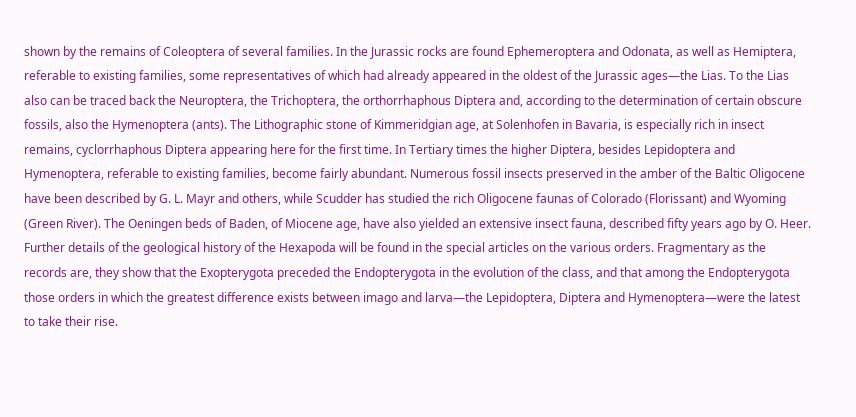shown by the remains of Coleoptera of several families. In the Jurassic rocks are found Ephemeroptera and Odonata, as well as Hemiptera, referable to existing families, some representatives of which had already appeared in the oldest of the Jurassic ages—the Lias. To the Lias also can be traced back the Neuroptera, the Trichoptera, the orthorrhaphous Diptera and, according to the determination of certain obscure fossils, also the Hymenoptera (ants). The Lithographic stone of Kimmeridgian age, at Solenhofen in Bavaria, is especially rich in insect remains, cyclorrhaphous Diptera appearing here for the first time. In Tertiary times the higher Diptera, besides Lepidoptera and Hymenoptera, referable to existing families, become fairly abundant. Numerous fossil insects preserved in the amber of the Baltic Oligocene have been described by G. L. Mayr and others, while Scudder has studied the rich Oligocene faunas of Colorado (Florissant) and Wyoming (Green River). The Oeningen beds of Baden, of Miocene age, have also yielded an extensive insect fauna, described fifty years ago by O. Heer. Further details of the geological history of the Hexapoda will be found in the special articles on the various orders. Fragmentary as the records are, they show that the Exopterygota preceded the Endopterygota in the evolution of the class, and that among the Endopterygota those orders in which the greatest difference exists between imago and larva—the Lepidoptera, Diptera and Hymenoptera—were the latest to take their rise.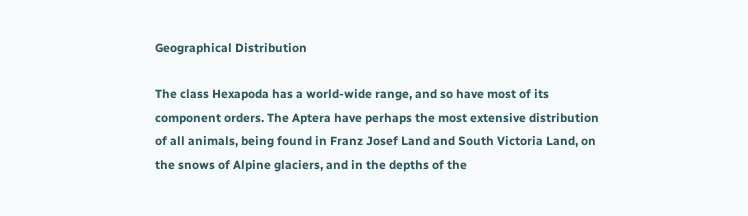Geographical Distribution

The class Hexapoda has a world-wide range, and so have most of its component orders. The Aptera have perhaps the most extensive distribution of all animals, being found in Franz Josef Land and South Victoria Land, on the snows of Alpine glaciers, and in the depths of the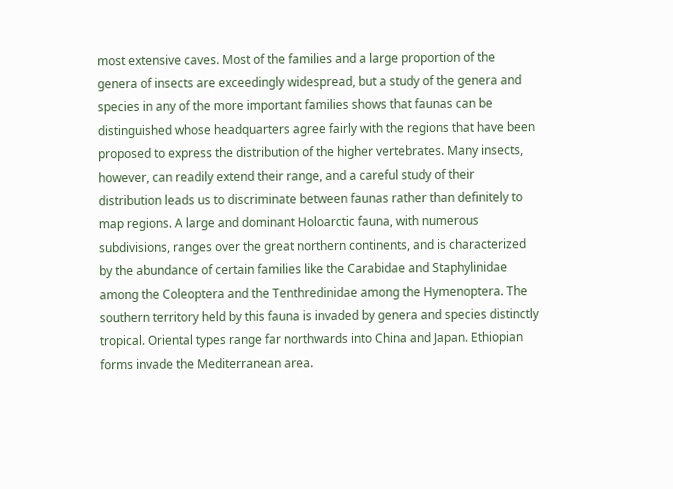most extensive caves. Most of the families and a large proportion of the genera of insects are exceedingly widespread, but a study of the genera and species in any of the more important families shows that faunas can be distinguished whose headquarters agree fairly with the regions that have been proposed to express the distribution of the higher vertebrates. Many insects, however, can readily extend their range, and a careful study of their distribution leads us to discriminate between faunas rather than definitely to map regions. A large and dominant Holoarctic fauna, with numerous subdivisions, ranges over the great northern continents, and is characterized by the abundance of certain families like the Carabidae and Staphylinidae among the Coleoptera and the Tenthredinidae among the Hymenoptera. The southern territory held by this fauna is invaded by genera and species distinctly tropical. Oriental types range far northwards into China and Japan. Ethiopian forms invade the Mediterranean area.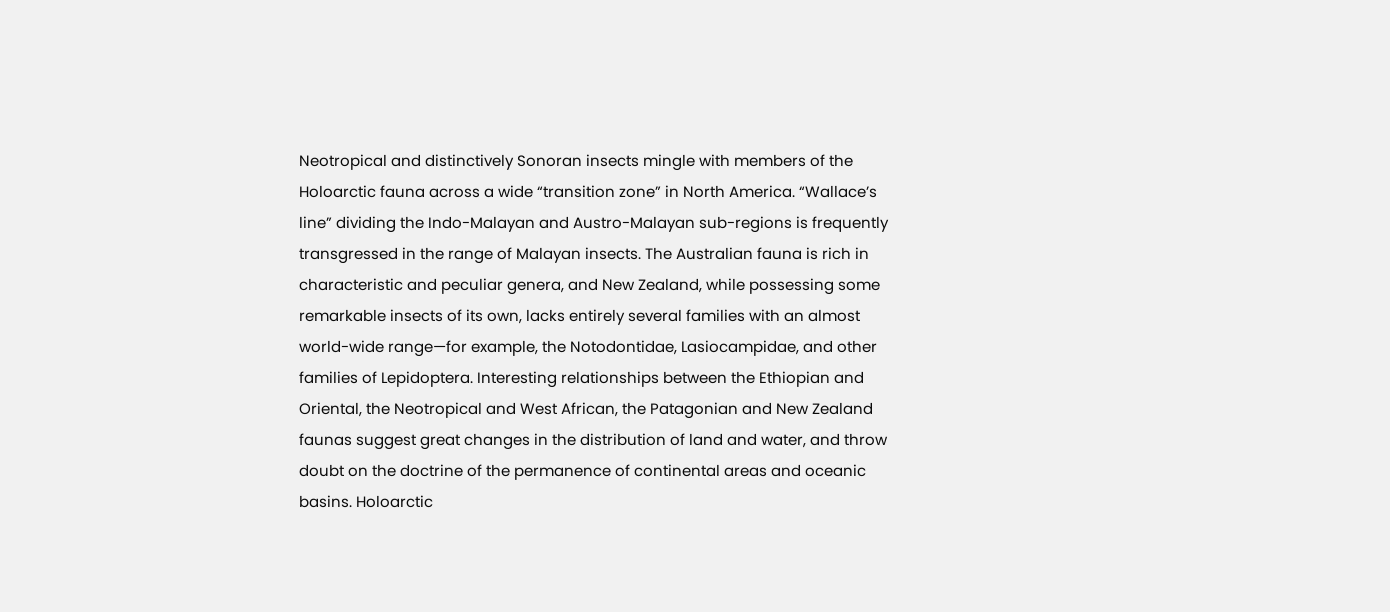Neotropical and distinctively Sonoran insects mingle with members of the Holoarctic fauna across a wide “transition zone” in North America. “Wallace’s line” dividing the Indo-Malayan and Austro-Malayan sub-regions is frequently transgressed in the range of Malayan insects. The Australian fauna is rich in characteristic and peculiar genera, and New Zealand, while possessing some remarkable insects of its own, lacks entirely several families with an almost world-wide range—for example, the Notodontidae, Lasiocampidae, and other families of Lepidoptera. Interesting relationships between the Ethiopian and Oriental, the Neotropical and West African, the Patagonian and New Zealand faunas suggest great changes in the distribution of land and water, and throw doubt on the doctrine of the permanence of continental areas and oceanic basins. Holoarctic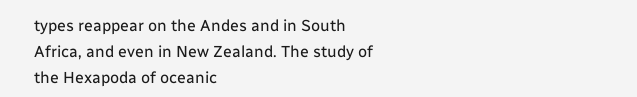types reappear on the Andes and in South Africa, and even in New Zealand. The study of the Hexapoda of oceanic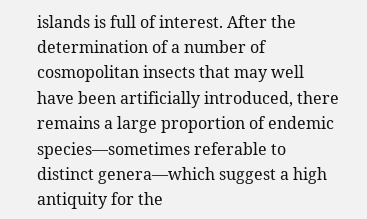islands is full of interest. After the determination of a number of cosmopolitan insects that may well have been artificially introduced, there remains a large proportion of endemic species—sometimes referable to distinct genera—which suggest a high antiquity for the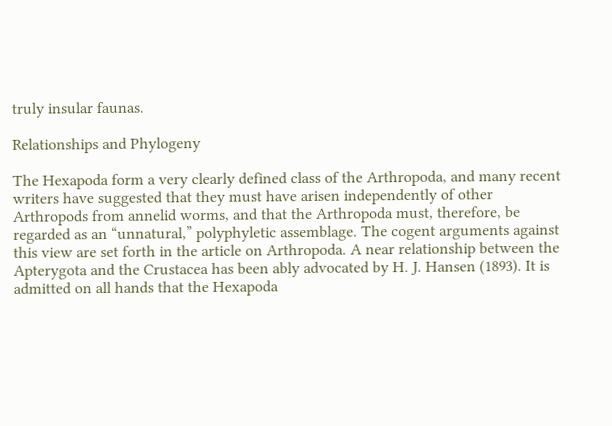truly insular faunas.

Relationships and Phylogeny

The Hexapoda form a very clearly defined class of the Arthropoda, and many recent writers have suggested that they must have arisen independently of other Arthropods from annelid worms, and that the Arthropoda must, therefore, be regarded as an “unnatural,” polyphyletic assemblage. The cogent arguments against this view are set forth in the article on Arthropoda. A near relationship between the Apterygota and the Crustacea has been ably advocated by H. J. Hansen (1893). It is admitted on all hands that the Hexapoda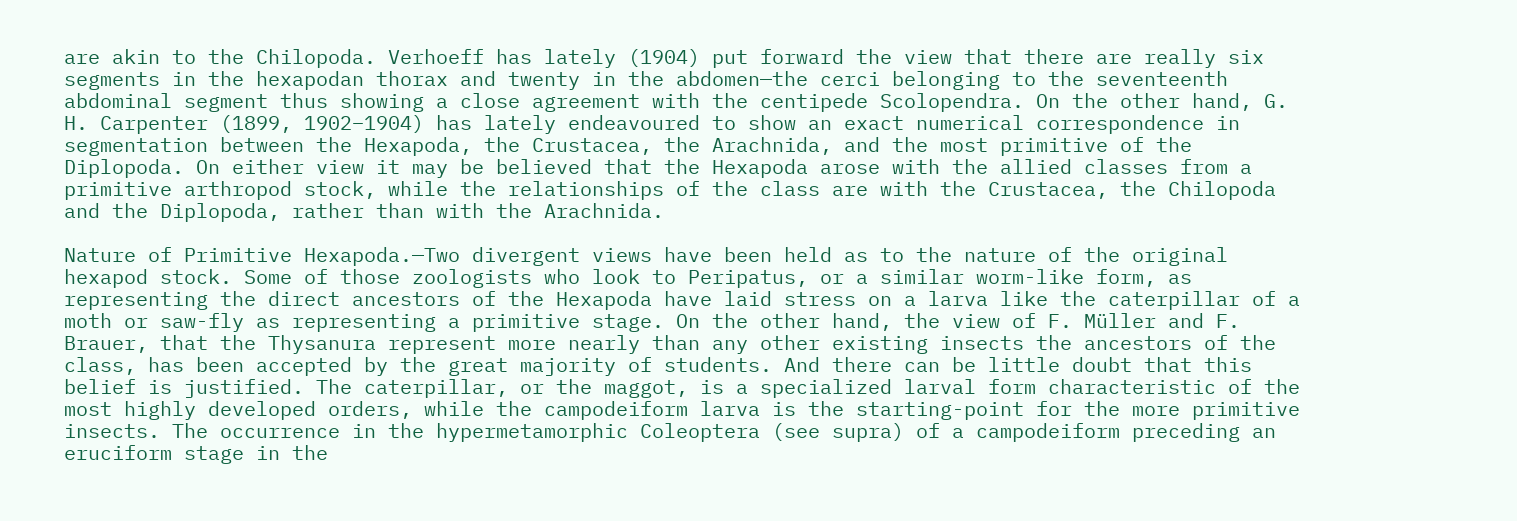are akin to the Chilopoda. Verhoeff has lately (1904) put forward the view that there are really six segments in the hexapodan thorax and twenty in the abdomen—the cerci belonging to the seventeenth abdominal segment thus showing a close agreement with the centipede Scolopendra. On the other hand, G. H. Carpenter (1899, 1902–1904) has lately endeavoured to show an exact numerical correspondence in segmentation between the Hexapoda, the Crustacea, the Arachnida, and the most primitive of the Diplopoda. On either view it may be believed that the Hexapoda arose with the allied classes from a primitive arthropod stock, while the relationships of the class are with the Crustacea, the Chilopoda and the Diplopoda, rather than with the Arachnida.

Nature of Primitive Hexapoda.—Two divergent views have been held as to the nature of the original hexapod stock. Some of those zoologists who look to Peripatus, or a similar worm-like form, as representing the direct ancestors of the Hexapoda have laid stress on a larva like the caterpillar of a moth or saw-fly as representing a primitive stage. On the other hand, the view of F. Müller and F. Brauer, that the Thysanura represent more nearly than any other existing insects the ancestors of the class, has been accepted by the great majority of students. And there can be little doubt that this belief is justified. The caterpillar, or the maggot, is a specialized larval form characteristic of the most highly developed orders, while the campodeiform larva is the starting-point for the more primitive insects. The occurrence in the hypermetamorphic Coleoptera (see supra) of a campodeiform preceding an eruciform stage in the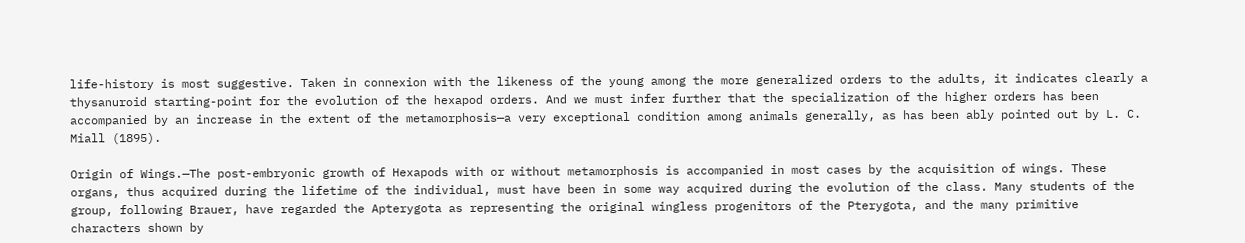life-history is most suggestive. Taken in connexion with the likeness of the young among the more generalized orders to the adults, it indicates clearly a thysanuroid starting-point for the evolution of the hexapod orders. And we must infer further that the specialization of the higher orders has been accompanied by an increase in the extent of the metamorphosis—a very exceptional condition among animals generally, as has been ably pointed out by L. C. Miall (1895).

Origin of Wings.—The post-embryonic growth of Hexapods with or without metamorphosis is accompanied in most cases by the acquisition of wings. These organs, thus acquired during the lifetime of the individual, must have been in some way acquired during the evolution of the class. Many students of the group, following Brauer, have regarded the Apterygota as representing the original wingless progenitors of the Pterygota, and the many primitive characters shown by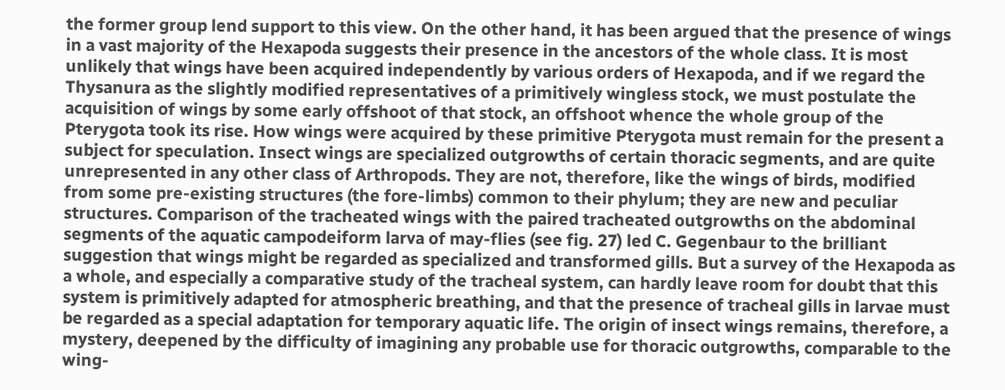the former group lend support to this view. On the other hand, it has been argued that the presence of wings in a vast majority of the Hexapoda suggests their presence in the ancestors of the whole class. It is most unlikely that wings have been acquired independently by various orders of Hexapoda, and if we regard the Thysanura as the slightly modified representatives of a primitively wingless stock, we must postulate the acquisition of wings by some early offshoot of that stock, an offshoot whence the whole group of the Pterygota took its rise. How wings were acquired by these primitive Pterygota must remain for the present a subject for speculation. Insect wings are specialized outgrowths of certain thoracic segments, and are quite unrepresented in any other class of Arthropods. They are not, therefore, like the wings of birds, modified from some pre-existing structures (the fore-limbs) common to their phylum; they are new and peculiar structures. Comparison of the tracheated wings with the paired tracheated outgrowths on the abdominal segments of the aquatic campodeiform larva of may-flies (see fig. 27) led C. Gegenbaur to the brilliant suggestion that wings might be regarded as specialized and transformed gills. But a survey of the Hexapoda as a whole, and especially a comparative study of the tracheal system, can hardly leave room for doubt that this system is primitively adapted for atmospheric breathing, and that the presence of tracheal gills in larvae must be regarded as a special adaptation for temporary aquatic life. The origin of insect wings remains, therefore, a mystery, deepened by the difficulty of imagining any probable use for thoracic outgrowths, comparable to the wing-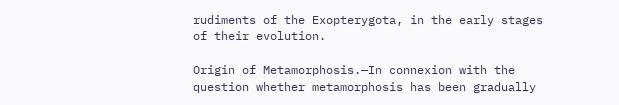rudiments of the Exopterygota, in the early stages of their evolution.

Origin of Metamorphosis.—In connexion with the question whether metamorphosis has been gradually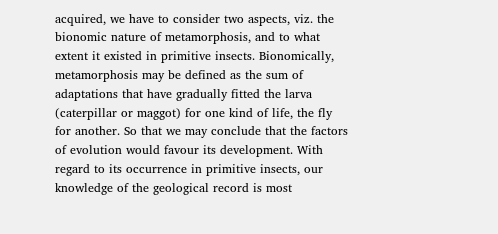acquired, we have to consider two aspects, viz. the bionomic nature of metamorphosis, and to what extent it existed in primitive insects. Bionomically, metamorphosis may be defined as the sum of adaptations that have gradually fitted the larva (caterpillar or maggot) for one kind of life, the fly for another. So that we may conclude that the factors of evolution would favour its development. With regard to its occurrence in primitive insects, our knowledge of the geological record is most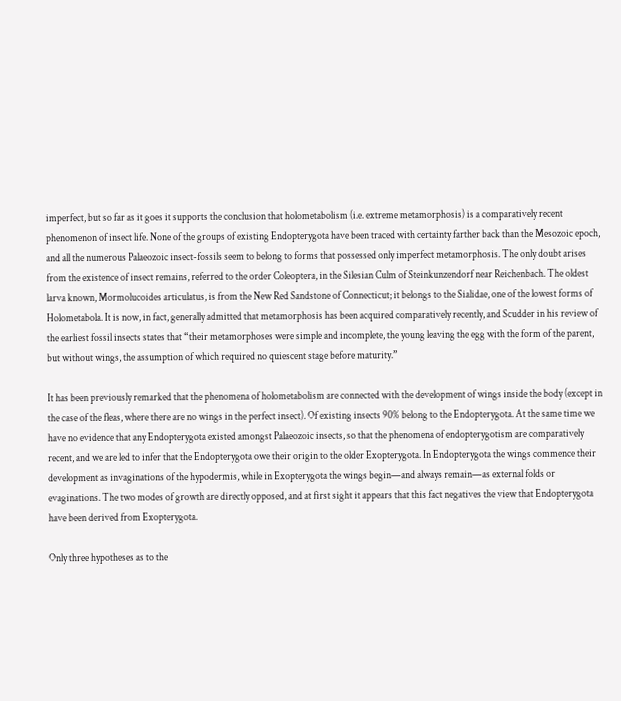imperfect, but so far as it goes it supports the conclusion that holometabolism (i.e. extreme metamorphosis) is a comparatively recent phenomenon of insect life. None of the groups of existing Endopterygota have been traced with certainty farther back than the Mesozoic epoch, and all the numerous Palaeozoic insect-fossils seem to belong to forms that possessed only imperfect metamorphosis. The only doubt arises from the existence of insect remains, referred to the order Coleoptera, in the Silesian Culm of Steinkunzendorf near Reichenbach. The oldest larva known, Mormolucoides articulatus, is from the New Red Sandstone of Connecticut; it belongs to the Sialidae, one of the lowest forms of Holometabola. It is now, in fact, generally admitted that metamorphosis has been acquired comparatively recently, and Scudder in his review of the earliest fossil insects states that “their metamorphoses were simple and incomplete, the young leaving the egg with the form of the parent, but without wings, the assumption of which required no quiescent stage before maturity.”

It has been previously remarked that the phenomena of holometabolism are connected with the development of wings inside the body (except in the case of the fleas, where there are no wings in the perfect insect). Of existing insects 90% belong to the Endopterygota. At the same time we have no evidence that any Endopterygota existed amongst Palaeozoic insects, so that the phenomena of endopterygotism are comparatively recent, and we are led to infer that the Endopterygota owe their origin to the older Exopterygota. In Endopterygota the wings commence their development as invaginations of the hypodermis, while in Exopterygota the wings begin—and always remain—as external folds or evaginations. The two modes of growth are directly opposed, and at first sight it appears that this fact negatives the view that Endopterygota have been derived from Exopterygota.

Only three hypotheses as to the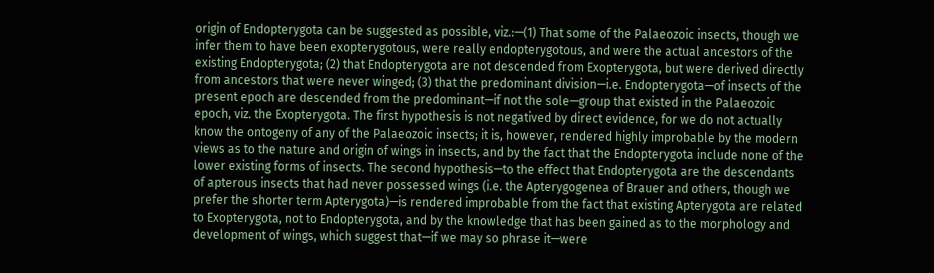origin of Endopterygota can be suggested as possible, viz.:—(1) That some of the Palaeozoic insects, though we infer them to have been exopterygotous, were really endopterygotous, and were the actual ancestors of the existing Endopterygota; (2) that Endopterygota are not descended from Exopterygota, but were derived directly from ancestors that were never winged; (3) that the predominant division—i.e. Endopterygota—of insects of the present epoch are descended from the predominant—if not the sole—group that existed in the Palaeozoic epoch, viz. the Exopterygota. The first hypothesis is not negatived by direct evidence, for we do not actually know the ontogeny of any of the Palaeozoic insects; it is, however, rendered highly improbable by the modern views as to the nature and origin of wings in insects, and by the fact that the Endopterygota include none of the lower existing forms of insects. The second hypothesis—to the effect that Endopterygota are the descendants of apterous insects that had never possessed wings (i.e. the Apterygogenea of Brauer and others, though we prefer the shorter term Apterygota)—is rendered improbable from the fact that existing Apterygota are related to Exopterygota, not to Endopterygota, and by the knowledge that has been gained as to the morphology and development of wings, which suggest that—if we may so phrase it—were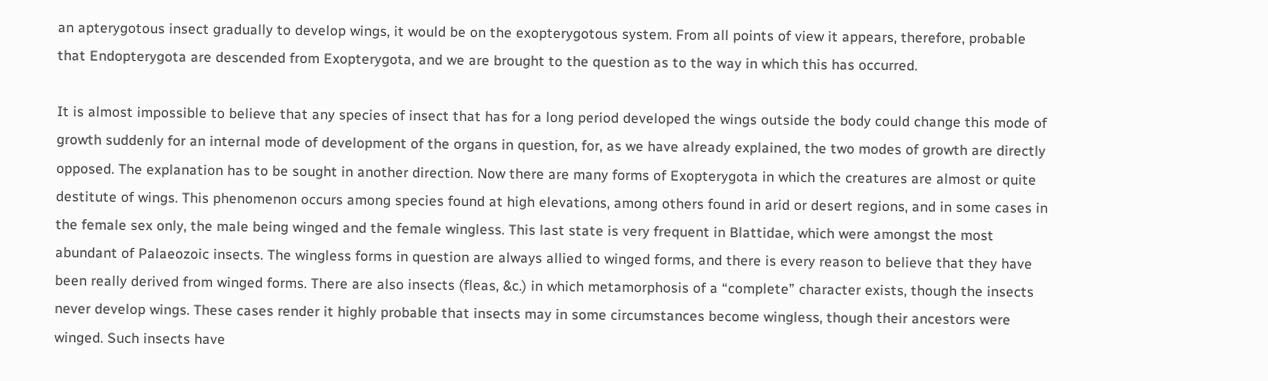an apterygotous insect gradually to develop wings, it would be on the exopterygotous system. From all points of view it appears, therefore, probable that Endopterygota are descended from Exopterygota, and we are brought to the question as to the way in which this has occurred.

It is almost impossible to believe that any species of insect that has for a long period developed the wings outside the body could change this mode of growth suddenly for an internal mode of development of the organs in question, for, as we have already explained, the two modes of growth are directly opposed. The explanation has to be sought in another direction. Now there are many forms of Exopterygota in which the creatures are almost or quite destitute of wings. This phenomenon occurs among species found at high elevations, among others found in arid or desert regions, and in some cases in the female sex only, the male being winged and the female wingless. This last state is very frequent in Blattidae, which were amongst the most abundant of Palaeozoic insects. The wingless forms in question are always allied to winged forms, and there is every reason to believe that they have been really derived from winged forms. There are also insects (fleas, &c.) in which metamorphosis of a “complete” character exists, though the insects never develop wings. These cases render it highly probable that insects may in some circumstances become wingless, though their ancestors were winged. Such insects have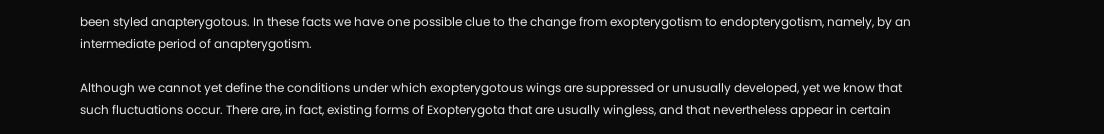been styled anapterygotous. In these facts we have one possible clue to the change from exopterygotism to endopterygotism, namely, by an intermediate period of anapterygotism.

Although we cannot yet define the conditions under which exopterygotous wings are suppressed or unusually developed, yet we know that such fluctuations occur. There are, in fact, existing forms of Exopterygota that are usually wingless, and that nevertheless appear in certain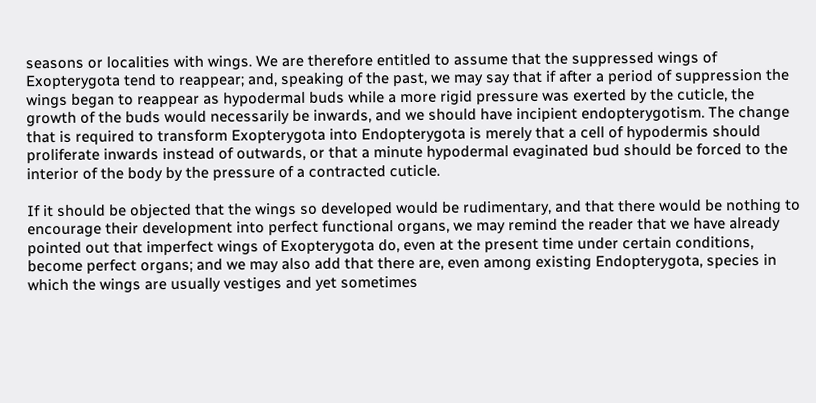seasons or localities with wings. We are therefore entitled to assume that the suppressed wings of Exopterygota tend to reappear; and, speaking of the past, we may say that if after a period of suppression the wings began to reappear as hypodermal buds while a more rigid pressure was exerted by the cuticle, the growth of the buds would necessarily be inwards, and we should have incipient endopterygotism. The change that is required to transform Exopterygota into Endopterygota is merely that a cell of hypodermis should proliferate inwards instead of outwards, or that a minute hypodermal evaginated bud should be forced to the interior of the body by the pressure of a contracted cuticle.

If it should be objected that the wings so developed would be rudimentary, and that there would be nothing to encourage their development into perfect functional organs, we may remind the reader that we have already pointed out that imperfect wings of Exopterygota do, even at the present time under certain conditions, become perfect organs; and we may also add that there are, even among existing Endopterygota, species in which the wings are usually vestiges and yet sometimes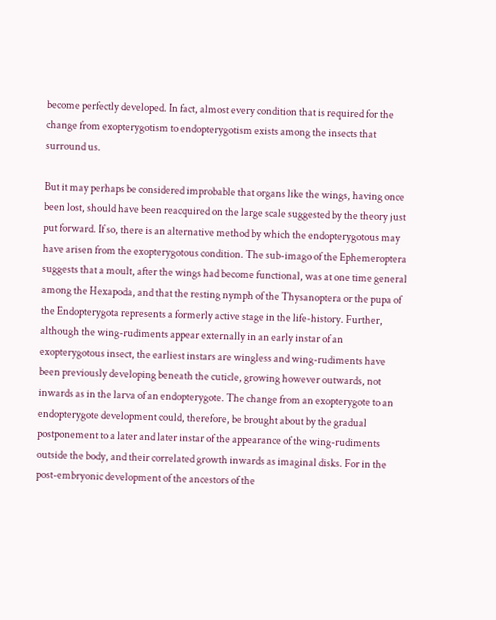become perfectly developed. In fact, almost every condition that is required for the change from exopterygotism to endopterygotism exists among the insects that surround us.

But it may perhaps be considered improbable that organs like the wings, having once been lost, should have been reacquired on the large scale suggested by the theory just put forward. If so, there is an alternative method by which the endopterygotous may have arisen from the exopterygotous condition. The sub-imago of the Ephemeroptera suggests that a moult, after the wings had become functional, was at one time general among the Hexapoda, and that the resting nymph of the Thysanoptera or the pupa of the Endopterygota represents a formerly active stage in the life-history. Further, although the wing-rudiments appear externally in an early instar of an exopterygotous insect, the earliest instars are wingless and wing-rudiments have been previously developing beneath the cuticle, growing however outwards, not inwards as in the larva of an endopterygote. The change from an exopterygote to an endopterygote development could, therefore, be brought about by the gradual postponement to a later and later instar of the appearance of the wing-rudiments outside the body, and their correlated growth inwards as imaginal disks. For in the post-embryonic development of the ancestors of the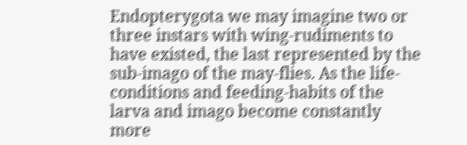Endopterygota we may imagine two or three instars with wing-rudiments to have existed, the last represented by the sub-imago of the may-flies. As the life-conditions and feeding-habits of the larva and imago become constantly more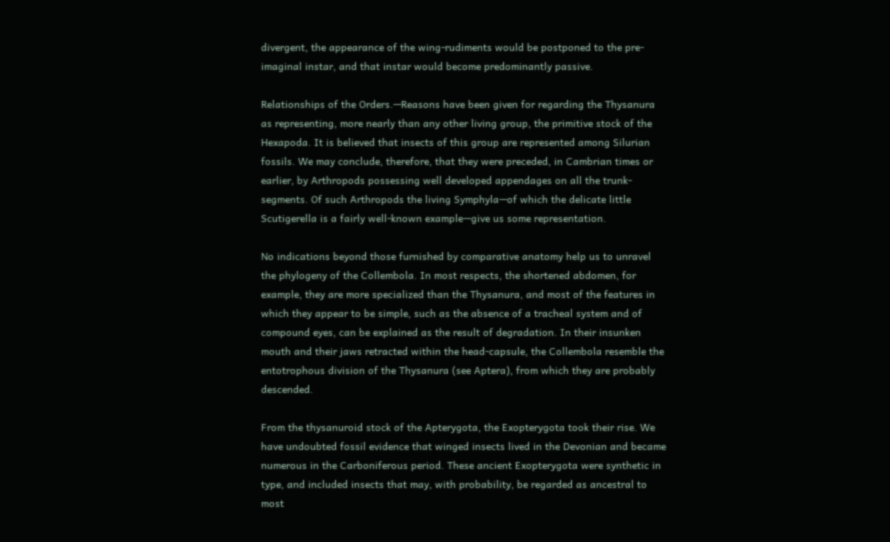divergent, the appearance of the wing-rudiments would be postponed to the pre-imaginal instar, and that instar would become predominantly passive.

Relationships of the Orders.—Reasons have been given for regarding the Thysanura as representing, more nearly than any other living group, the primitive stock of the Hexapoda. It is believed that insects of this group are represented among Silurian fossils. We may conclude, therefore, that they were preceded, in Cambrian times or earlier, by Arthropods possessing well developed appendages on all the trunk-segments. Of such Arthropods the living Symphyla—of which the delicate little Scutigerella is a fairly well-known example—give us some representation.

No indications beyond those furnished by comparative anatomy help us to unravel the phylogeny of the Collembola. In most respects, the shortened abdomen, for example, they are more specialized than the Thysanura, and most of the features in which they appear to be simple, such as the absence of a tracheal system and of compound eyes, can be explained as the result of degradation. In their insunken mouth and their jaws retracted within the head-capsule, the Collembola resemble the entotrophous division of the Thysanura (see Aptera), from which they are probably descended.

From the thysanuroid stock of the Apterygota, the Exopterygota took their rise. We have undoubted fossil evidence that winged insects lived in the Devonian and became numerous in the Carboniferous period. These ancient Exopterygota were synthetic in type, and included insects that may, with probability, be regarded as ancestral to most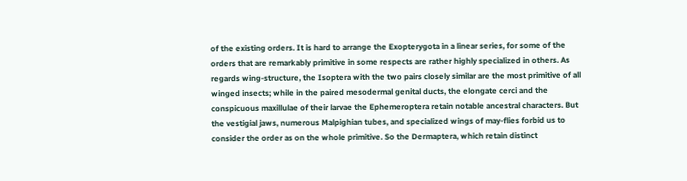of the existing orders. It is hard to arrange the Exopterygota in a linear series, for some of the orders that are remarkably primitive in some respects are rather highly specialized in others. As regards wing-structure, the Isoptera with the two pairs closely similar are the most primitive of all winged insects; while in the paired mesodermal genital ducts, the elongate cerci and the conspicuous maxillulae of their larvae the Ephemeroptera retain notable ancestral characters. But the vestigial jaws, numerous Malpighian tubes, and specialized wings of may-flies forbid us to consider the order as on the whole primitive. So the Dermaptera, which retain distinct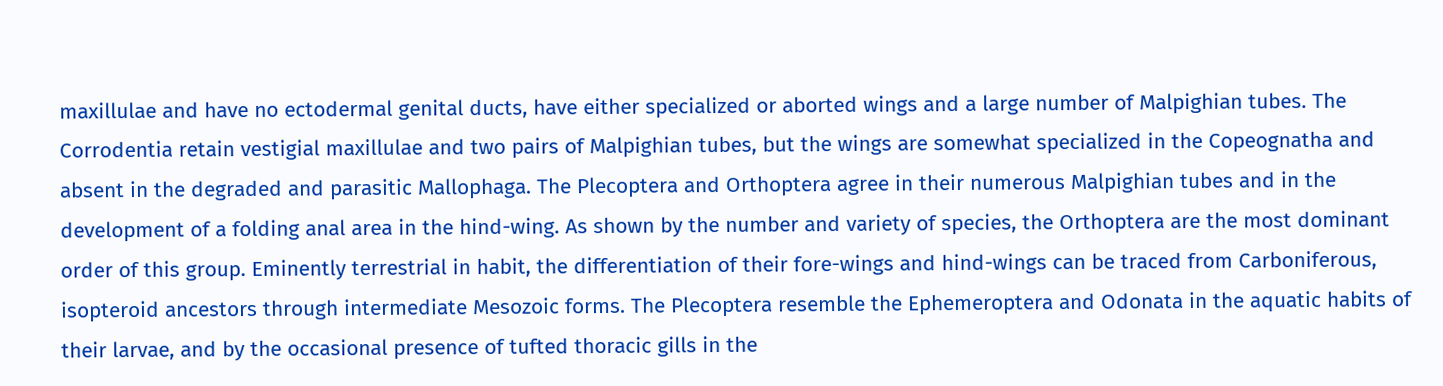maxillulae and have no ectodermal genital ducts, have either specialized or aborted wings and a large number of Malpighian tubes. The Corrodentia retain vestigial maxillulae and two pairs of Malpighian tubes, but the wings are somewhat specialized in the Copeognatha and absent in the degraded and parasitic Mallophaga. The Plecoptera and Orthoptera agree in their numerous Malpighian tubes and in the development of a folding anal area in the hind-wing. As shown by the number and variety of species, the Orthoptera are the most dominant order of this group. Eminently terrestrial in habit, the differentiation of their fore-wings and hind-wings can be traced from Carboniferous, isopteroid ancestors through intermediate Mesozoic forms. The Plecoptera resemble the Ephemeroptera and Odonata in the aquatic habits of their larvae, and by the occasional presence of tufted thoracic gills in the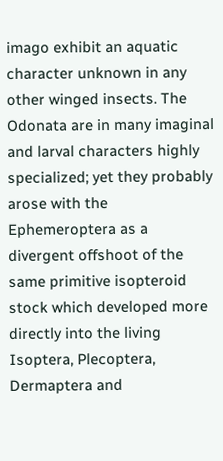imago exhibit an aquatic character unknown in any other winged insects. The Odonata are in many imaginal and larval characters highly specialized; yet they probably arose with the Ephemeroptera as a divergent offshoot of the same primitive isopteroid stock which developed more directly into the living Isoptera, Plecoptera, Dermaptera and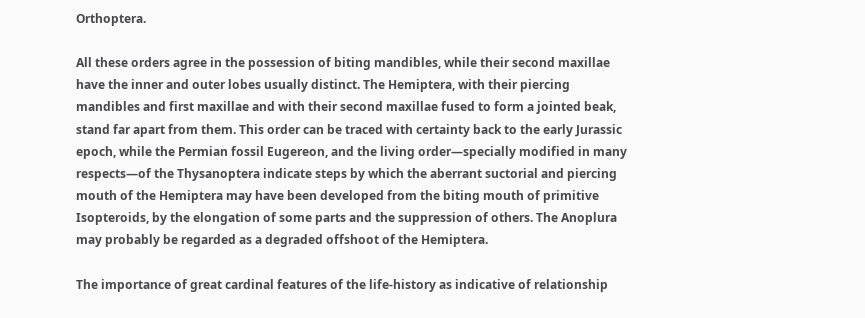Orthoptera.

All these orders agree in the possession of biting mandibles, while their second maxillae have the inner and outer lobes usually distinct. The Hemiptera, with their piercing mandibles and first maxillae and with their second maxillae fused to form a jointed beak, stand far apart from them. This order can be traced with certainty back to the early Jurassic epoch, while the Permian fossil Eugereon, and the living order—specially modified in many respects—of the Thysanoptera indicate steps by which the aberrant suctorial and piercing mouth of the Hemiptera may have been developed from the biting mouth of primitive Isopteroids, by the elongation of some parts and the suppression of others. The Anoplura may probably be regarded as a degraded offshoot of the Hemiptera.

The importance of great cardinal features of the life-history as indicative of relationship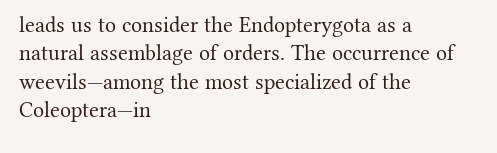leads us to consider the Endopterygota as a natural assemblage of orders. The occurrence of weevils—among the most specialized of the Coleoptera—in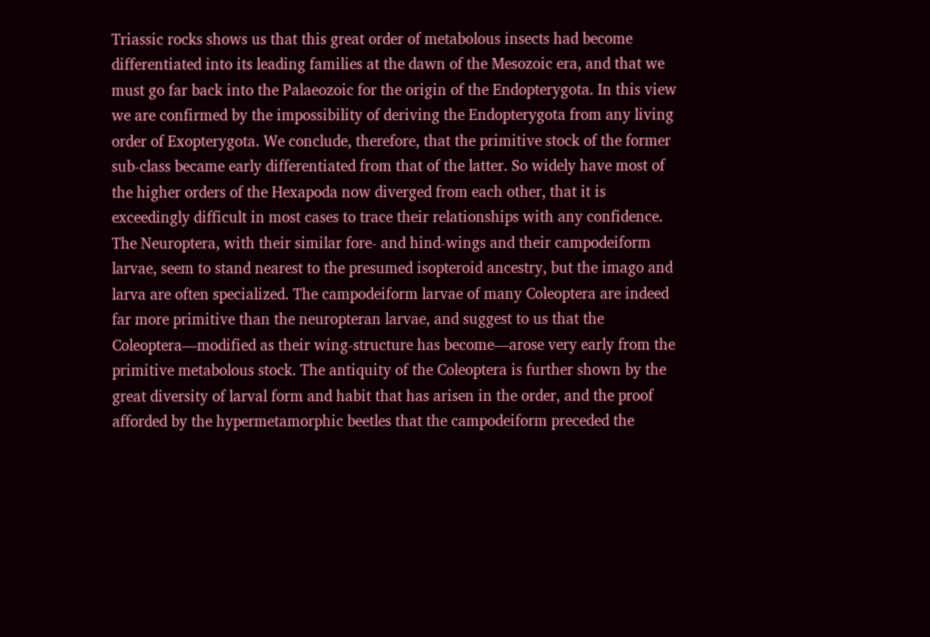Triassic rocks shows us that this great order of metabolous insects had become differentiated into its leading families at the dawn of the Mesozoic era, and that we must go far back into the Palaeozoic for the origin of the Endopterygota. In this view we are confirmed by the impossibility of deriving the Endopterygota from any living order of Exopterygota. We conclude, therefore, that the primitive stock of the former sub-class became early differentiated from that of the latter. So widely have most of the higher orders of the Hexapoda now diverged from each other, that it is exceedingly difficult in most cases to trace their relationships with any confidence. The Neuroptera, with their similar fore- and hind-wings and their campodeiform larvae, seem to stand nearest to the presumed isopteroid ancestry, but the imago and larva are often specialized. The campodeiform larvae of many Coleoptera are indeed far more primitive than the neuropteran larvae, and suggest to us that the Coleoptera—modified as their wing-structure has become—arose very early from the primitive metabolous stock. The antiquity of the Coleoptera is further shown by the great diversity of larval form and habit that has arisen in the order, and the proof afforded by the hypermetamorphic beetles that the campodeiform preceded the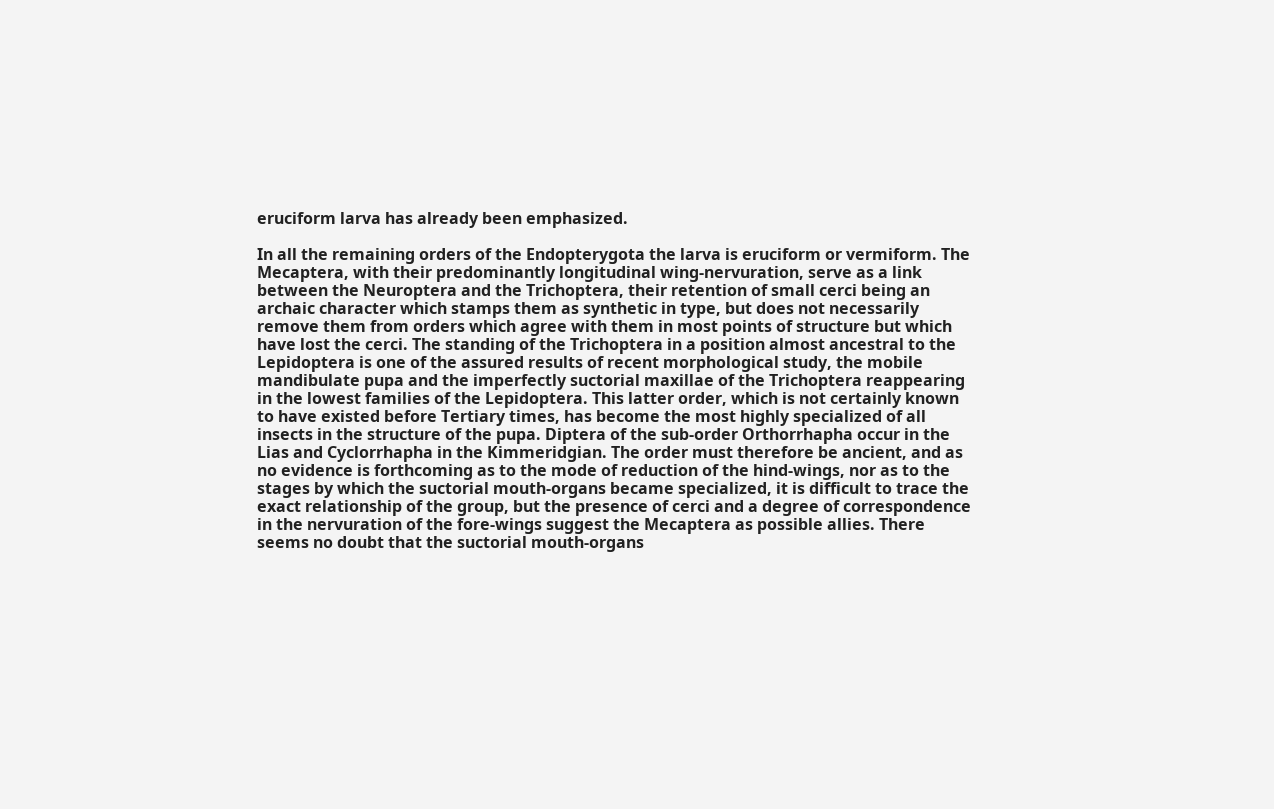eruciform larva has already been emphasized.

In all the remaining orders of the Endopterygota the larva is eruciform or vermiform. The Mecaptera, with their predominantly longitudinal wing-nervuration, serve as a link between the Neuroptera and the Trichoptera, their retention of small cerci being an archaic character which stamps them as synthetic in type, but does not necessarily remove them from orders which agree with them in most points of structure but which have lost the cerci. The standing of the Trichoptera in a position almost ancestral to the Lepidoptera is one of the assured results of recent morphological study, the mobile mandibulate pupa and the imperfectly suctorial maxillae of the Trichoptera reappearing in the lowest families of the Lepidoptera. This latter order, which is not certainly known to have existed before Tertiary times, has become the most highly specialized of all insects in the structure of the pupa. Diptera of the sub-order Orthorrhapha occur in the Lias and Cyclorrhapha in the Kimmeridgian. The order must therefore be ancient, and as no evidence is forthcoming as to the mode of reduction of the hind-wings, nor as to the stages by which the suctorial mouth-organs became specialized, it is difficult to trace the exact relationship of the group, but the presence of cerci and a degree of correspondence in the nervuration of the fore-wings suggest the Mecaptera as possible allies. There seems no doubt that the suctorial mouth-organs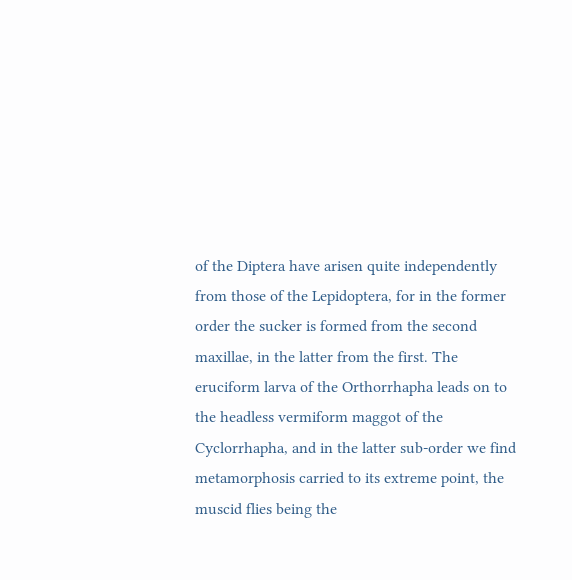of the Diptera have arisen quite independently from those of the Lepidoptera, for in the former order the sucker is formed from the second maxillae, in the latter from the first. The eruciform larva of the Orthorrhapha leads on to the headless vermiform maggot of the Cyclorrhapha, and in the latter sub-order we find metamorphosis carried to its extreme point, the muscid flies being the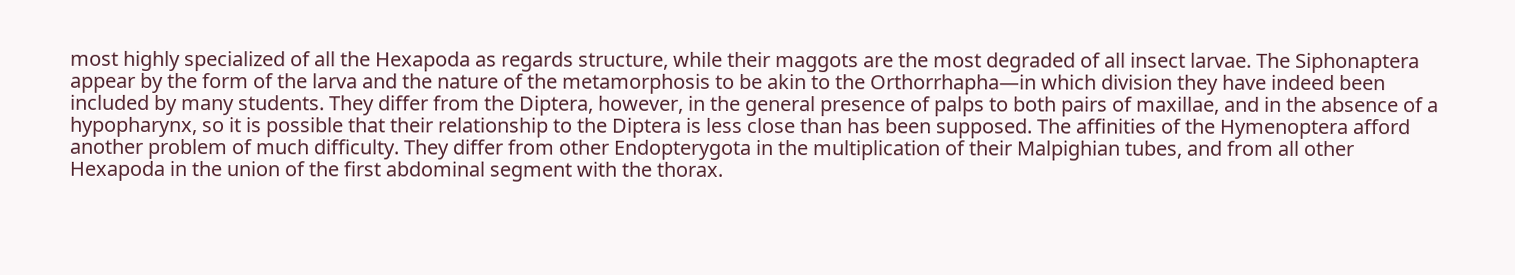most highly specialized of all the Hexapoda as regards structure, while their maggots are the most degraded of all insect larvae. The Siphonaptera appear by the form of the larva and the nature of the metamorphosis to be akin to the Orthorrhapha—in which division they have indeed been included by many students. They differ from the Diptera, however, in the general presence of palps to both pairs of maxillae, and in the absence of a hypopharynx, so it is possible that their relationship to the Diptera is less close than has been supposed. The affinities of the Hymenoptera afford another problem of much difficulty. They differ from other Endopterygota in the multiplication of their Malpighian tubes, and from all other Hexapoda in the union of the first abdominal segment with the thorax.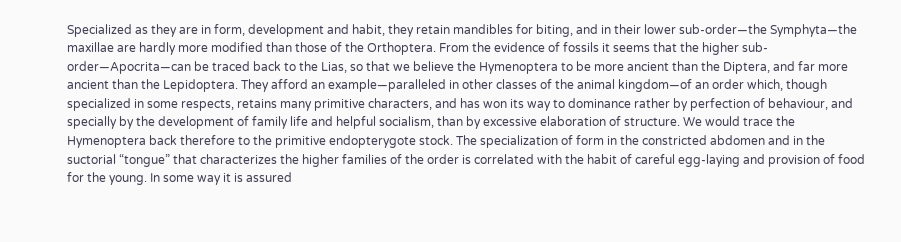Specialized as they are in form, development and habit, they retain mandibles for biting, and in their lower sub-order—the Symphyta—the maxillae are hardly more modified than those of the Orthoptera. From the evidence of fossils it seems that the higher sub-order—Apocrita—can be traced back to the Lias, so that we believe the Hymenoptera to be more ancient than the Diptera, and far more ancient than the Lepidoptera. They afford an example—paralleled in other classes of the animal kingdom—of an order which, though specialized in some respects, retains many primitive characters, and has won its way to dominance rather by perfection of behaviour, and specially by the development of family life and helpful socialism, than by excessive elaboration of structure. We would trace the Hymenoptera back therefore to the primitive endopterygote stock. The specialization of form in the constricted abdomen and in the suctorial “tongue” that characterizes the higher families of the order is correlated with the habit of careful egg-laying and provision of food for the young. In some way it is assured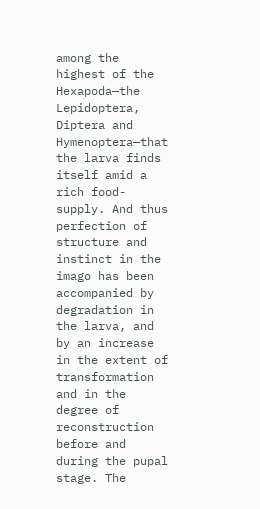among the highest of the Hexapoda—the Lepidoptera, Diptera and Hymenoptera—that the larva finds itself amid a rich food-supply. And thus perfection of structure and instinct in the imago has been accompanied by degradation in the larva, and by an increase in the extent of transformation and in the degree of reconstruction before and during the pupal stage. The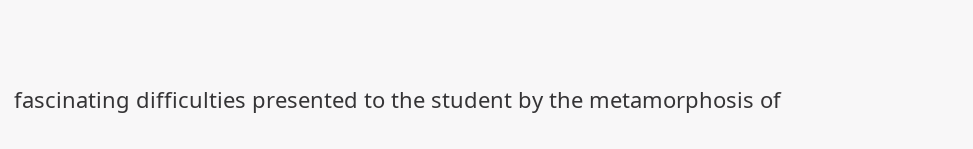fascinating difficulties presented to the student by the metamorphosis of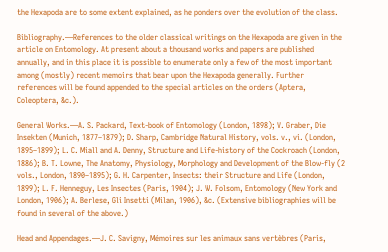the Hexapoda are to some extent explained, as he ponders over the evolution of the class.

Bibliography.—References to the older classical writings on the Hexapoda are given in the article on Entomology. At present about a thousand works and papers are published annually, and in this place it is possible to enumerate only a few of the most important among (mostly) recent memoirs that bear upon the Hexapoda generally. Further references will be found appended to the special articles on the orders (Aptera, Coleoptera, &c.).

General Works.—A. S. Packard, Text-book of Entomology (London, 1898); V. Graber, Die Insekten (Munich, 1877–1879); D. Sharp, Cambridge Natural History, vols. v., vi. (London, 1895–1899); L. C. Miall and A. Denny, Structure and Life-history of the Cockroach (London, 1886); B. T. Lowne, The Anatomy, Physiology, Morphology and Development of the Blow-fly (2 vols., London, 1890–1895); G. H. Carpenter, Insects: their Structure and Life (London, 1899); L. F. Henneguy, Les Insectes (Paris, 1904); J. W. Folsom, Entomology (New York and London, 1906); A. Berlese, Gli Insetti (Milan, 1906), &c. (Extensive bibliographies will be found in several of the above.)

Head and Appendages.—J. C. Savigny, Mémoires sur les animaux sans vertèbres (Paris,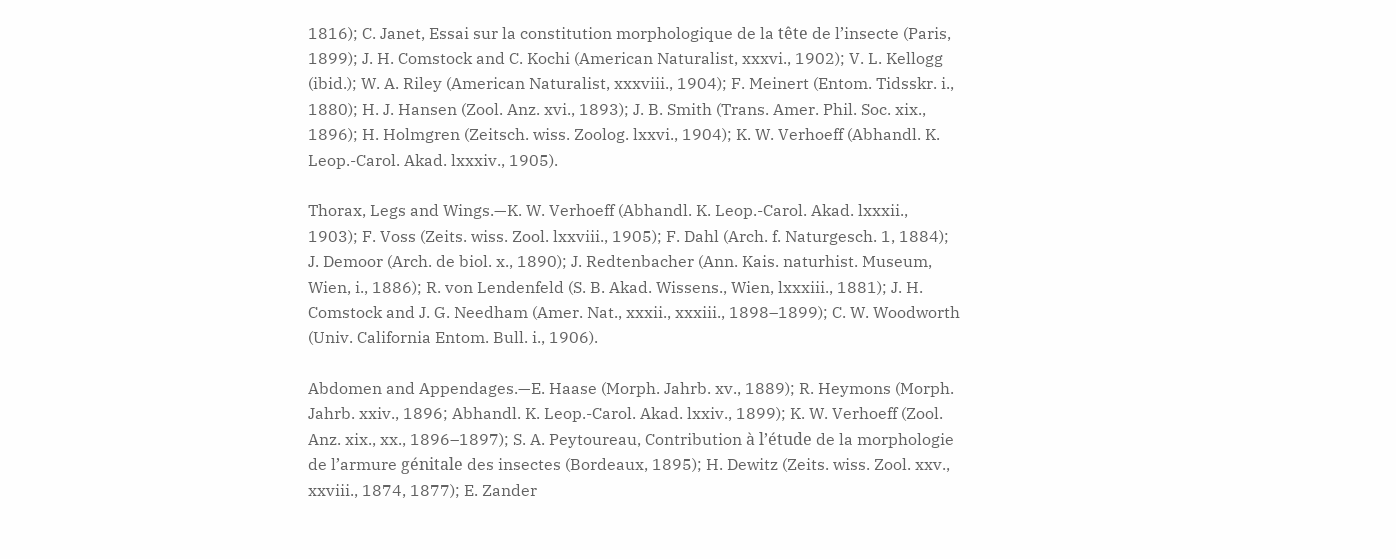1816); C. Janet, Essai sur la constitution morphologique de la tête de l’insecte (Paris, 1899); J. H. Comstock and C. Kochi (American Naturalist, xxxvi., 1902); V. L. Kellogg (ibid.); W. A. Riley (American Naturalist, xxxviii., 1904); F. Meinert (Entom. Tidsskr. i., 1880); H. J. Hansen (Zool. Anz. xvi., 1893); J. B. Smith (Trans. Amer. Phil. Soc. xix., 1896); H. Holmgren (Zeitsch. wiss. Zoolog. lxxvi., 1904); K. W. Verhoeff (Abhandl. K. Leop.-Carol. Akad. lxxxiv., 1905).

Thorax, Legs and Wings.—K. W. Verhoeff (Abhandl. K. Leop.-Carol. Akad. lxxxii., 1903); F. Voss (Zeits. wiss. Zool. lxxviii., 1905); F. Dahl (Arch. f. Naturgesch. 1, 1884); J. Demoor (Arch. de biol. x., 1890); J. Redtenbacher (Ann. Kais. naturhist. Museum, Wien, i., 1886); R. von Lendenfeld (S. B. Akad. Wissens., Wien, lxxxiii., 1881); J. H. Comstock and J. G. Needham (Amer. Nat., xxxii., xxxiii., 1898–1899); C. W. Woodworth (Univ. California Entom. Bull. i., 1906).

Abdomen and Appendages.—E. Haase (Morph. Jahrb. xv., 1889); R. Heymons (Morph. Jahrb. xxiv., 1896; Abhandl. K. Leop.-Carol. Akad. lxxiv., 1899); K. W. Verhoeff (Zool. Anz. xix., xx., 1896–1897); S. A. Peytoureau, Contribution à l’étude de la morphologie de l’armure génitale des insectes (Bordeaux, 1895); H. Dewitz (Zeits. wiss. Zool. xxv., xxviii., 1874, 1877); E. Zander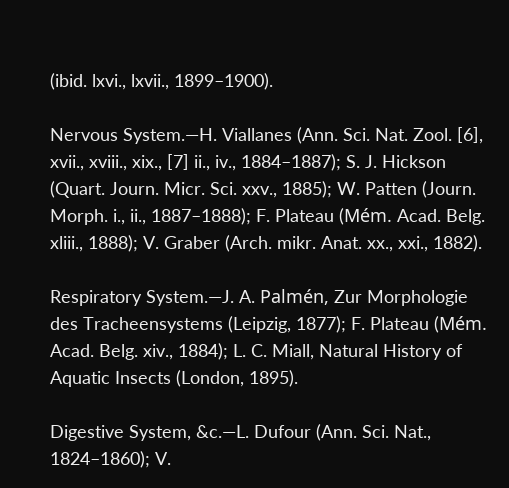(ibid. lxvi., lxvii., 1899–1900).

Nervous System.—H. Viallanes (Ann. Sci. Nat. Zool. [6], xvii., xviii., xix., [7] ii., iv., 1884–1887); S. J. Hickson (Quart. Journ. Micr. Sci. xxv., 1885); W. Patten (Journ. Morph. i., ii., 1887–1888); F. Plateau (Mém. Acad. Belg. xliii., 1888); V. Graber (Arch. mikr. Anat. xx., xxi., 1882).

Respiratory System.—J. A. Palmén, Zur Morphologie des Tracheensystems (Leipzig, 1877); F. Plateau (Mém. Acad. Belg. xiv., 1884); L. C. Miall, Natural History of Aquatic Insects (London, 1895).

Digestive System, &c.—L. Dufour (Ann. Sci. Nat., 1824–1860); V.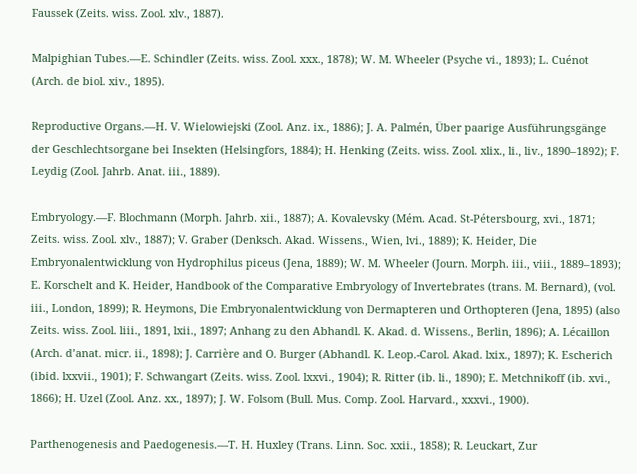Faussek (Zeits. wiss. Zool. xlv., 1887).

Malpighian Tubes.—E. Schindler (Zeits. wiss. Zool. xxx., 1878); W. M. Wheeler (Psyche vi., 1893); L. Cuénot (Arch. de biol. xiv., 1895).

Reproductive Organs.—H. V. Wielowiejski (Zool. Anz. ix., 1886); J. A. Palmén, Über paarige Ausführungsgänge der Geschlechtsorgane bei Insekten (Helsingfors, 1884); H. Henking (Zeits. wiss. Zool. xlix., li., liv., 1890–1892); F. Leydig (Zool. Jahrb. Anat. iii., 1889).

Embryology.—F. Blochmann (Morph. Jahrb. xii., 1887); A. Kovalevsky (Mém. Acad. St-Pétersbourg, xvi., 1871; Zeits. wiss. Zool. xlv., 1887); V. Graber (Denksch. Akad. Wissens., Wien, lvi., 1889); K. Heider, Die Embryonalentwicklung von Hydrophilus piceus (Jena, 1889); W. M. Wheeler (Journ. Morph. iii., viii., 1889–1893); E. Korschelt and K. Heider, Handbook of the Comparative Embryology of Invertebrates (trans. M. Bernard), (vol. iii., London, 1899); R. Heymons, Die Embryonalentwicklung von Dermapteren und Orthopteren (Jena, 1895) (also Zeits. wiss. Zool. liii., 1891, lxii., 1897; Anhang zu den Abhandl. K. Akad. d. Wissens., Berlin, 1896); A. Lécaillon (Arch. d’anat. micr. ii., 1898); J. Carrière and O. Burger (Abhandl. K. Leop.-Carol. Akad. lxix., 1897); K. Escherich (ibid. lxxvii., 1901); F. Schwangart (Zeits. wiss. Zool. lxxvi., 1904); R. Ritter (ib. li., 1890); E. Metchnikoff (ib. xvi., 1866); H. Uzel (Zool. Anz. xx., 1897); J. W. Folsom (Bull. Mus. Comp. Zool. Harvard., xxxvi., 1900).

Parthenogenesis and Paedogenesis.—T. H. Huxley (Trans. Linn. Soc. xxii., 1858); R. Leuckart, Zur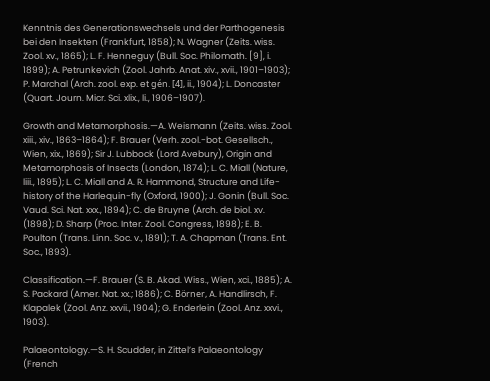Kenntnis des Generationswechsels und der Parthogenesis bei den Insekten (Frankfurt, 1858); N. Wagner (Zeits. wiss. Zool. xv., 1865); L. F. Henneguy (Bull. Soc. Philomath. [9], i. 1899); A. Petrunkevich (Zool. Jahrb. Anat. xiv., xvii., 1901–1903); P. Marchal (Arch. zool. exp. et gén. [4], ii., 1904); L. Doncaster (Quart. Journ. Micr. Sci. xlix., li., 1906–1907).

Growth and Metamorphosis.—A. Weismann (Zeits. wiss. Zool. xiii., xiv., 1863–1864); F. Brauer (Verh. zool.-bot. Gesellsch., Wien, xix., 1869); Sir J. Lubbock (Lord Avebury), Origin and Metamorphosis of Insects (London, 1874); L. C. Miall (Nature, liii., 1895); L. C. Miall and A. R. Hammond, Structure and Life-history of the Harlequin-fly (Oxford, 1900); J. Gonin (Bull. Soc. Vaud. Sci. Nat. xxx., 1894); C. de Bruyne (Arch. de biol. xv. (1898); D. Sharp (Proc. Inter. Zool. Congress, 1898); E. B. Poulton (Trans. Linn. Soc. v., 1891); T. A. Chapman (Trans. Ent. Soc., 1893).

Classification.—F. Brauer (S. B. Akad. Wiss., Wien, xci., 1885); A. S. Packard (Amer. Nat. xx.; 1886); C. Börner, A. Handlirsch, F. Klapalek (Zool. Anz. xxvii., 1904); G. Enderlein (Zool. Anz. xxvi., 1903).

Palaeontology.—S. H. Scudder, in Zittel’s Palaeontology (French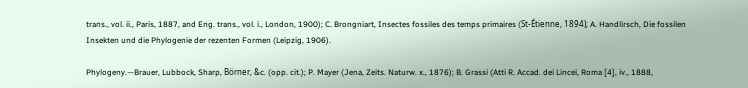trans., vol. ii., Paris, 1887, and Eng. trans., vol. i., London, 1900); C. Brongniart, Insectes fossiles des temps primaires (St-Étienne, 1894); A. Handlirsch, Die fossilen Insekten und die Phylogenie der rezenten Formen (Leipzig, 1906).

Phylogeny.—Brauer, Lubbock, Sharp, Börner, &c. (opp. cit.); P. Mayer (Jena, Zeits. Naturw. x., 1876); B. Grassi (Atti R. Accad. dei Lincei, Roma [4], iv., 1888,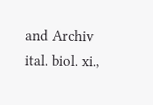and Archiv ital. biol. xi.,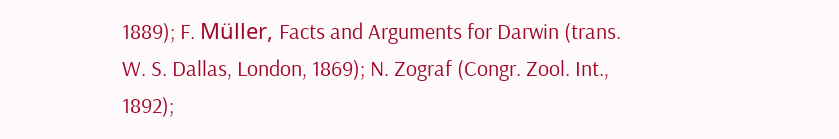1889); F. Müller, Facts and Arguments for Darwin (trans. W. S. Dallas, London, 1869); N. Zograf (Congr. Zool. Int., 1892);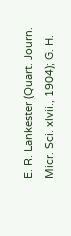E. R. Lankester (Quart. Journ. Micr. Sci. xlvii., 1904); G. H.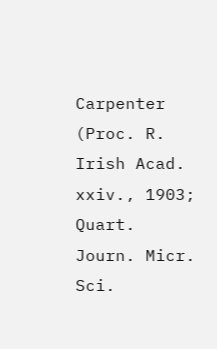Carpenter (Proc. R. Irish Acad. xxiv., 1903; Quart. Journ. Micr. Sci.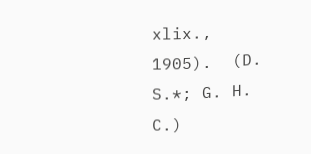xlix., 1905).  (D. S.*; G. H. C.)